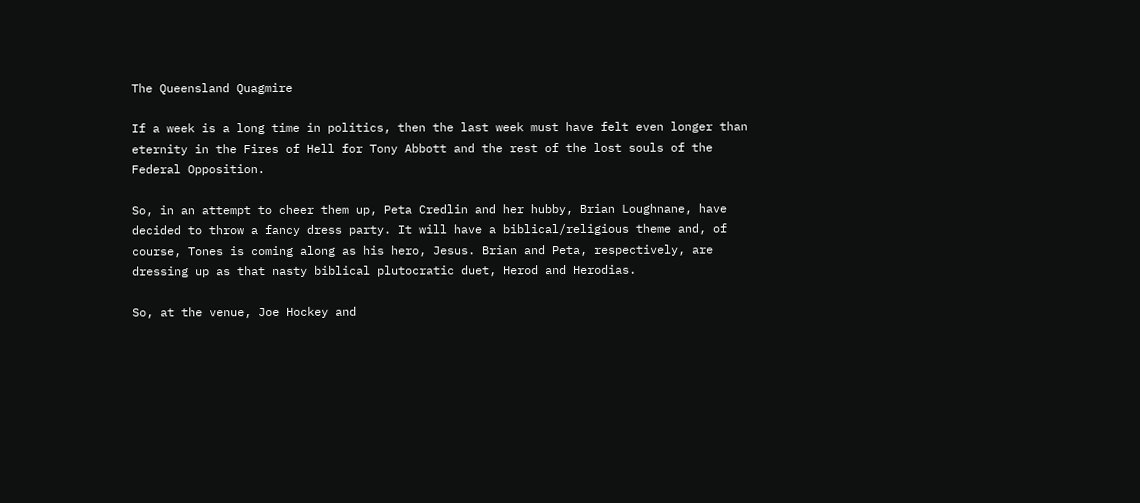The Queensland Quagmire

If a week is a long time in politics, then the last week must have felt even longer than eternity in the Fires of Hell for Tony Abbott and the rest of the lost souls of the Federal Opposition.

So, in an attempt to cheer them up, Peta Credlin and her hubby, Brian Loughnane, have decided to throw a fancy dress party. It will have a biblical/religious theme and, of course, Tones is coming along as his hero, Jesus. Brian and Peta, respectively, are dressing up as that nasty biblical plutocratic duet, Herod and Herodias.

So, at the venue, Joe Hockey and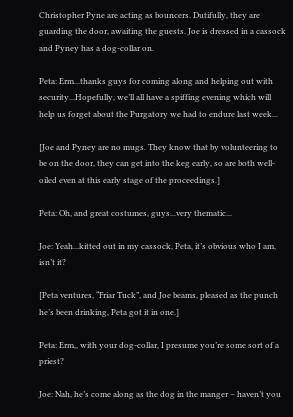Christopher Pyne are acting as bouncers. Dutifully, they are guarding the door, awaiting the guests. Joe is dressed in a cassock and Pyney has a dog-collar on.

Peta: Erm...thanks guys for coming along and helping out with security...Hopefully, we’ll all have a spiffing evening which will help us forget about the Purgatory we had to endure last week...

[Joe and Pyney are no mugs. They know that by volunteering to be on the door, they can get into the keg early, so are both well-oiled even at this early stage of the proceedings.]

Peta: Oh, and great costumes, guys...very thematic...

Joe: Yeah...kitted out in my cassock, Peta, it’s obvious who I am, isn’t it?

[Peta ventures, “Friar Tuck”, and Joe beams, pleased as the punch he’s been drinking, Peta got it in one.]

Peta: Erm,, with your dog-collar, I presume you’re some sort of a priest?

Joe: Nah, he’s come along as the dog in the manger – haven’t you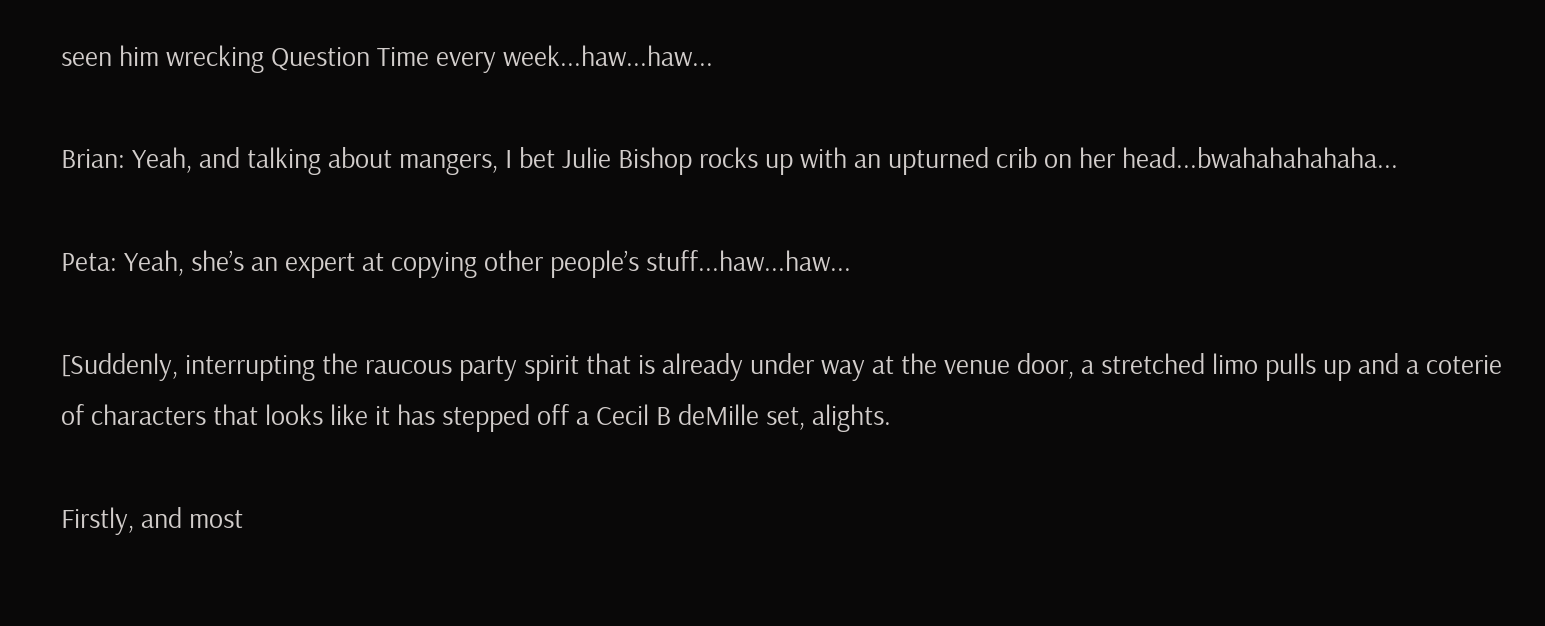seen him wrecking Question Time every week...haw...haw...

Brian: Yeah, and talking about mangers, I bet Julie Bishop rocks up with an upturned crib on her head...bwahahahahaha...

Peta: Yeah, she’s an expert at copying other people’s stuff...haw...haw...

[Suddenly, interrupting the raucous party spirit that is already under way at the venue door, a stretched limo pulls up and a coterie of characters that looks like it has stepped off a Cecil B deMille set, alights.

Firstly, and most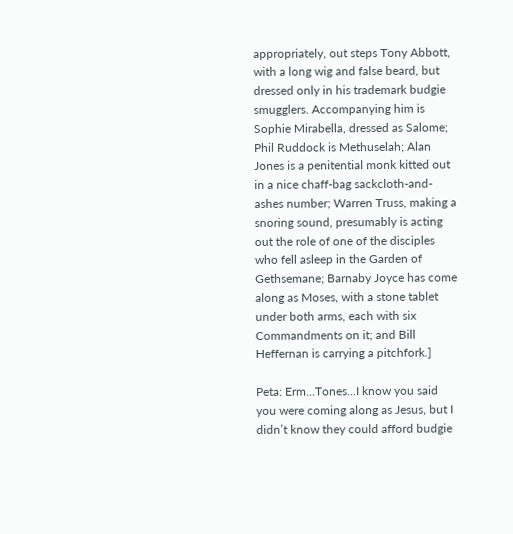appropriately, out steps Tony Abbott, with a long wig and false beard, but dressed only in his trademark budgie smugglers. Accompanying him is Sophie Mirabella, dressed as Salome; Phil Ruddock is Methuselah; Alan Jones is a penitential monk kitted out in a nice chaff-bag sackcloth-and-ashes number; Warren Truss, making a snoring sound, presumably is acting out the role of one of the disciples who fell asleep in the Garden of Gethsemane; Barnaby Joyce has come along as Moses, with a stone tablet under both arms, each with six Commandments on it; and Bill Heffernan is carrying a pitchfork.]

Peta: Erm...Tones...I know you said you were coming along as Jesus, but I didn’t know they could afford budgie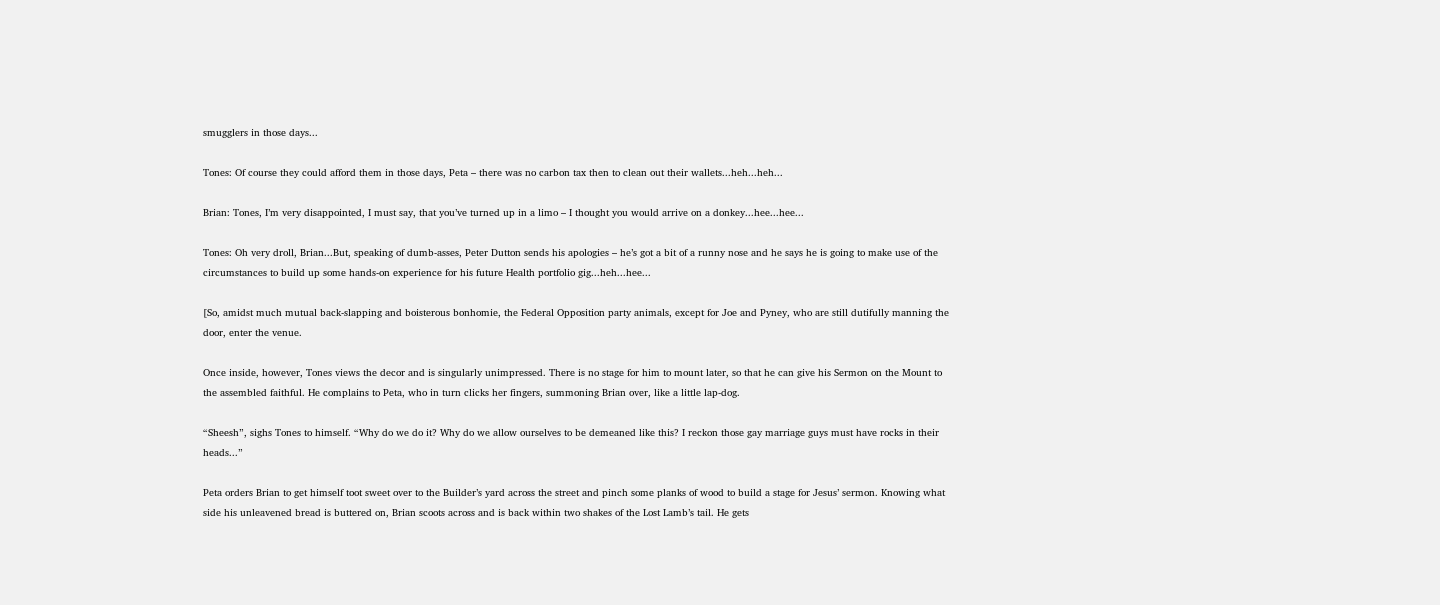smugglers in those days...

Tones: Of course they could afford them in those days, Peta – there was no carbon tax then to clean out their wallets...heh...heh...

Brian: Tones, I’m very disappointed, I must say, that you’ve turned up in a limo – I thought you would arrive on a donkey...hee...hee...

Tones: Oh very droll, Brian...But, speaking of dumb-asses, Peter Dutton sends his apologies – he’s got a bit of a runny nose and he says he is going to make use of the circumstances to build up some hands-on experience for his future Health portfolio gig...heh...hee...

[So, amidst much mutual back-slapping and boisterous bonhomie, the Federal Opposition party animals, except for Joe and Pyney, who are still dutifully manning the door, enter the venue.

Once inside, however, Tones views the decor and is singularly unimpressed. There is no stage for him to mount later, so that he can give his Sermon on the Mount to the assembled faithful. He complains to Peta, who in turn clicks her fingers, summoning Brian over, like a little lap-dog.

“Sheesh”, sighs Tones to himself. “Why do we do it? Why do we allow ourselves to be demeaned like this? I reckon those gay marriage guys must have rocks in their heads...”

Peta orders Brian to get himself toot sweet over to the Builder’s yard across the street and pinch some planks of wood to build a stage for Jesus’ sermon. Knowing what side his unleavened bread is buttered on, Brian scoots across and is back within two shakes of the Lost Lamb’s tail. He gets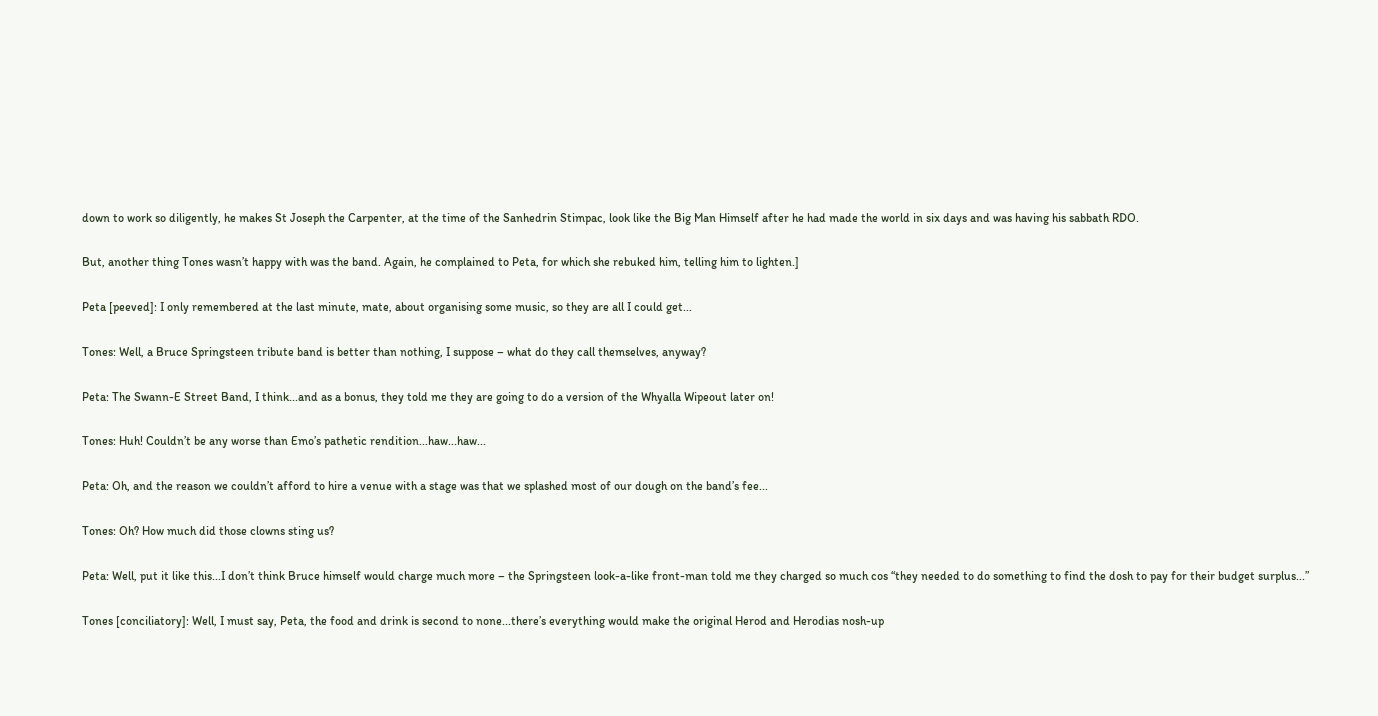down to work so diligently, he makes St Joseph the Carpenter, at the time of the Sanhedrin Stimpac, look like the Big Man Himself after he had made the world in six days and was having his sabbath RDO.

But, another thing Tones wasn’t happy with was the band. Again, he complained to Peta, for which she rebuked him, telling him to lighten.]

Peta [peeved]: I only remembered at the last minute, mate, about organising some music, so they are all I could get...

Tones: Well, a Bruce Springsteen tribute band is better than nothing, I suppose – what do they call themselves, anyway?

Peta: The Swann-E Street Band, I think...and as a bonus, they told me they are going to do a version of the Whyalla Wipeout later on!

Tones: Huh! Couldn’t be any worse than Emo’s pathetic rendition...haw...haw...

Peta: Oh, and the reason we couldn’t afford to hire a venue with a stage was that we splashed most of our dough on the band’s fee...

Tones: Oh? How much did those clowns sting us?

Peta: Well, put it like this...I don’t think Bruce himself would charge much more – the Springsteen look-a-like front-man told me they charged so much cos “they needed to do something to find the dosh to pay for their budget surplus...”

Tones [conciliatory]: Well, I must say, Peta, the food and drink is second to none...there’s everything would make the original Herod and Herodias nosh-up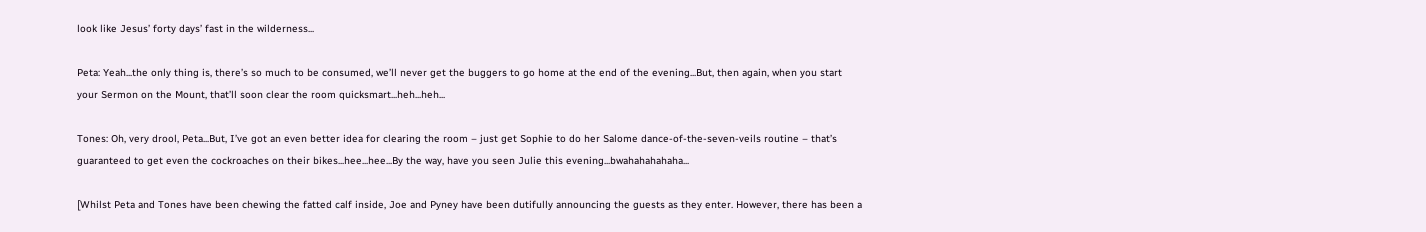look like Jesus’ forty days’ fast in the wilderness...

Peta: Yeah...the only thing is, there’s so much to be consumed, we’ll never get the buggers to go home at the end of the evening...But, then again, when you start your Sermon on the Mount, that’ll soon clear the room quicksmart...heh...heh...

Tones: Oh, very drool, Peta...But, I’ve got an even better idea for clearing the room – just get Sophie to do her Salome dance-of-the-seven-veils routine – that’s guaranteed to get even the cockroaches on their bikes...hee...hee...By the way, have you seen Julie this evening...bwahahahahaha...

[Whilst Peta and Tones have been chewing the fatted calf inside, Joe and Pyney have been dutifully announcing the guests as they enter. However, there has been a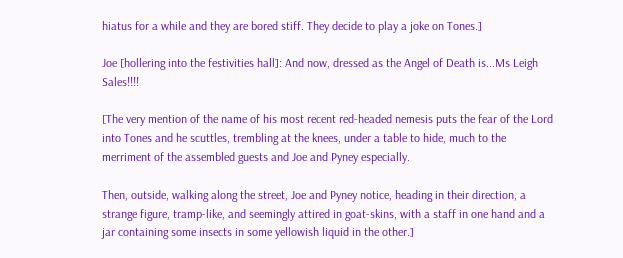hiatus for a while and they are bored stiff. They decide to play a joke on Tones.]

Joe [hollering into the festivities hall]: And now, dressed as the Angel of Death is...Ms Leigh Sales!!!!

[The very mention of the name of his most recent red-headed nemesis puts the fear of the Lord into Tones and he scuttles, trembling at the knees, under a table to hide, much to the merriment of the assembled guests and Joe and Pyney especially.

Then, outside, walking along the street, Joe and Pyney notice, heading in their direction, a strange figure, tramp-like, and seemingly attired in goat-skins, with a staff in one hand and a jar containing some insects in some yellowish liquid in the other.]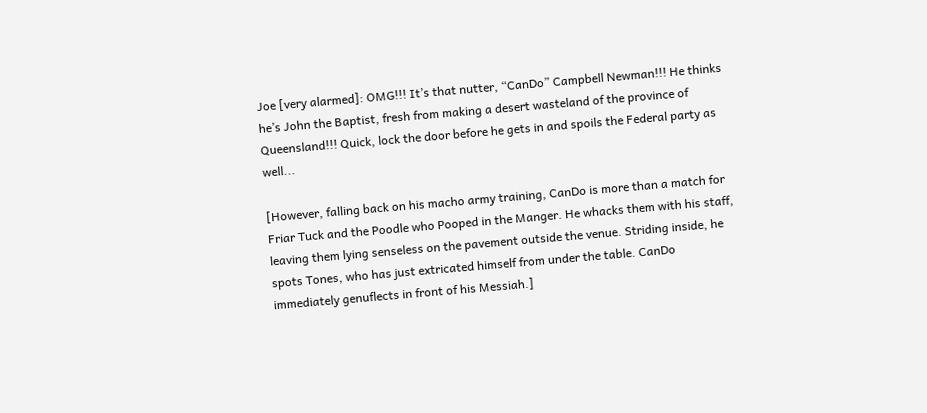Joe [very alarmed]: OMG!!! It’s that nutter, “CanDo” Campbell Newman!!! He thinks he’s John the Baptist, fresh from making a desert wasteland of the province of Queensland!!! Quick, lock the door before he gets in and spoils the Federal party as well...

[However, falling back on his macho army training, CanDo is more than a match for Friar Tuck and the Poodle who Pooped in the Manger. He whacks them with his staff, leaving them lying senseless on the pavement outside the venue. Striding inside, he spots Tones, who has just extricated himself from under the table. CanDo immediately genuflects in front of his Messiah.]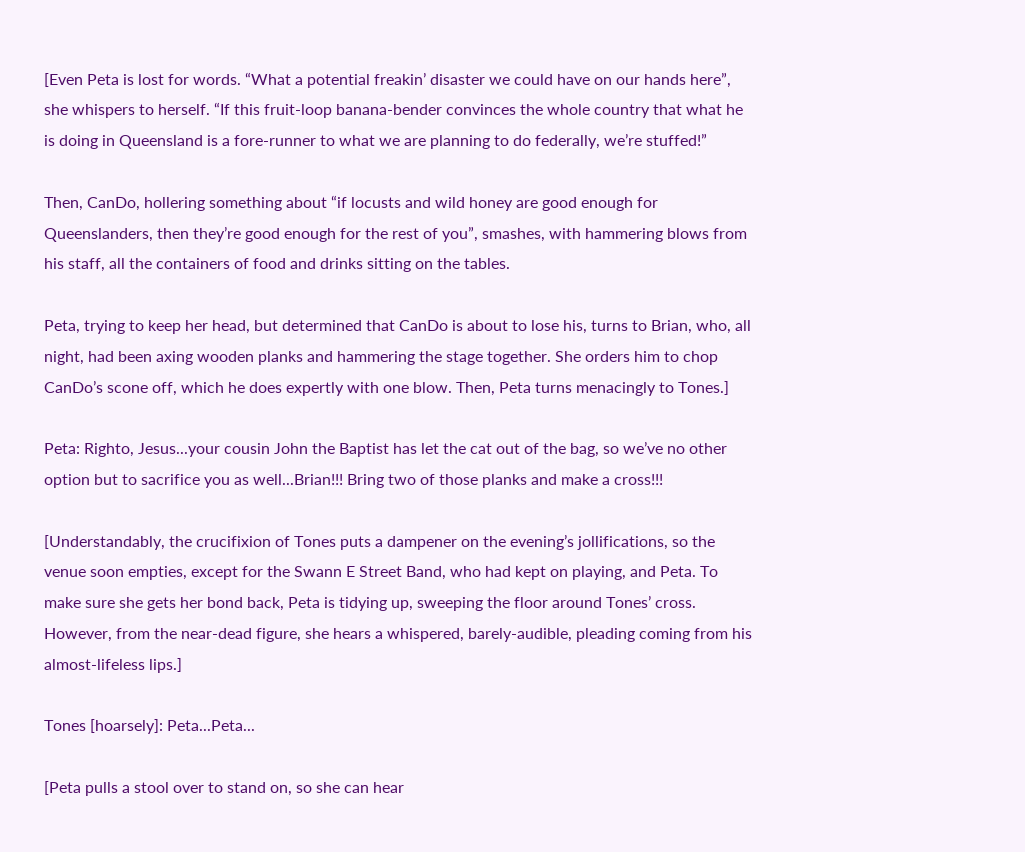[Even Peta is lost for words. “What a potential freakin’ disaster we could have on our hands here”, she whispers to herself. “If this fruit-loop banana-bender convinces the whole country that what he is doing in Queensland is a fore-runner to what we are planning to do federally, we’re stuffed!”

Then, CanDo, hollering something about “if locusts and wild honey are good enough for Queenslanders, then they’re good enough for the rest of you”, smashes, with hammering blows from his staff, all the containers of food and drinks sitting on the tables.

Peta, trying to keep her head, but determined that CanDo is about to lose his, turns to Brian, who, all night, had been axing wooden planks and hammering the stage together. She orders him to chop CanDo’s scone off, which he does expertly with one blow. Then, Peta turns menacingly to Tones.]

Peta: Righto, Jesus...your cousin John the Baptist has let the cat out of the bag, so we’ve no other option but to sacrifice you as well...Brian!!! Bring two of those planks and make a cross!!!

[Understandably, the crucifixion of Tones puts a dampener on the evening’s jollifications, so the venue soon empties, except for the Swann E Street Band, who had kept on playing, and Peta. To make sure she gets her bond back, Peta is tidying up, sweeping the floor around Tones’ cross. However, from the near-dead figure, she hears a whispered, barely-audible, pleading coming from his almost-lifeless lips.]

Tones [hoarsely]: Peta...Peta...

[Peta pulls a stool over to stand on, so she can hear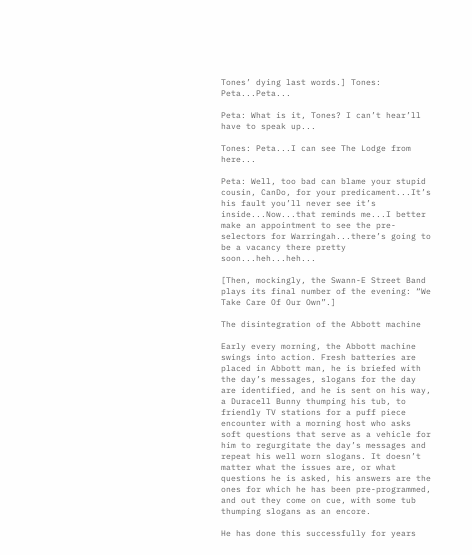Tones’ dying last words.] Tones: Peta...Peta...

Peta: What is it, Tones? I can’t hear’ll have to speak up...

Tones: Peta...I can see The Lodge from here...

Peta: Well, too bad can blame your stupid cousin, CanDo, for your predicament...It’s his fault you’ll never see it’s inside...Now...that reminds me...I better make an appointment to see the pre-selectors for Warringah...there’s going to be a vacancy there pretty soon...heh...heh...

[Then, mockingly, the Swann-E Street Band plays its final number of the evening: “We Take Care Of Our Own”.]

The disintegration of the Abbott machine

Early every morning, the Abbott machine swings into action. Fresh batteries are placed in Abbott man, he is briefed with the day’s messages, slogans for the day are identified, and he is sent on his way, a Duracell Bunny thumping his tub, to friendly TV stations for a puff piece encounter with a morning host who asks soft questions that serve as a vehicle for him to regurgitate the day’s messages and repeat his well worn slogans. It doesn’t matter what the issues are, or what questions he is asked, his answers are the ones for which he has been pre-programmed, and out they come on cue, with some tub thumping slogans as an encore.

He has done this successfully for years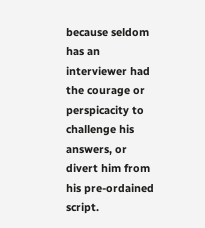because seldom has an interviewer had the courage or perspicacity to challenge his answers, or divert him from his pre-ordained script.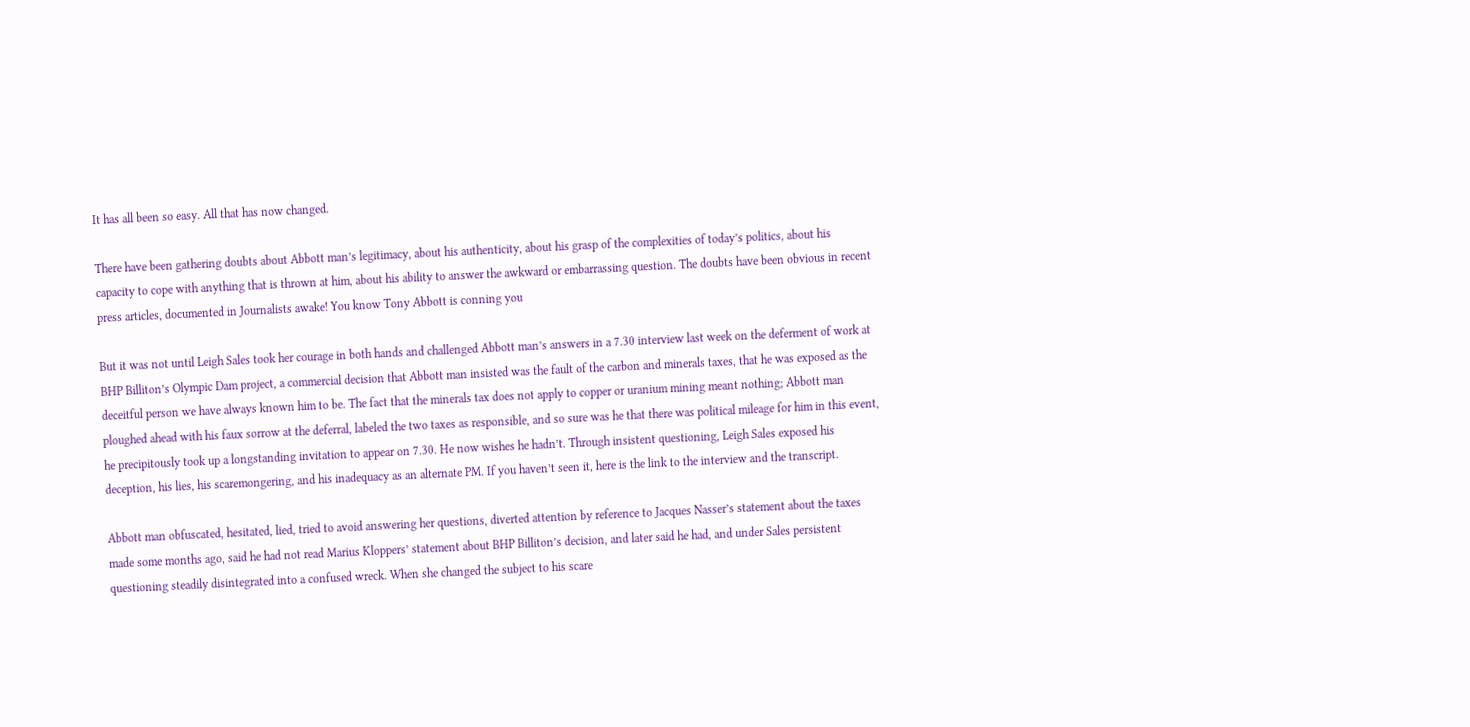It has all been so easy. All that has now changed.

There have been gathering doubts about Abbott man’s legitimacy, about his authenticity, about his grasp of the complexities of today’s politics, about his capacity to cope with anything that is thrown at him, about his ability to answer the awkward or embarrassing question. The doubts have been obvious in recent press articles, documented in Journalists awake! You know Tony Abbott is conning you

But it was not until Leigh Sales took her courage in both hands and challenged Abbott man’s answers in a 7.30 interview last week on the deferment of work at BHP Billiton’s Olympic Dam project, a commercial decision that Abbott man insisted was the fault of the carbon and minerals taxes, that he was exposed as the deceitful person we have always known him to be. The fact that the minerals tax does not apply to copper or uranium mining meant nothing; Abbott man ploughed ahead with his faux sorrow at the deferral, labeled the two taxes as responsible, and so sure was he that there was political mileage for him in this event, he precipitously took up a longstanding invitation to appear on 7.30. He now wishes he hadn’t. Through insistent questioning, Leigh Sales exposed his deception, his lies, his scaremongering, and his inadequacy as an alternate PM. If you haven’t seen it, here is the link to the interview and the transcript.

Abbott man obfuscated, hesitated, lied, tried to avoid answering her questions, diverted attention by reference to Jacques Nasser’s statement about the taxes made some months ago, said he had not read Marius Kloppers’ statement about BHP Billiton’s decision, and later said he had, and under Sales persistent questioning steadily disintegrated into a confused wreck. When she changed the subject to his scare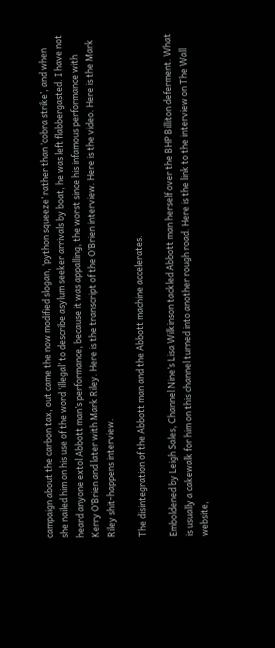campaign about the carbon tax, out came the now modified slogan, ‘python squeeze’ rather than ‘cobra strike’, and when she nailed him on his use of the word ‘illegal’ to describe asylum seeker arrivals by boat, he was left flabbergasted. I have not heard anyone extol Abbott man’s performance, because it was appalling, the worst since his infamous performance with Kerry O’Brien and later with Mark Riley. Here is the transcript of the O’Brien interview. Here is the video. Here is the Mark Riley shit-happens interview.

The disintegration of the Abbott man and the Abbott machine accelerates.

Emboldened by Leigh Sales, Channel Nine’s Lisa Wilkinson tackled Abbott man herself over the BHP Billiton deferment. What is usually a cakewalk for him on this channel turned into another rough road. Here is the link to the interview on The Wall website,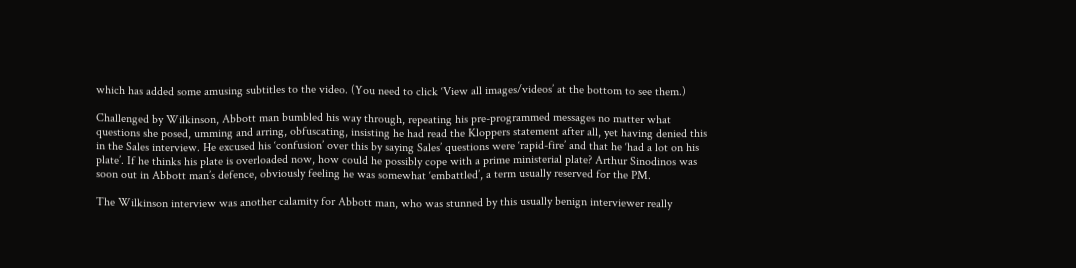which has added some amusing subtitles to the video. (You need to click ‘View all images/videos’ at the bottom to see them.)

Challenged by Wilkinson, Abbott man bumbled his way through, repeating his pre-programmed messages no matter what questions she posed, umming and arring, obfuscating, insisting he had read the Kloppers statement after all, yet having denied this in the Sales interview. He excused his ‘confusion’ over this by saying Sales’ questions were ‘rapid-fire’ and that he ‘had a lot on his plate’. If he thinks his plate is overloaded now, how could he possibly cope with a prime ministerial plate? Arthur Sinodinos was soon out in Abbott man’s defence, obviously feeling he was somewhat ‘embattled’, a term usually reserved for the PM.

The Wilkinson interview was another calamity for Abbott man, who was stunned by this usually benign interviewer really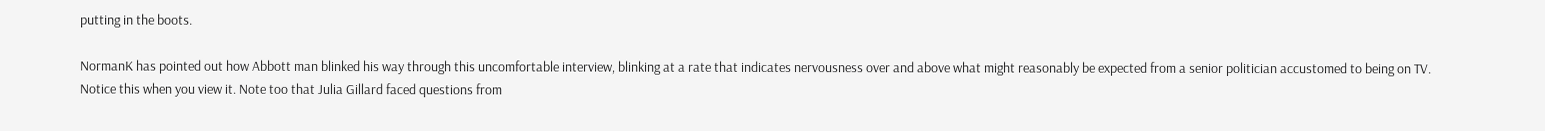putting in the boots.

NormanK has pointed out how Abbott man blinked his way through this uncomfortable interview, blinking at a rate that indicates nervousness over and above what might reasonably be expected from a senior politician accustomed to being on TV. Notice this when you view it. Note too that Julia Gillard faced questions from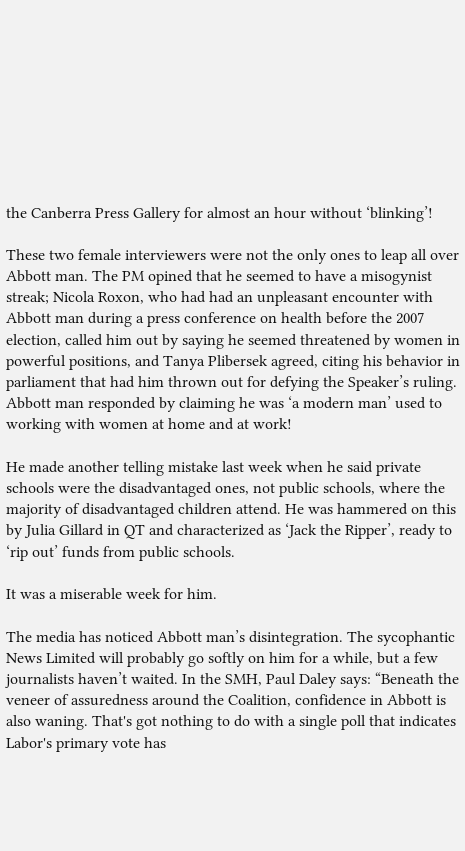the Canberra Press Gallery for almost an hour without ‘blinking’!

These two female interviewers were not the only ones to leap all over Abbott man. The PM opined that he seemed to have a misogynist streak; Nicola Roxon, who had had an unpleasant encounter with Abbott man during a press conference on health before the 2007 election, called him out by saying he seemed threatened by women in powerful positions, and Tanya Plibersek agreed, citing his behavior in parliament that had him thrown out for defying the Speaker’s ruling. Abbott man responded by claiming he was ‘a modern man’ used to working with women at home and at work!

He made another telling mistake last week when he said private schools were the disadvantaged ones, not public schools, where the majority of disadvantaged children attend. He was hammered on this by Julia Gillard in QT and characterized as ‘Jack the Ripper’, ready to ‘rip out’ funds from public schools.

It was a miserable week for him.

The media has noticed Abbott man’s disintegration. The sycophantic News Limited will probably go softly on him for a while, but a few journalists haven’t waited. In the SMH, Paul Daley says: “Beneath the veneer of assuredness around the Coalition, confidence in Abbott is also waning. That's got nothing to do with a single poll that indicates Labor's primary vote has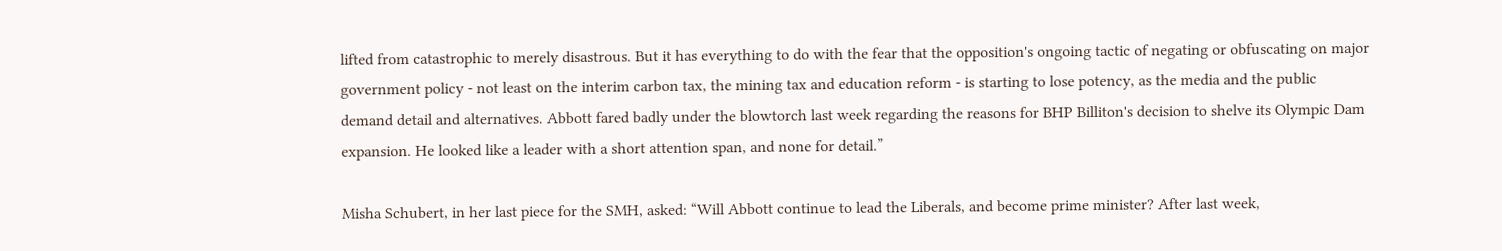lifted from catastrophic to merely disastrous. But it has everything to do with the fear that the opposition's ongoing tactic of negating or obfuscating on major government policy - not least on the interim carbon tax, the mining tax and education reform - is starting to lose potency, as the media and the public demand detail and alternatives. Abbott fared badly under the blowtorch last week regarding the reasons for BHP Billiton's decision to shelve its Olympic Dam expansion. He looked like a leader with a short attention span, and none for detail.”

Misha Schubert, in her last piece for the SMH, asked: “Will Abbott continue to lead the Liberals, and become prime minister? After last week,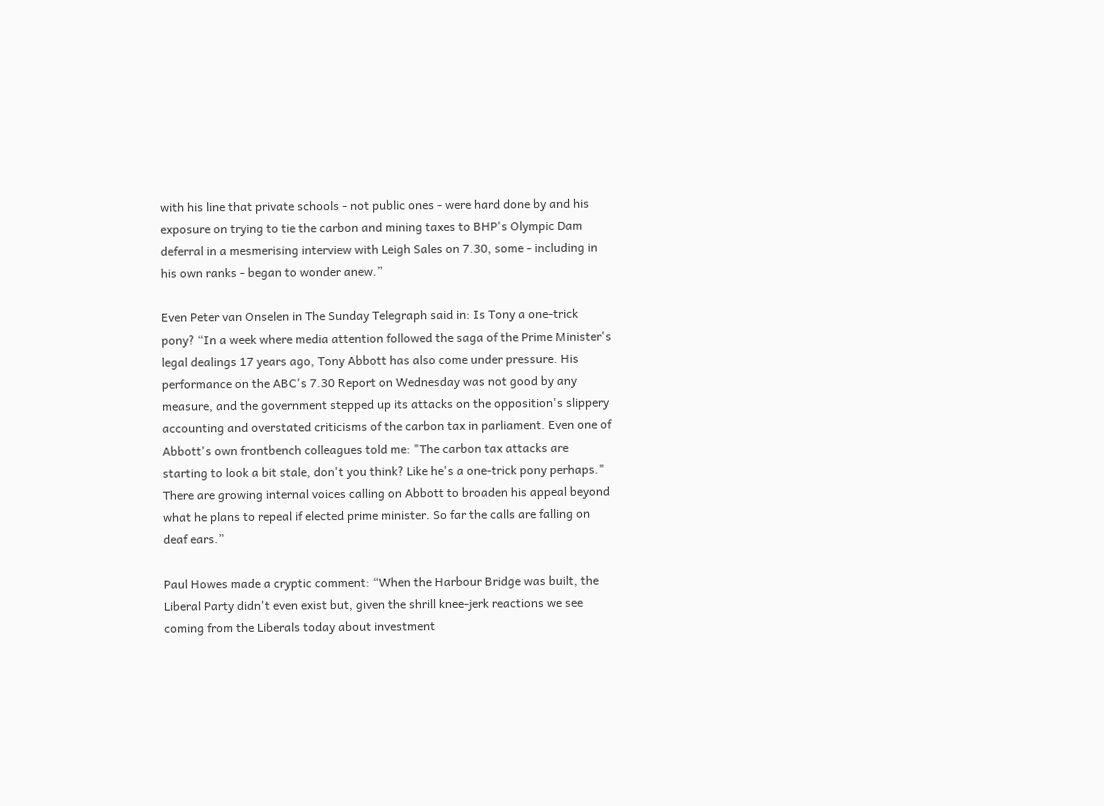with his line that private schools - not public ones - were hard done by and his exposure on trying to tie the carbon and mining taxes to BHP's Olympic Dam deferral in a mesmerising interview with Leigh Sales on 7.30, some - including in his own ranks - began to wonder anew.”

Even Peter van Onselen in The Sunday Telegraph said in: Is Tony a one-trick pony? “In a week where media attention followed the saga of the Prime Minister's legal dealings 17 years ago, Tony Abbott has also come under pressure. His performance on the ABC's 7.30 Report on Wednesday was not good by any measure, and the government stepped up its attacks on the opposition's slippery accounting and overstated criticisms of the carbon tax in parliament. Even one of Abbott's own frontbench colleagues told me: "The carbon tax attacks are starting to look a bit stale, don't you think? Like he's a one-trick pony perhaps." There are growing internal voices calling on Abbott to broaden his appeal beyond what he plans to repeal if elected prime minister. So far the calls are falling on deaf ears.”

Paul Howes made a cryptic comment: “When the Harbour Bridge was built, the Liberal Party didn't even exist but, given the shrill knee-jerk reactions we see coming from the Liberals today about investment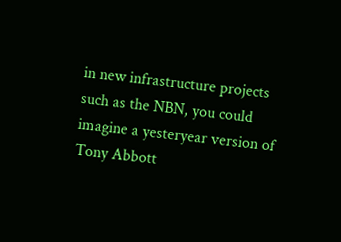in new infrastructure projects such as the NBN, you could imagine a yesteryear version of Tony Abbott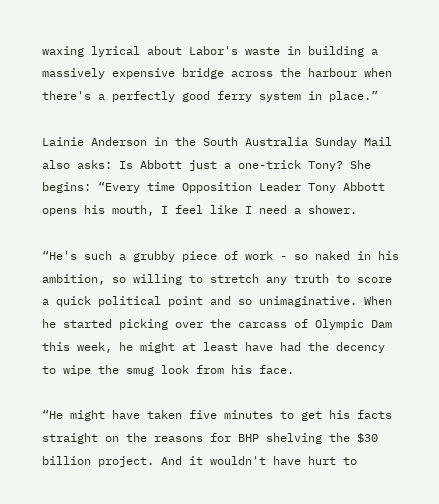waxing lyrical about Labor's waste in building a massively expensive bridge across the harbour when there's a perfectly good ferry system in place.”

Lainie Anderson in the South Australia Sunday Mail also asks: Is Abbott just a one-trick Tony? She begins: “Every time Opposition Leader Tony Abbott opens his mouth, I feel like I need a shower.

“He's such a grubby piece of work - so naked in his ambition, so willing to stretch any truth to score a quick political point and so unimaginative. When he started picking over the carcass of Olympic Dam this week, he might at least have had the decency to wipe the smug look from his face.

“He might have taken five minutes to get his facts straight on the reasons for BHP shelving the $30 billion project. And it wouldn't have hurt to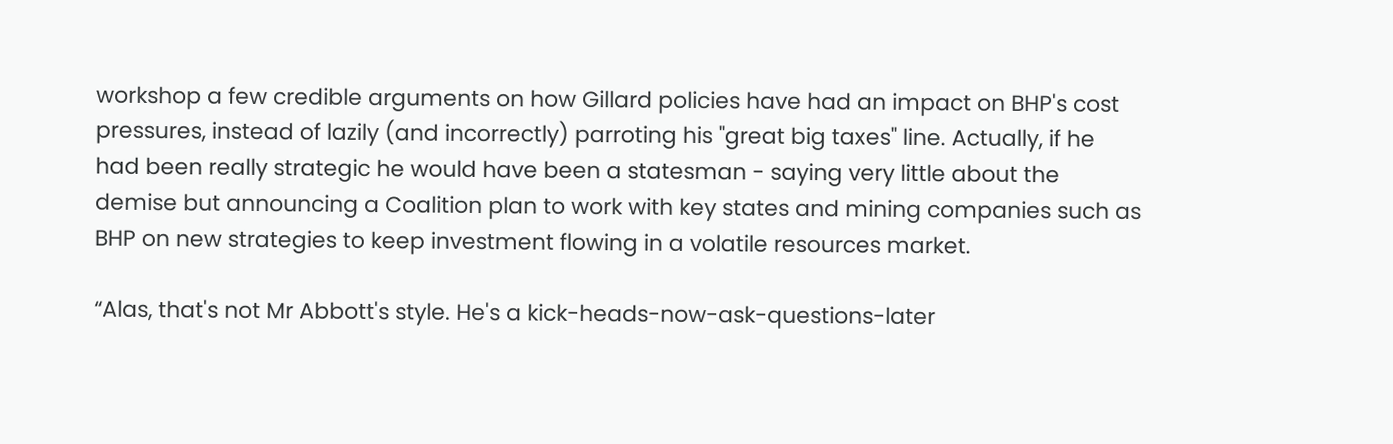workshop a few credible arguments on how Gillard policies have had an impact on BHP's cost pressures, instead of lazily (and incorrectly) parroting his "great big taxes" line. Actually, if he had been really strategic he would have been a statesman - saying very little about the demise but announcing a Coalition plan to work with key states and mining companies such as BHP on new strategies to keep investment flowing in a volatile resources market.

“Alas, that's not Mr Abbott's style. He's a kick-heads-now-ask-questions-later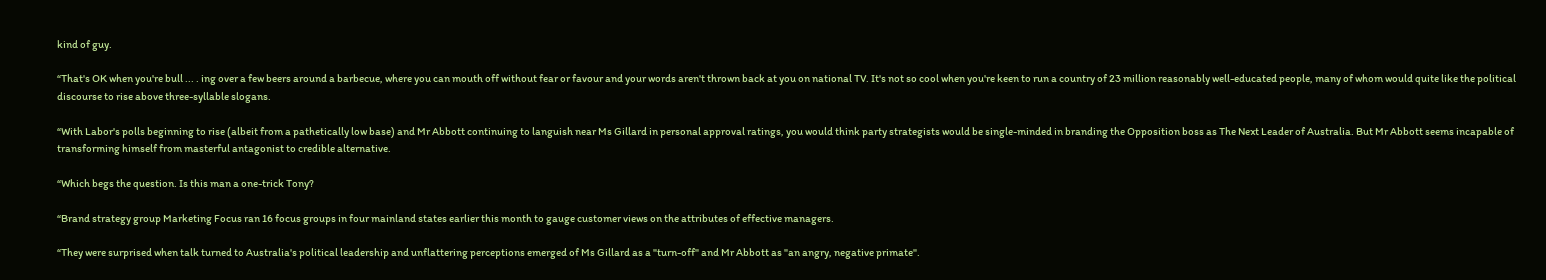kind of guy.

“That's OK when you're bull ... . ing over a few beers around a barbecue, where you can mouth off without fear or favour and your words aren't thrown back at you on national TV. It's not so cool when you're keen to run a country of 23 million reasonably well-educated people, many of whom would quite like the political discourse to rise above three-syllable slogans.

“With Labor's polls beginning to rise (albeit from a pathetically low base) and Mr Abbott continuing to languish near Ms Gillard in personal approval ratings, you would think party strategists would be single-minded in branding the Opposition boss as The Next Leader of Australia. But Mr Abbott seems incapable of transforming himself from masterful antagonist to credible alternative.

“Which begs the question. Is this man a one-trick Tony?

“Brand strategy group Marketing Focus ran 16 focus groups in four mainland states earlier this month to gauge customer views on the attributes of effective managers.

“They were surprised when talk turned to Australia's political leadership and unflattering perceptions emerged of Ms Gillard as a "turn-off" and Mr Abbott as "an angry, negative primate".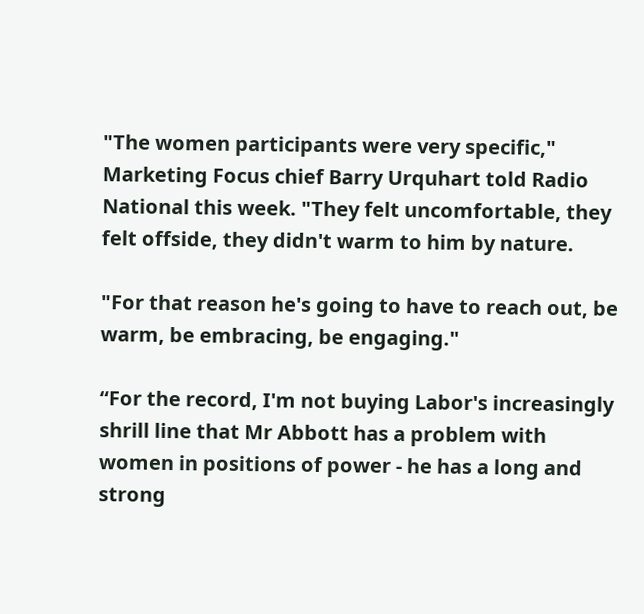"The women participants were very specific," Marketing Focus chief Barry Urquhart told Radio National this week. "They felt uncomfortable, they felt offside, they didn't warm to him by nature.

"For that reason he's going to have to reach out, be warm, be embracing, be engaging."

“For the record, I'm not buying Labor's increasingly shrill line that Mr Abbott has a problem with women in positions of power - he has a long and strong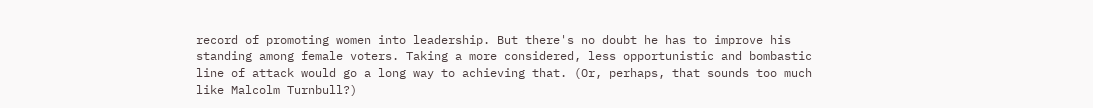record of promoting women into leadership. But there's no doubt he has to improve his standing among female voters. Taking a more considered, less opportunistic and bombastic line of attack would go a long way to achieving that. (Or, perhaps, that sounds too much like Malcolm Turnbull?)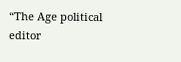“The Age political editor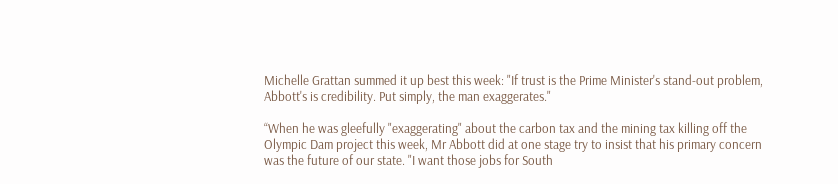Michelle Grattan summed it up best this week: "If trust is the Prime Minister's stand-out problem, Abbott's is credibility. Put simply, the man exaggerates."

“When he was gleefully "exaggerating" about the carbon tax and the mining tax killing off the Olympic Dam project this week, Mr Abbott did at one stage try to insist that his primary concern was the future of our state. "I want those jobs for South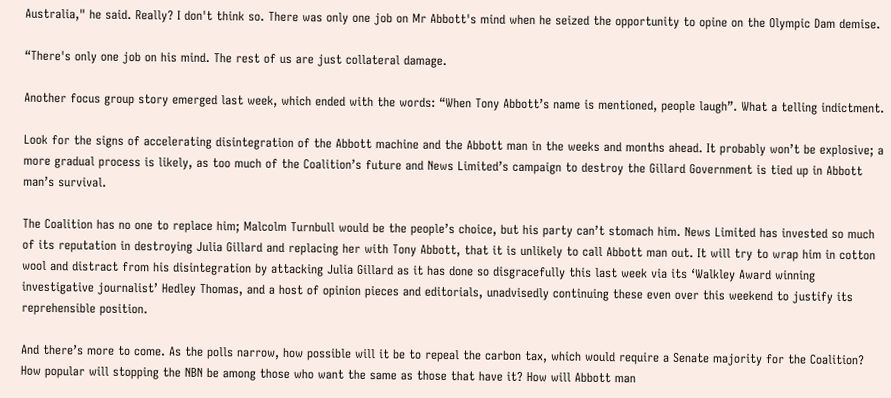Australia," he said. Really? I don't think so. There was only one job on Mr Abbott's mind when he seized the opportunity to opine on the Olympic Dam demise.

“There's only one job on his mind. The rest of us are just collateral damage.

Another focus group story emerged last week, which ended with the words: “When Tony Abbott’s name is mentioned, people laugh”. What a telling indictment.

Look for the signs of accelerating disintegration of the Abbott machine and the Abbott man in the weeks and months ahead. It probably won’t be explosive; a more gradual process is likely, as too much of the Coalition’s future and News Limited’s campaign to destroy the Gillard Government is tied up in Abbott man’s survival.

The Coalition has no one to replace him; Malcolm Turnbull would be the people’s choice, but his party can’t stomach him. News Limited has invested so much of its reputation in destroying Julia Gillard and replacing her with Tony Abbott, that it is unlikely to call Abbott man out. It will try to wrap him in cotton wool and distract from his disintegration by attacking Julia Gillard as it has done so disgracefully this last week via its ‘Walkley Award winning investigative journalist’ Hedley Thomas, and a host of opinion pieces and editorials, unadvisedly continuing these even over this weekend to justify its reprehensible position.

And there’s more to come. As the polls narrow, how possible will it be to repeal the carbon tax, which would require a Senate majority for the Coalition? How popular will stopping the NBN be among those who want the same as those that have it? How will Abbott man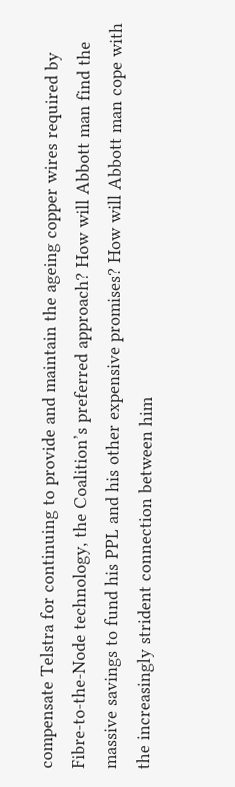compensate Telstra for continuing to provide and maintain the ageing copper wires required by Fibre-to-the-Node technology, the Coalition’s preferred approach? How will Abbott man find the massive savings to fund his PPL and his other expensive promises? How will Abbott man cope with the increasingly strident connection between him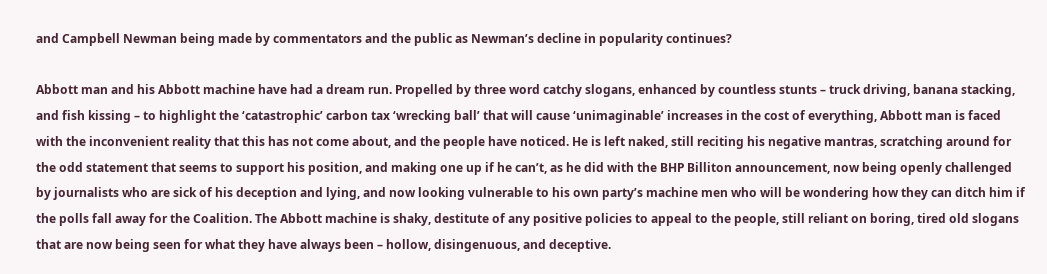and Campbell Newman being made by commentators and the public as Newman’s decline in popularity continues?

Abbott man and his Abbott machine have had a dream run. Propelled by three word catchy slogans, enhanced by countless stunts – truck driving, banana stacking, and fish kissing – to highlight the ‘catastrophic’ carbon tax ‘wrecking ball’ that will cause ‘unimaginable’ increases in the cost of everything, Abbott man is faced with the inconvenient reality that this has not come about, and the people have noticed. He is left naked, still reciting his negative mantras, scratching around for the odd statement that seems to support his position, and making one up if he can’t, as he did with the BHP Billiton announcement, now being openly challenged by journalists who are sick of his deception and lying, and now looking vulnerable to his own party’s machine men who will be wondering how they can ditch him if the polls fall away for the Coalition. The Abbott machine is shaky, destitute of any positive policies to appeal to the people, still reliant on boring, tired old slogans that are now being seen for what they have always been – hollow, disingenuous, and deceptive.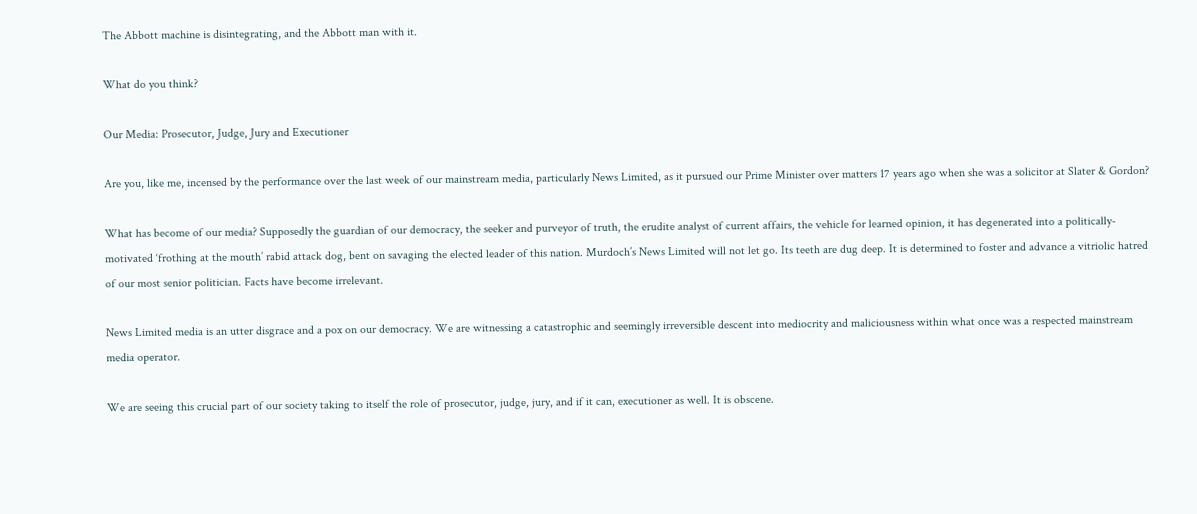The Abbott machine is disintegrating, and the Abbott man with it.

What do you think?

Our Media: Prosecutor, Judge, Jury and Executioner

Are you, like me, incensed by the performance over the last week of our mainstream media, particularly News Limited, as it pursued our Prime Minister over matters 17 years ago when she was a solicitor at Slater & Gordon?

What has become of our media? Supposedly the guardian of our democracy, the seeker and purveyor of truth, the erudite analyst of current affairs, the vehicle for learned opinion, it has degenerated into a politically-motivated ‘frothing at the mouth’ rabid attack dog, bent on savaging the elected leader of this nation. Murdoch’s News Limited will not let go. Its teeth are dug deep. It is determined to foster and advance a vitriolic hatred of our most senior politician. Facts have become irrelevant.

News Limited media is an utter disgrace and a pox on our democracy. We are witnessing a catastrophic and seemingly irreversible descent into mediocrity and maliciousness within what once was a respected mainstream media operator.

We are seeing this crucial part of our society taking to itself the role of prosecutor, judge, jury, and if it can, executioner as well. It is obscene.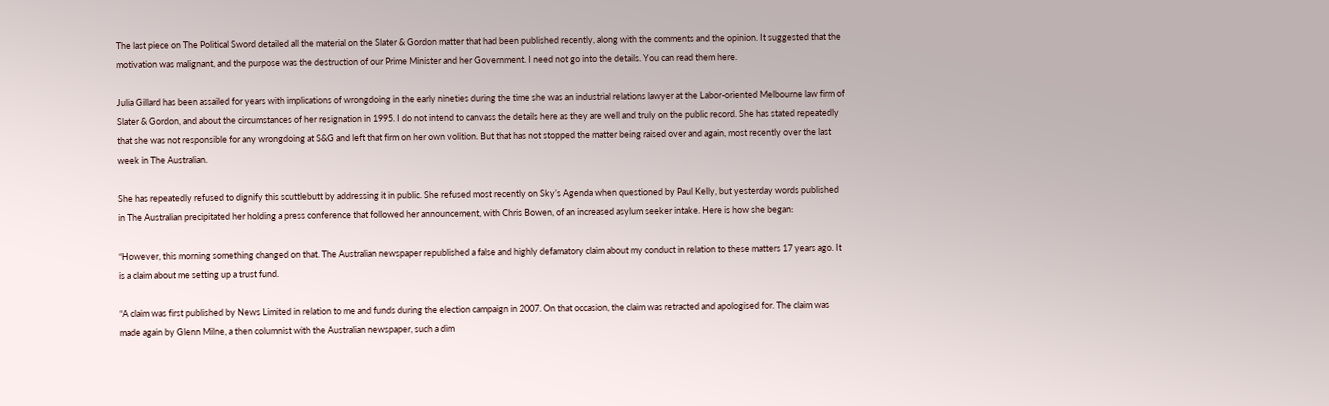The last piece on The Political Sword detailed all the material on the Slater & Gordon matter that had been published recently, along with the comments and the opinion. It suggested that the motivation was malignant, and the purpose was the destruction of our Prime Minister and her Government. I need not go into the details. You can read them here.

Julia Gillard has been assailed for years with implications of wrongdoing in the early nineties during the time she was an industrial relations lawyer at the Labor-oriented Melbourne law firm of Slater & Gordon, and about the circumstances of her resignation in 1995. I do not intend to canvass the details here as they are well and truly on the public record. She has stated repeatedly that she was not responsible for any wrongdoing at S&G and left that firm on her own volition. But that has not stopped the matter being raised over and again, most recently over the last week in The Australian.

She has repeatedly refused to dignify this scuttlebutt by addressing it in public. She refused most recently on Sky’s Agenda when questioned by Paul Kelly, but yesterday words published in The Australian precipitated her holding a press conference that followed her announcement, with Chris Bowen, of an increased asylum seeker intake. Here is how she began:

“However, this morning something changed on that. The Australian newspaper republished a false and highly defamatory claim about my conduct in relation to these matters 17 years ago. It is a claim about me setting up a trust fund.

“A claim was first published by News Limited in relation to me and funds during the election campaign in 2007. On that occasion, the claim was retracted and apologised for. The claim was made again by Glenn Milne, a then columnist with the Australian newspaper, such a dim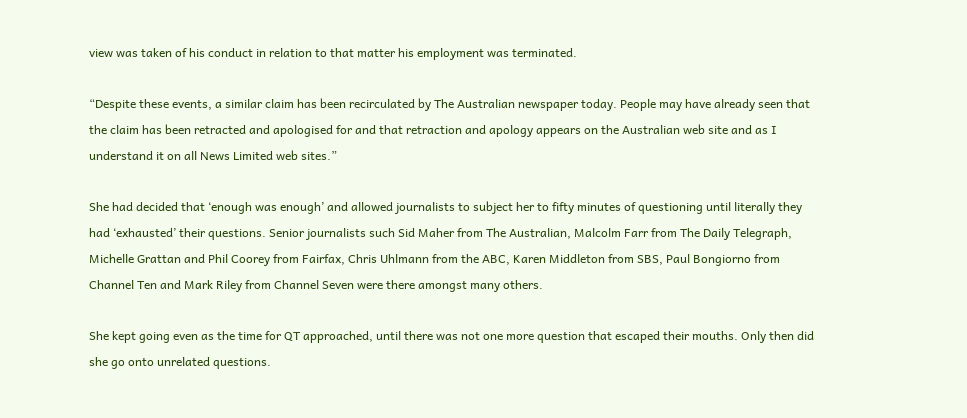view was taken of his conduct in relation to that matter his employment was terminated.

“Despite these events, a similar claim has been recirculated by The Australian newspaper today. People may have already seen that the claim has been retracted and apologised for and that retraction and apology appears on the Australian web site and as I understand it on all News Limited web sites.”

She had decided that ‘enough was enough’ and allowed journalists to subject her to fifty minutes of questioning until literally they had ‘exhausted’ their questions. Senior journalists such Sid Maher from The Australian, Malcolm Farr from The Daily Telegraph, Michelle Grattan and Phil Coorey from Fairfax, Chris Uhlmann from the ABC, Karen Middleton from SBS, Paul Bongiorno from Channel Ten and Mark Riley from Channel Seven were there amongst many others.

She kept going even as the time for QT approached, until there was not one more question that escaped their mouths. Only then did she go onto unrelated questions.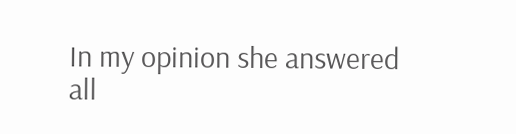In my opinion she answered all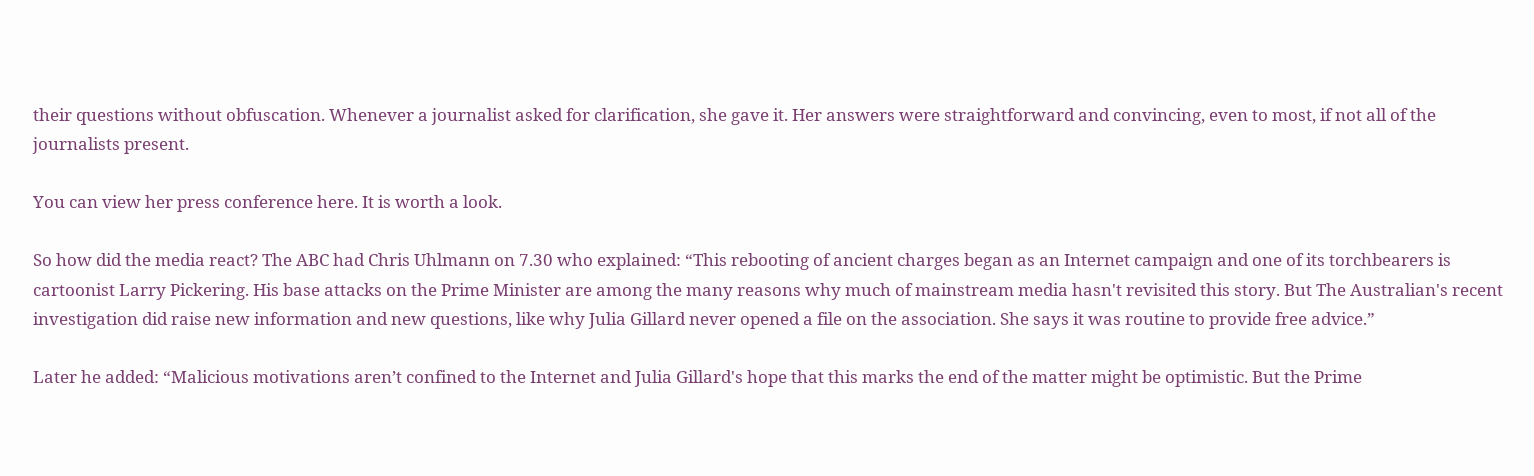their questions without obfuscation. Whenever a journalist asked for clarification, she gave it. Her answers were straightforward and convincing, even to most, if not all of the journalists present.

You can view her press conference here. It is worth a look.

So how did the media react? The ABC had Chris Uhlmann on 7.30 who explained: “This rebooting of ancient charges began as an Internet campaign and one of its torchbearers is cartoonist Larry Pickering. His base attacks on the Prime Minister are among the many reasons why much of mainstream media hasn't revisited this story. But The Australian's recent investigation did raise new information and new questions, like why Julia Gillard never opened a file on the association. She says it was routine to provide free advice.”

Later he added: “Malicious motivations aren’t confined to the Internet and Julia Gillard's hope that this marks the end of the matter might be optimistic. But the Prime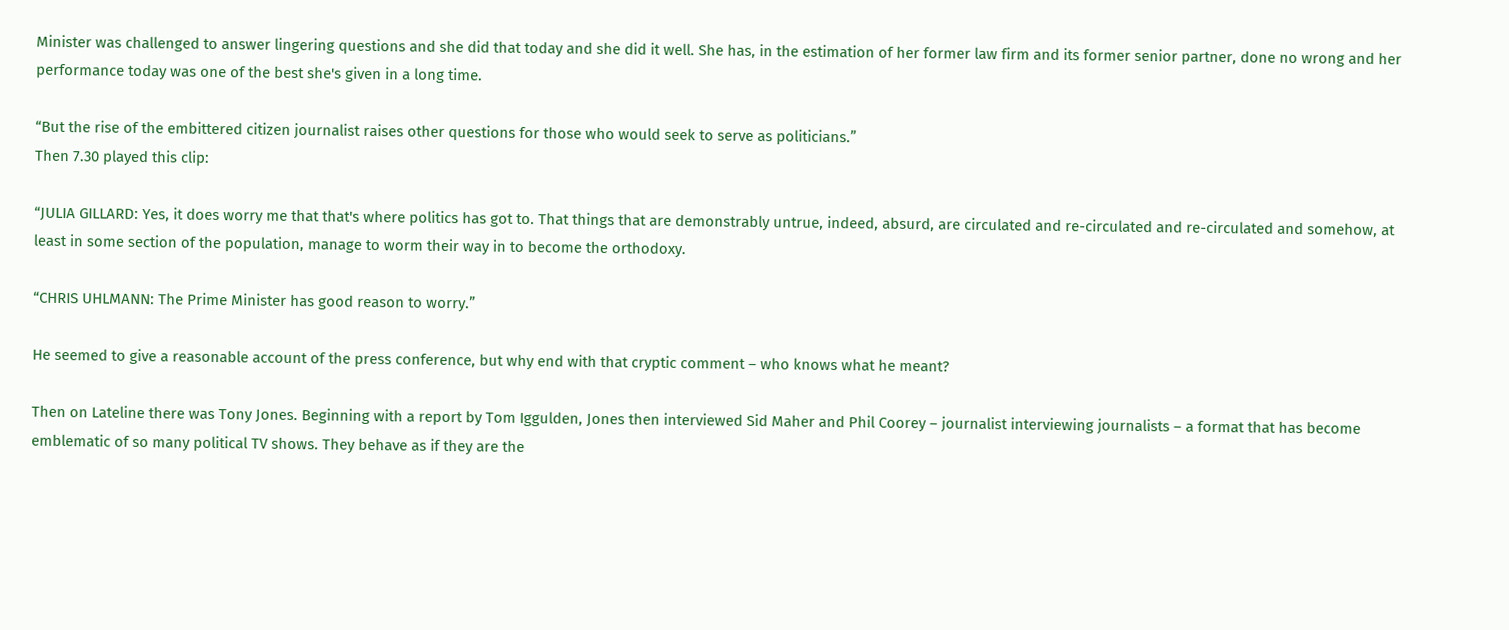Minister was challenged to answer lingering questions and she did that today and she did it well. She has, in the estimation of her former law firm and its former senior partner, done no wrong and her performance today was one of the best she's given in a long time.

“But the rise of the embittered citizen journalist raises other questions for those who would seek to serve as politicians.”
Then 7.30 played this clip:

“JULIA GILLARD: Yes, it does worry me that that's where politics has got to. That things that are demonstrably untrue, indeed, absurd, are circulated and re-circulated and re-circulated and somehow, at least in some section of the population, manage to worm their way in to become the orthodoxy.

“CHRIS UHLMANN: The Prime Minister has good reason to worry.”

He seemed to give a reasonable account of the press conference, but why end with that cryptic comment – who knows what he meant?

Then on Lateline there was Tony Jones. Beginning with a report by Tom Iggulden, Jones then interviewed Sid Maher and Phil Coorey – journalist interviewing journalists – a format that has become emblematic of so many political TV shows. They behave as if they are the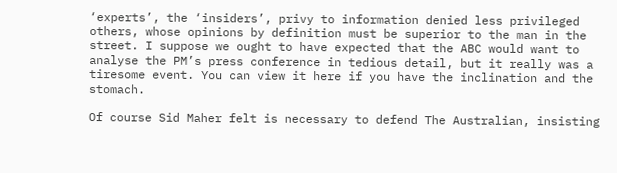‘experts’, the ‘insiders’, privy to information denied less privileged others, whose opinions by definition must be superior to the man in the street. I suppose we ought to have expected that the ABC would want to analyse the PM’s press conference in tedious detail, but it really was a tiresome event. You can view it here if you have the inclination and the stomach.

Of course Sid Maher felt is necessary to defend The Australian, insisting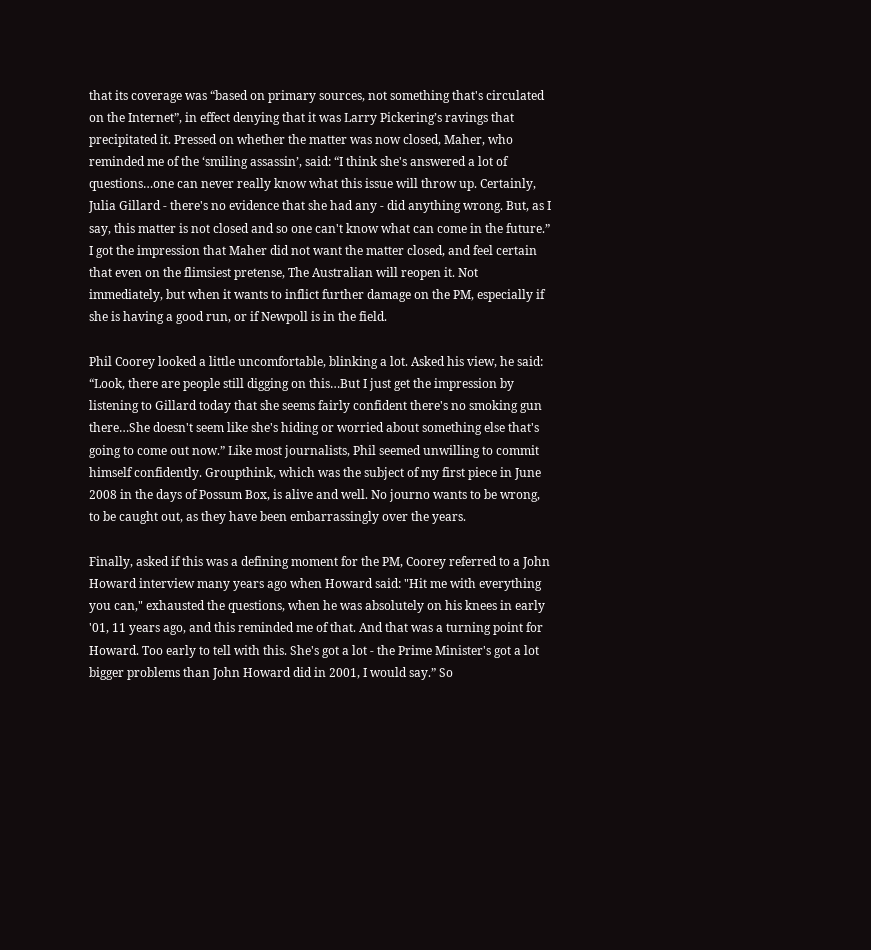that its coverage was “based on primary sources, not something that's circulated on the Internet”, in effect denying that it was Larry Pickering’s ravings that precipitated it. Pressed on whether the matter was now closed, Maher, who reminded me of the ‘smiling assassin’, said: “I think she's answered a lot of questions…one can never really know what this issue will throw up. Certainly, Julia Gillard - there's no evidence that she had any - did anything wrong. But, as I say, this matter is not closed and so one can't know what can come in the future.” I got the impression that Maher did not want the matter closed, and feel certain that even on the flimsiest pretense, The Australian will reopen it. Not immediately, but when it wants to inflict further damage on the PM, especially if she is having a good run, or if Newpoll is in the field.

Phil Coorey looked a little uncomfortable, blinking a lot. Asked his view, he said: “Look, there are people still digging on this…But I just get the impression by listening to Gillard today that she seems fairly confident there's no smoking gun there…She doesn't seem like she's hiding or worried about something else that's going to come out now.” Like most journalists, Phil seemed unwilling to commit himself confidently. Groupthink, which was the subject of my first piece in June 2008 in the days of Possum Box, is alive and well. No journo wants to be wrong, to be caught out, as they have been embarrassingly over the years.

Finally, asked if this was a defining moment for the PM, Coorey referred to a John Howard interview many years ago when Howard said: "Hit me with everything you can," exhausted the questions, when he was absolutely on his knees in early '01, 11 years ago, and this reminded me of that. And that was a turning point for Howard. Too early to tell with this. She's got a lot - the Prime Minister's got a lot bigger problems than John Howard did in 2001, I would say.” So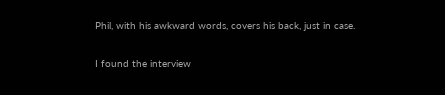Phil, with his awkward words, covers his back, just in case.

I found the interview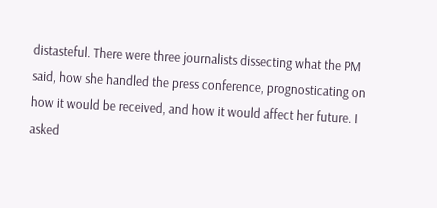distasteful. There were three journalists dissecting what the PM said, how she handled the press conference, prognosticating on how it would be received, and how it would affect her future. I asked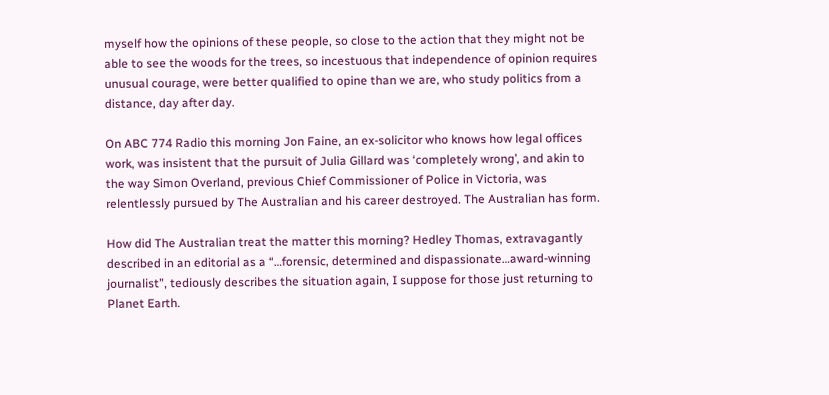myself how the opinions of these people, so close to the action that they might not be able to see the woods for the trees, so incestuous that independence of opinion requires unusual courage, were better qualified to opine than we are, who study politics from a distance, day after day.

On ABC 774 Radio this morning Jon Faine, an ex-solicitor who knows how legal offices work, was insistent that the pursuit of Julia Gillard was ‘completely wrong’, and akin to the way Simon Overland, previous Chief Commissioner of Police in Victoria, was relentlessly pursued by The Australian and his career destroyed. The Australian has form.

How did The Australian treat the matter this morning? Hedley Thomas, extravagantly described in an editorial as a “…forensic, determined and dispassionate…award-winning journalist”, tediously describes the situation again, I suppose for those just returning to Planet Earth.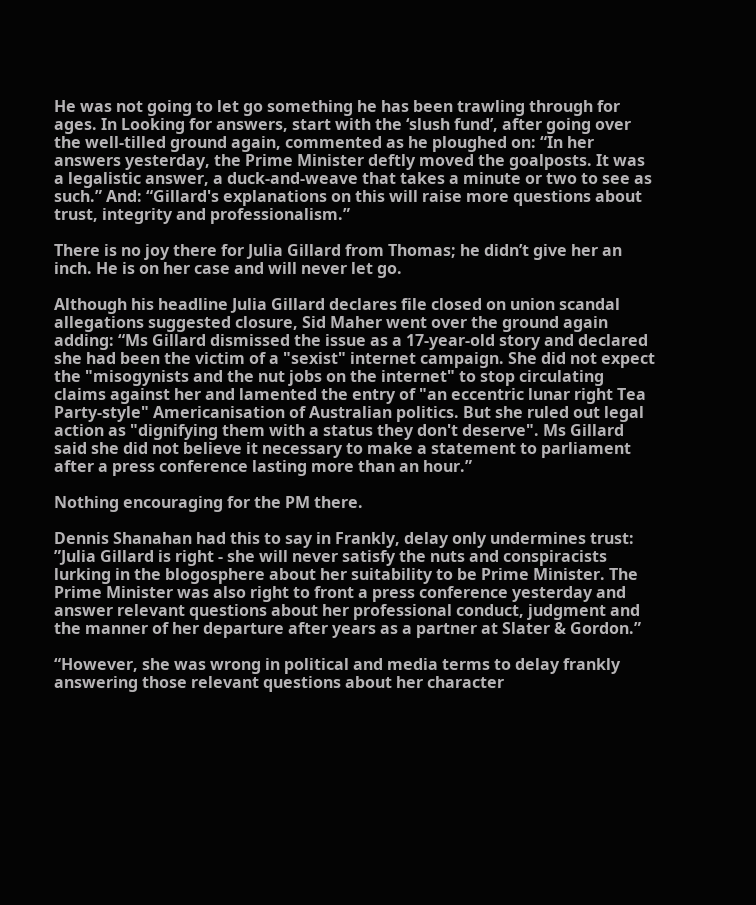He was not going to let go something he has been trawling through for ages. In Looking for answers, start with the ‘slush fund’, after going over the well-tilled ground again, commented as he ploughed on: “In her answers yesterday, the Prime Minister deftly moved the goalposts. It was a legalistic answer, a duck-and-weave that takes a minute or two to see as such.” And: “Gillard's explanations on this will raise more questions about trust, integrity and professionalism.”

There is no joy there for Julia Gillard from Thomas; he didn’t give her an inch. He is on her case and will never let go.

Although his headline Julia Gillard declares file closed on union scandal allegations suggested closure, Sid Maher went over the ground again adding: “Ms Gillard dismissed the issue as a 17-year-old story and declared she had been the victim of a "sexist" internet campaign. She did not expect the "misogynists and the nut jobs on the internet" to stop circulating claims against her and lamented the entry of "an eccentric lunar right Tea Party-style" Americanisation of Australian politics. But she ruled out legal action as "dignifying them with a status they don't deserve". Ms Gillard said she did not believe it necessary to make a statement to parliament after a press conference lasting more than an hour.”

Nothing encouraging for the PM there.

Dennis Shanahan had this to say in Frankly, delay only undermines trust: ”Julia Gillard is right - she will never satisfy the nuts and conspiracists lurking in the blogosphere about her suitability to be Prime Minister. The Prime Minister was also right to front a press conference yesterday and answer relevant questions about her professional conduct, judgment and the manner of her departure after years as a partner at Slater & Gordon.”

“However, she was wrong in political and media terms to delay frankly answering those relevant questions about her character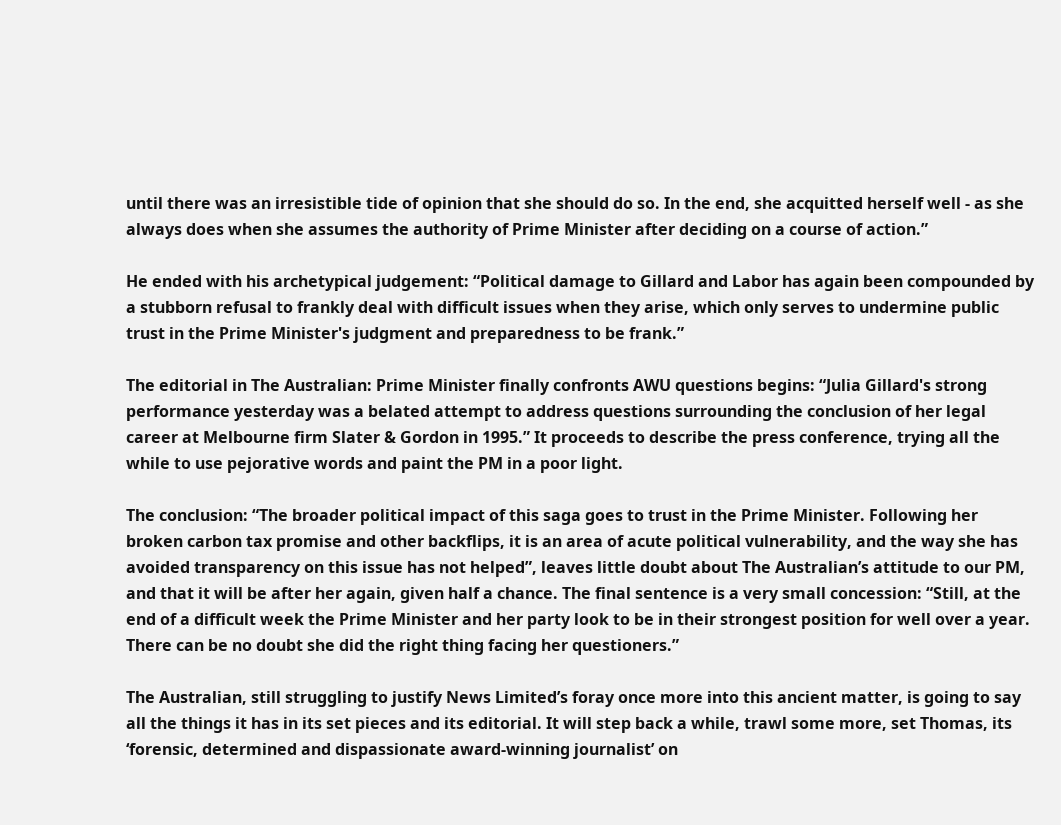until there was an irresistible tide of opinion that she should do so. In the end, she acquitted herself well - as she always does when she assumes the authority of Prime Minister after deciding on a course of action.”

He ended with his archetypical judgement: “Political damage to Gillard and Labor has again been compounded by a stubborn refusal to frankly deal with difficult issues when they arise, which only serves to undermine public trust in the Prime Minister's judgment and preparedness to be frank.”

The editorial in The Australian: Prime Minister finally confronts AWU questions begins: “Julia Gillard's strong performance yesterday was a belated attempt to address questions surrounding the conclusion of her legal career at Melbourne firm Slater & Gordon in 1995.” It proceeds to describe the press conference, trying all the while to use pejorative words and paint the PM in a poor light.

The conclusion: “The broader political impact of this saga goes to trust in the Prime Minister. Following her broken carbon tax promise and other backflips, it is an area of acute political vulnerability, and the way she has avoided transparency on this issue has not helped”, leaves little doubt about The Australian’s attitude to our PM, and that it will be after her again, given half a chance. The final sentence is a very small concession: “Still, at the end of a difficult week the Prime Minister and her party look to be in their strongest position for well over a year. There can be no doubt she did the right thing facing her questioners.”

The Australian, still struggling to justify News Limited’s foray once more into this ancient matter, is going to say all the things it has in its set pieces and its editorial. It will step back a while, trawl some more, set Thomas, its ‘forensic, determined and dispassionate award-winning journalist’ on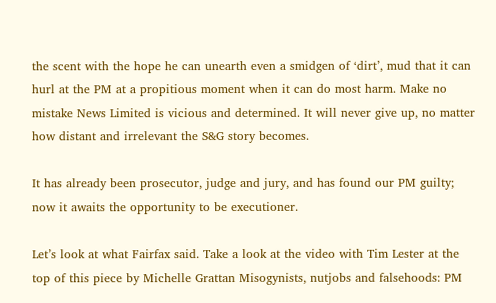the scent with the hope he can unearth even a smidgen of ‘dirt’, mud that it can hurl at the PM at a propitious moment when it can do most harm. Make no mistake News Limited is vicious and determined. It will never give up, no matter how distant and irrelevant the S&G story becomes.

It has already been prosecutor, judge and jury, and has found our PM guilty; now it awaits the opportunity to be executioner.

Let’s look at what Fairfax said. Take a look at the video with Tim Lester at the top of this piece by Michelle Grattan Misogynists, nutjobs and falsehoods: PM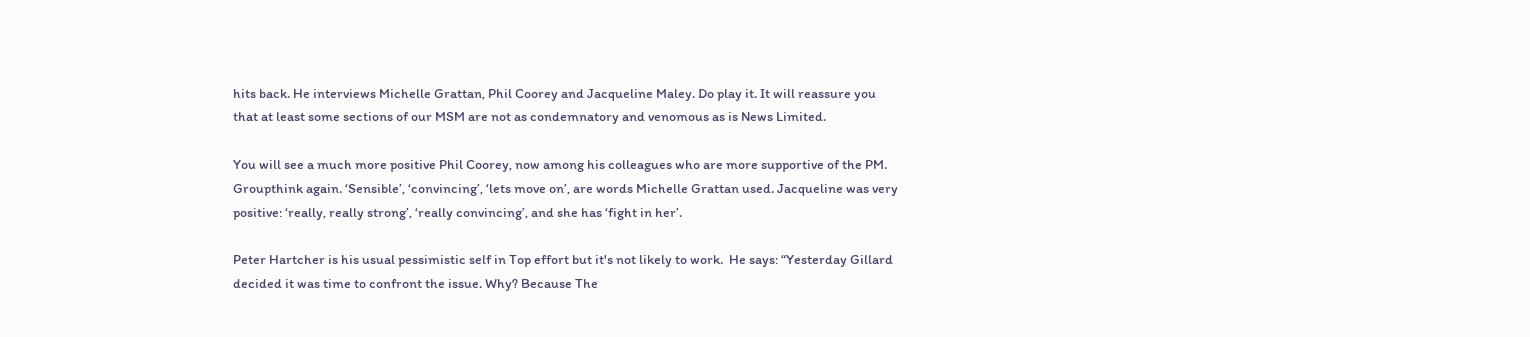hits back. He interviews Michelle Grattan, Phil Coorey and Jacqueline Maley. Do play it. It will reassure you that at least some sections of our MSM are not as condemnatory and venomous as is News Limited.

You will see a much more positive Phil Coorey, now among his colleagues who are more supportive of the PM. Groupthink again. ‘Sensible’, ‘convincing’, ‘lets move on’, are words Michelle Grattan used. Jacqueline was very positive: ‘really, really strong’, ‘really convincing’, and she has ‘fight in her’.

Peter Hartcher is his usual pessimistic self in Top effort but it's not likely to work.  He says: “Yesterday Gillard decided it was time to confront the issue. Why? Because The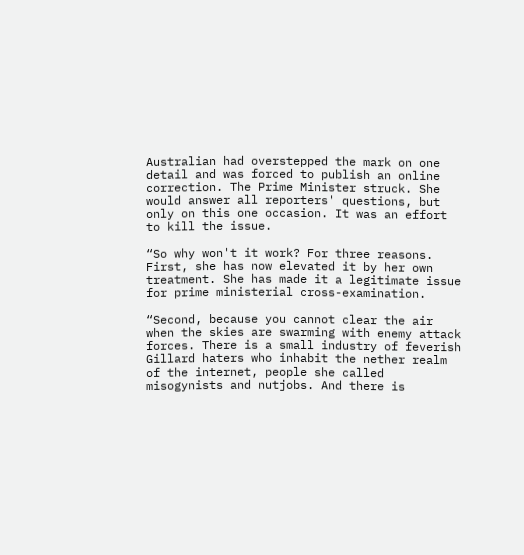Australian had overstepped the mark on one detail and was forced to publish an online correction. The Prime Minister struck. She would answer all reporters' questions, but only on this one occasion. It was an effort to kill the issue.

“So why won't it work? For three reasons. First, she has now elevated it by her own treatment. She has made it a legitimate issue for prime ministerial cross-examination.

“Second, because you cannot clear the air when the skies are swarming with enemy attack forces. There is a small industry of feverish Gillard haters who inhabit the nether realm of the internet, people she called misogynists and nutjobs. And there is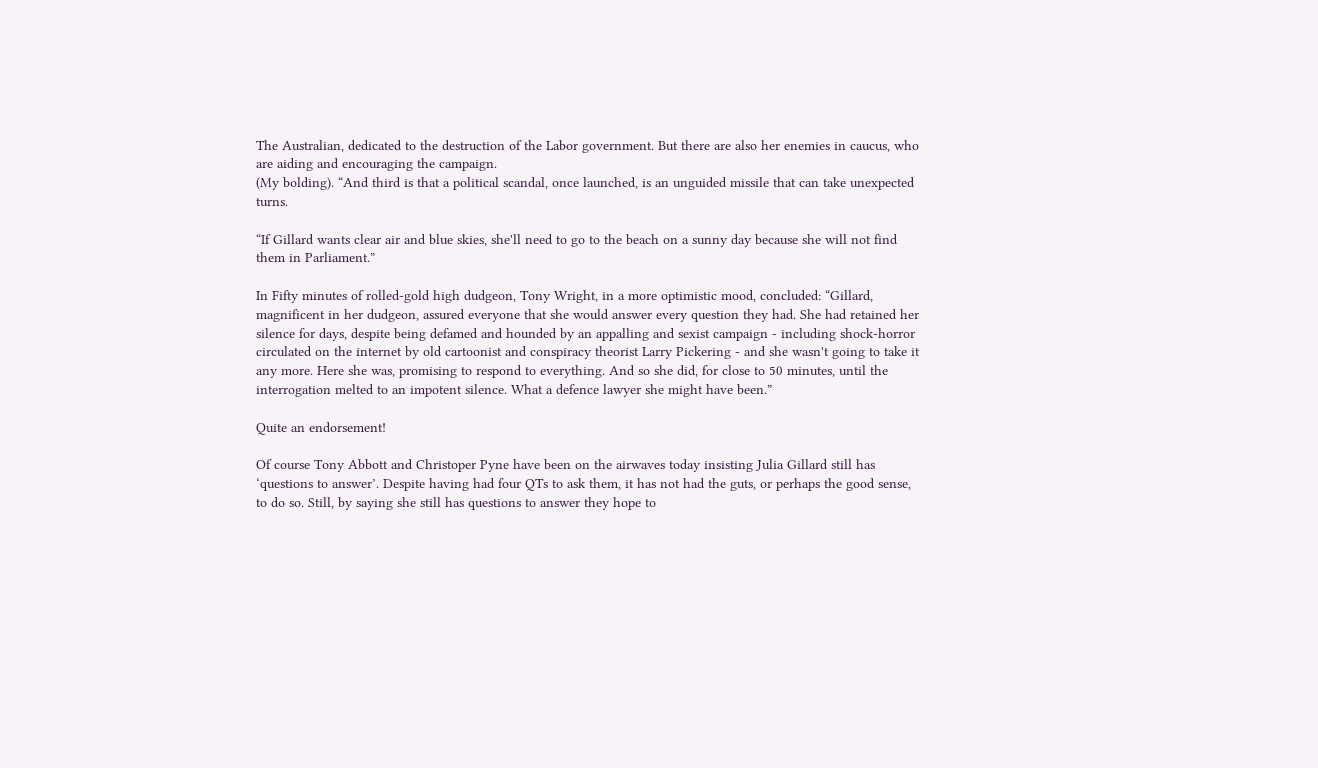The Australian, dedicated to the destruction of the Labor government. But there are also her enemies in caucus, who are aiding and encouraging the campaign.
(My bolding). “And third is that a political scandal, once launched, is an unguided missile that can take unexpected turns.

“If Gillard wants clear air and blue skies, she'll need to go to the beach on a sunny day because she will not find them in Parliament.”

In Fifty minutes of rolled-gold high dudgeon, Tony Wright, in a more optimistic mood, concluded: “Gillard, magnificent in her dudgeon, assured everyone that she would answer every question they had. She had retained her silence for days, despite being defamed and hounded by an appalling and sexist campaign - including shock-horror circulated on the internet by old cartoonist and conspiracy theorist Larry Pickering - and she wasn't going to take it any more. Here she was, promising to respond to everything. And so she did, for close to 50 minutes, until the interrogation melted to an impotent silence. What a defence lawyer she might have been.”

Quite an endorsement!

Of course Tony Abbott and Christoper Pyne have been on the airwaves today insisting Julia Gillard still has ‘questions to answer’. Despite having had four QTs to ask them, it has not had the guts, or perhaps the good sense, to do so. Still, by saying she still has questions to answer they hope to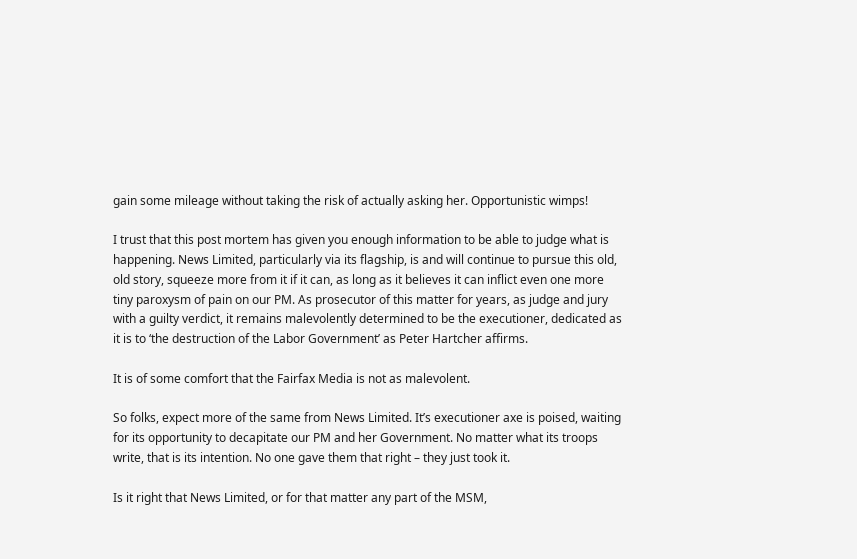gain some mileage without taking the risk of actually asking her. Opportunistic wimps!

I trust that this post mortem has given you enough information to be able to judge what is happening. News Limited, particularly via its flagship, is and will continue to pursue this old, old story, squeeze more from it if it can, as long as it believes it can inflict even one more tiny paroxysm of pain on our PM. As prosecutor of this matter for years, as judge and jury with a guilty verdict, it remains malevolently determined to be the executioner, dedicated as it is to ‘the destruction of the Labor Government’ as Peter Hartcher affirms.

It is of some comfort that the Fairfax Media is not as malevolent.

So folks, expect more of the same from News Limited. It’s executioner axe is poised, waiting for its opportunity to decapitate our PM and her Government. No matter what its troops write, that is its intention. No one gave them that right – they just took it.

Is it right that News Limited, or for that matter any part of the MSM,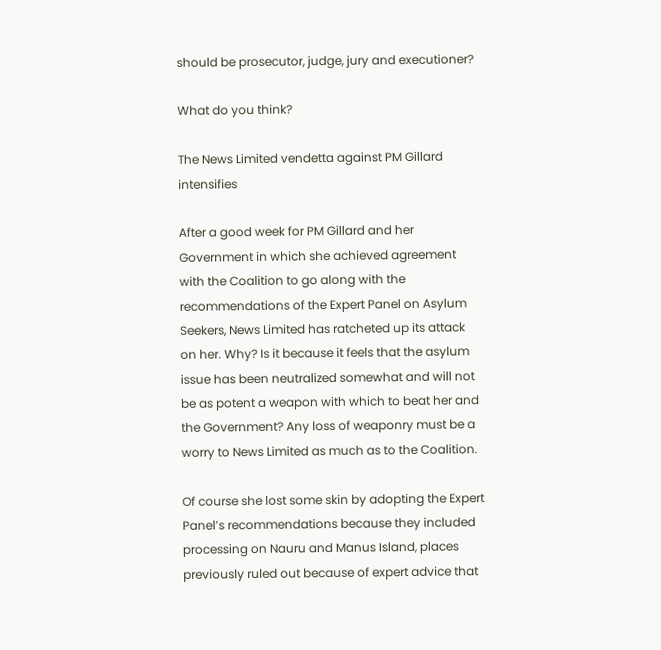should be prosecutor, judge, jury and executioner?

What do you think?

The News Limited vendetta against PM Gillard intensifies

After a good week for PM Gillard and her Government in which she achieved agreement with the Coalition to go along with the recommendations of the Expert Panel on Asylum Seekers, News Limited has ratcheted up its attack on her. Why? Is it because it feels that the asylum issue has been neutralized somewhat and will not be as potent a weapon with which to beat her and the Government? Any loss of weaponry must be a worry to News Limited as much as to the Coalition.

Of course she lost some skin by adopting the Expert Panel’s recommendations because they included processing on Nauru and Manus Island, places previously ruled out because of expert advice that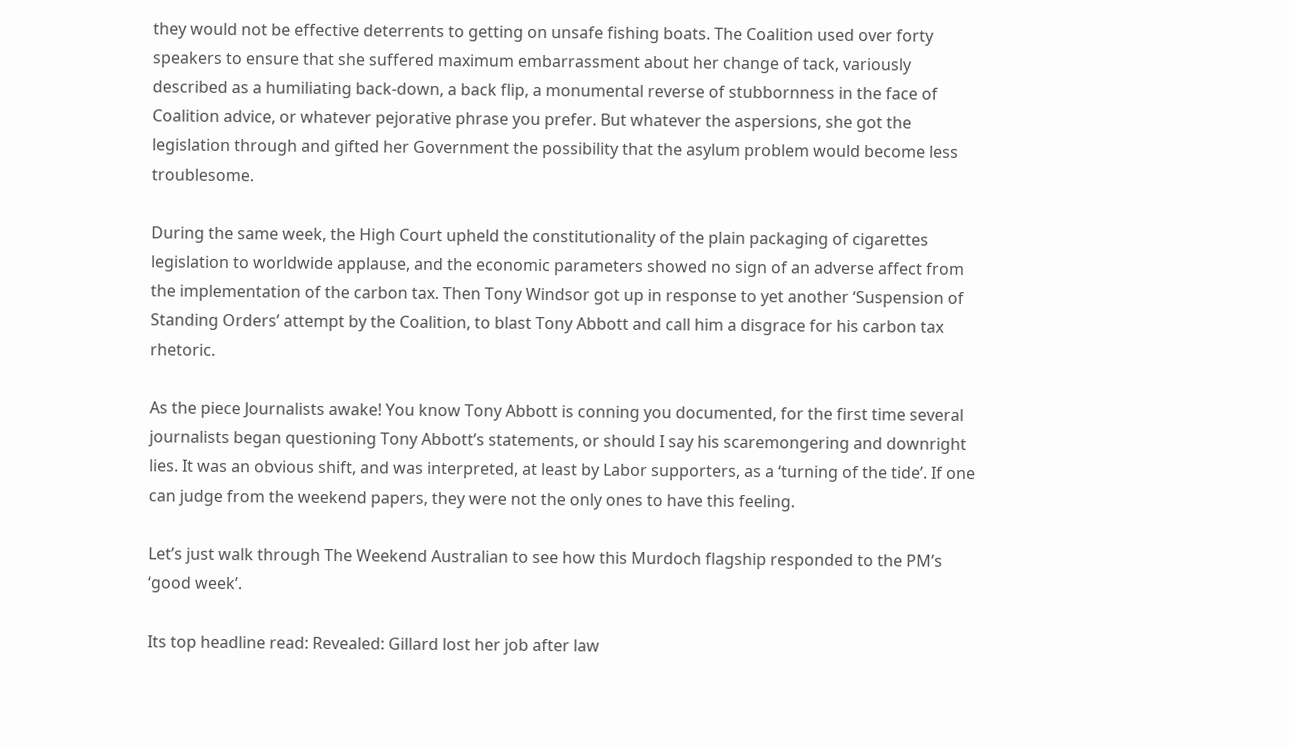they would not be effective deterrents to getting on unsafe fishing boats. The Coalition used over forty speakers to ensure that she suffered maximum embarrassment about her change of tack, variously described as a humiliating back-down, a back flip, a monumental reverse of stubbornness in the face of Coalition advice, or whatever pejorative phrase you prefer. But whatever the aspersions, she got the legislation through and gifted her Government the possibility that the asylum problem would become less troublesome.

During the same week, the High Court upheld the constitutionality of the plain packaging of cigarettes legislation to worldwide applause, and the economic parameters showed no sign of an adverse affect from the implementation of the carbon tax. Then Tony Windsor got up in response to yet another ‘Suspension of Standing Orders’ attempt by the Coalition, to blast Tony Abbott and call him a disgrace for his carbon tax rhetoric.

As the piece Journalists awake! You know Tony Abbott is conning you documented, for the first time several journalists began questioning Tony Abbott’s statements, or should I say his scaremongering and downright lies. It was an obvious shift, and was interpreted, at least by Labor supporters, as a ‘turning of the tide’. If one can judge from the weekend papers, they were not the only ones to have this feeling.

Let’s just walk through The Weekend Australian to see how this Murdoch flagship responded to the PM’s ‘good week’.

Its top headline read: Revealed: Gillard lost her job after law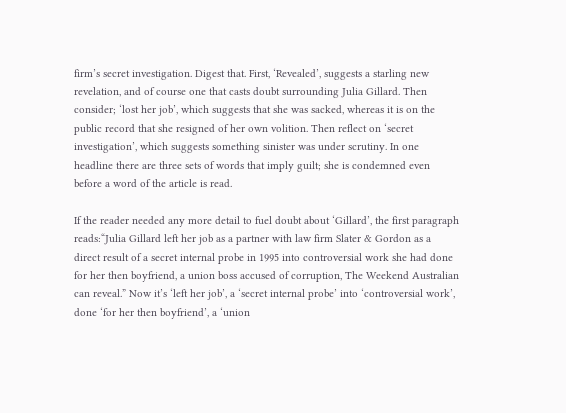firm’s secret investigation. Digest that. First, ‘Revealed’, suggests a starling new revelation, and of course one that casts doubt surrounding Julia Gillard. Then consider; ‘lost her job’, which suggests that she was sacked, whereas it is on the public record that she resigned of her own volition. Then reflect on ‘secret investigation’, which suggests something sinister was under scrutiny. In one headline there are three sets of words that imply guilt; she is condemned even before a word of the article is read.

If the reader needed any more detail to fuel doubt about ‘Gillard’, the first paragraph reads:“Julia Gillard left her job as a partner with law firm Slater & Gordon as a direct result of a secret internal probe in 1995 into controversial work she had done for her then boyfriend, a union boss accused of corruption, The Weekend Australian can reveal.” Now it’s ‘left her job’, a ‘secret internal probe’ into ‘controversial work’, done ‘for her then boyfriend’, a ‘union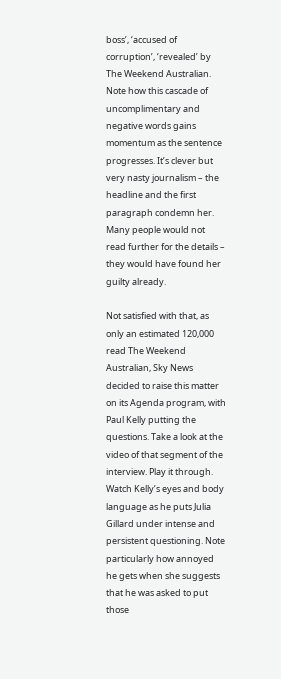boss’, ‘accused of corruption’, ‘revealed’ by The Weekend Australian. Note how this cascade of uncomplimentary and negative words gains momentum as the sentence progresses. It’s clever but very nasty journalism – the headline and the first paragraph condemn her. Many people would not read further for the details – they would have found her guilty already.

Not satisfied with that, as only an estimated 120,000 read The Weekend Australian, Sky News decided to raise this matter on its Agenda program, with Paul Kelly putting the questions. Take a look at the video of that segment of the interview. Play it through. Watch Kelly’s eyes and body language as he puts Julia Gillard under intense and persistent questioning. Note particularly how annoyed he gets when she suggests that he was asked to put those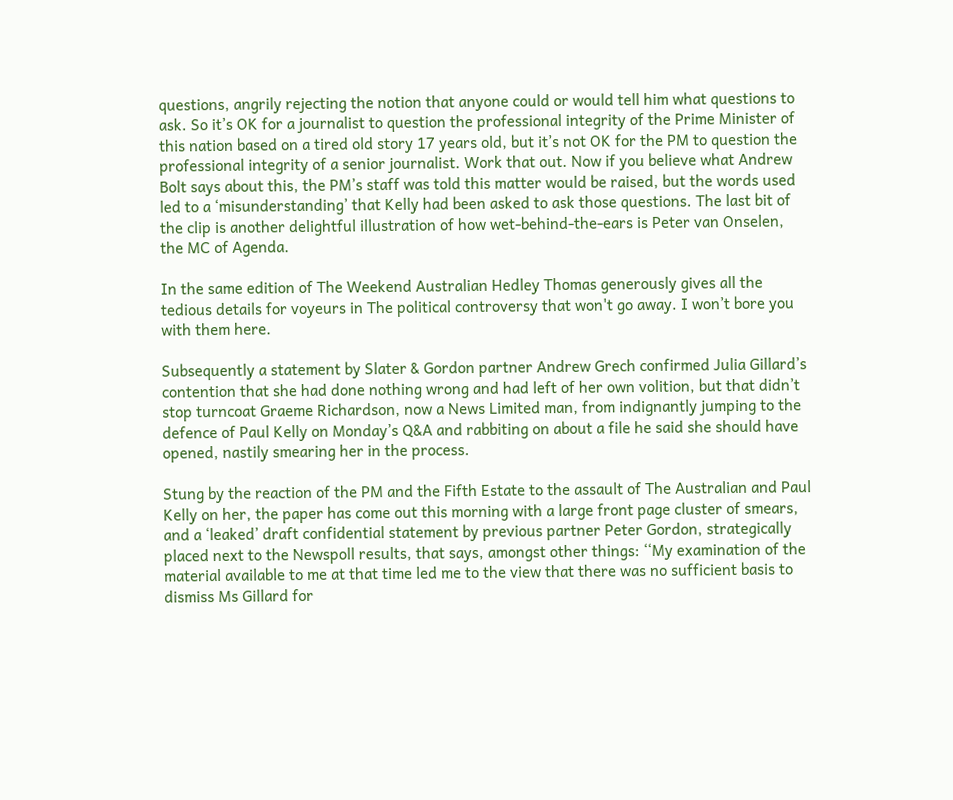questions, angrily rejecting the notion that anyone could or would tell him what questions to ask. So it’s OK for a journalist to question the professional integrity of the Prime Minister of this nation based on a tired old story 17 years old, but it’s not OK for the PM to question the professional integrity of a senior journalist. Work that out. Now if you believe what Andrew Bolt says about this, the PM’s staff was told this matter would be raised, but the words used led to a ‘misunderstanding’ that Kelly had been asked to ask those questions. The last bit of the clip is another delightful illustration of how wet-behind-the-ears is Peter van Onselen, the MC of Agenda.

In the same edition of The Weekend Australian Hedley Thomas generously gives all the tedious details for voyeurs in The political controversy that won't go away. I won’t bore you with them here.

Subsequently a statement by Slater & Gordon partner Andrew Grech confirmed Julia Gillard’s contention that she had done nothing wrong and had left of her own volition, but that didn’t stop turncoat Graeme Richardson, now a News Limited man, from indignantly jumping to the defence of Paul Kelly on Monday’s Q&A and rabbiting on about a file he said she should have opened, nastily smearing her in the process.

Stung by the reaction of the PM and the Fifth Estate to the assault of The Australian and Paul Kelly on her, the paper has come out this morning with a large front page cluster of smears, and a ‘leaked’ draft confidential statement by previous partner Peter Gordon, strategically placed next to the Newspoll results, that says, amongst other things: ‘‘My examination of the material available to me at that time led me to the view that there was no sufficient basis to dismiss Ms Gillard for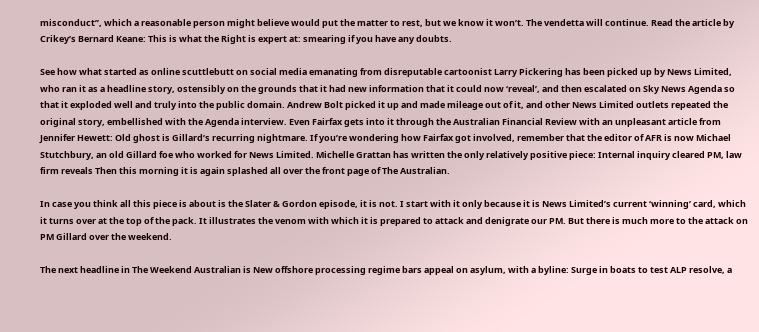misconduct’’, which a reasonable person might believe would put the matter to rest, but we know it won’t. The vendetta will continue. Read the article by Crikey’s Bernard Keane: This is what the Right is expert at: smearing if you have any doubts.

See how what started as online scuttlebutt on social media emanating from disreputable cartoonist Larry Pickering has been picked up by News Limited, who ran it as a headline story, ostensibly on the grounds that it had new information that it could now ‘reveal’, and then escalated on Sky News Agenda so that it exploded well and truly into the public domain. Andrew Bolt picked it up and made mileage out of it, and other News Limited outlets repeated the original story, embellished with the Agenda interview. Even Fairfax gets into it through the Australian Financial Review with an unpleasant article from Jennifer Hewett: Old ghost is Gillard’s recurring nightmare. If you’re wondering how Fairfax got involved, remember that the editor of AFR is now Michael Stutchbury, an old Gillard foe who worked for News Limited. Michelle Grattan has written the only relatively positive piece: Internal inquiry cleared PM, law firm reveals Then this morning it is again splashed all over the front page of The Australian.

In case you think all this piece is about is the Slater & Gordon episode, it is not. I start with it only because it is News Limited’s current ‘winning’ card, which it turns over at the top of the pack. It illustrates the venom with which it is prepared to attack and denigrate our PM. But there is much more to the attack on PM Gillard over the weekend.

The next headline in The Weekend Australian is New offshore processing regime bars appeal on asylum, with a byline: Surge in boats to test ALP resolve, a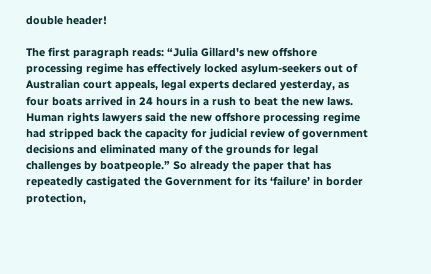double header!

The first paragraph reads: “Julia Gillard's new offshore processing regime has effectively locked asylum-seekers out of Australian court appeals, legal experts declared yesterday, as four boats arrived in 24 hours in a rush to beat the new laws. Human rights lawyers said the new offshore processing regime had stripped back the capacity for judicial review of government decisions and eliminated many of the grounds for legal challenges by boatpeople.” So already the paper that has repeatedly castigated the Government for its ‘failure’ in border protection,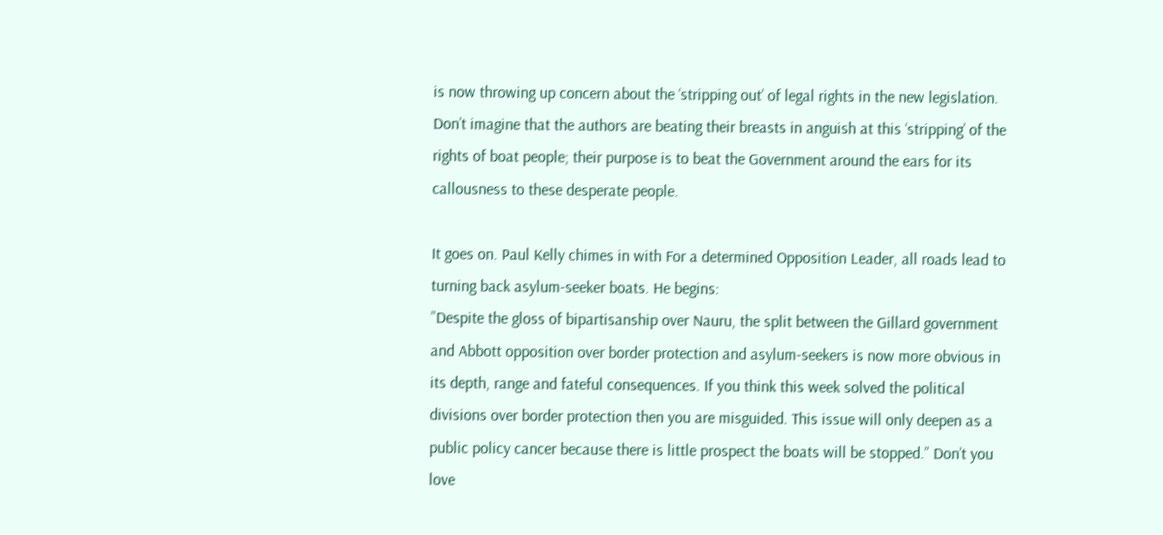is now throwing up concern about the ‘stripping out’ of legal rights in the new legislation. Don’t imagine that the authors are beating their breasts in anguish at this ‘stripping’ of the rights of boat people; their purpose is to beat the Government around the ears for its callousness to these desperate people.

It goes on. Paul Kelly chimes in with For a determined Opposition Leader, all roads lead to turning back asylum-seeker boats. He begins:
”Despite the gloss of bipartisanship over Nauru, the split between the Gillard government and Abbott opposition over border protection and asylum-seekers is now more obvious in its depth, range and fateful consequences. If you think this week solved the political divisions over border protection then you are misguided. This issue will only deepen as a public policy cancer because there is little prospect the boats will be stopped.” Don’t you love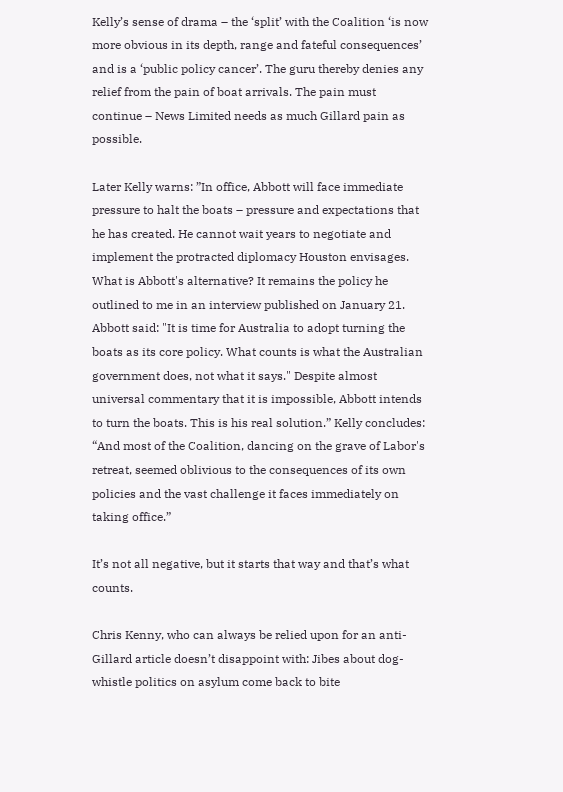Kelly’s sense of drama – the ‘split’ with the Coalition ‘is now more obvious in its depth, range and fateful consequences’ and is a ‘public policy cancer’. The guru thereby denies any relief from the pain of boat arrivals. The pain must continue – News Limited needs as much Gillard pain as possible.

Later Kelly warns: ”In office, Abbott will face immediate pressure to halt the boats – pressure and expectations that he has created. He cannot wait years to negotiate and implement the protracted diplomacy Houston envisages. What is Abbott's alternative? It remains the policy he outlined to me in an interview published on January 21. Abbott said: "It is time for Australia to adopt turning the boats as its core policy. What counts is what the Australian government does, not what it says." Despite almost universal commentary that it is impossible, Abbott intends to turn the boats. This is his real solution.” Kelly concludes: “And most of the Coalition, dancing on the grave of Labor's retreat, seemed oblivious to the consequences of its own policies and the vast challenge it faces immediately on taking office.”

It’s not all negative, but it starts that way and that’s what counts.

Chris Kenny, who can always be relied upon for an anti-Gillard article doesn’t disappoint with: Jibes about dog-whistle politics on asylum come back to bite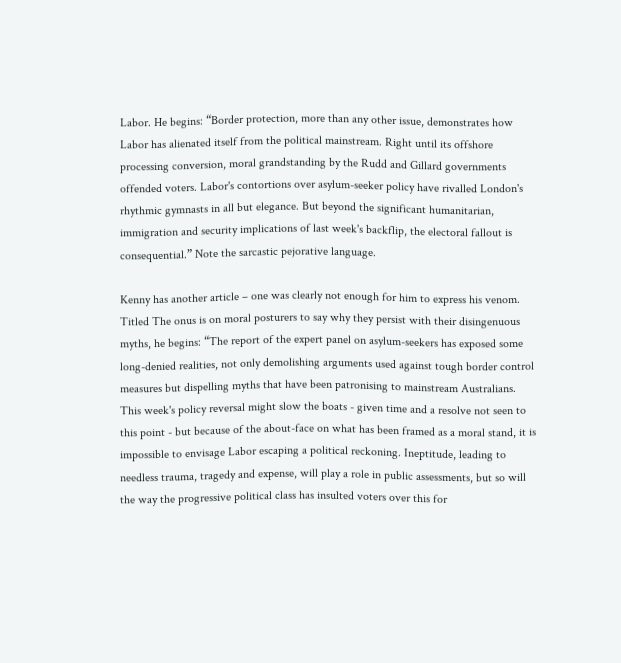Labor. He begins: “Border protection, more than any other issue, demonstrates how Labor has alienated itself from the political mainstream. Right until its offshore processing conversion, moral grandstanding by the Rudd and Gillard governments offended voters. Labor's contortions over asylum-seeker policy have rivalled London's rhythmic gymnasts in all but elegance. But beyond the significant humanitarian, immigration and security implications of last week's backflip, the electoral fallout is consequential.” Note the sarcastic pejorative language.

Kenny has another article – one was clearly not enough for him to express his venom. Titled The onus is on moral posturers to say why they persist with their disingenuous myths, he begins: “The report of the expert panel on asylum-seekers has exposed some long-denied realities, not only demolishing arguments used against tough border control measures but dispelling myths that have been patronising to mainstream Australians. This week's policy reversal might slow the boats - given time and a resolve not seen to this point - but because of the about-face on what has been framed as a moral stand, it is impossible to envisage Labor escaping a political reckoning. Ineptitude, leading to needless trauma, tragedy and expense, will play a role in public assessments, but so will the way the progressive political class has insulted voters over this for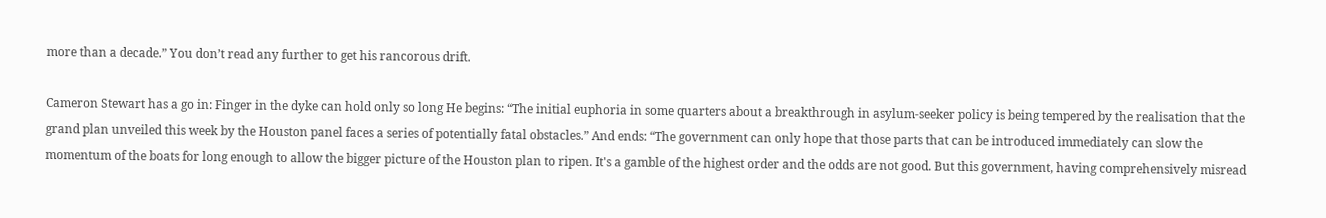more than a decade.” You don’t read any further to get his rancorous drift.

Cameron Stewart has a go in: Finger in the dyke can hold only so long He begins: “The initial euphoria in some quarters about a breakthrough in asylum-seeker policy is being tempered by the realisation that the grand plan unveiled this week by the Houston panel faces a series of potentially fatal obstacles.” And ends: “The government can only hope that those parts that can be introduced immediately can slow the momentum of the boats for long enough to allow the bigger picture of the Houston plan to ripen. It's a gamble of the highest order and the odds are not good. But this government, having comprehensively misread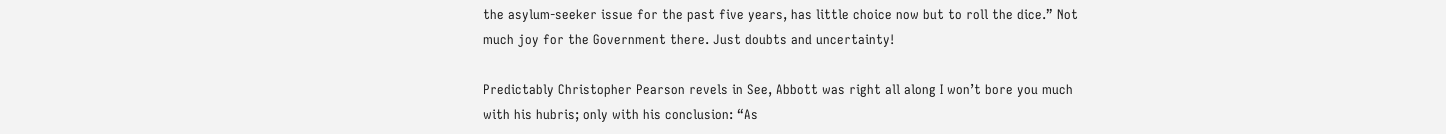the asylum-seeker issue for the past five years, has little choice now but to roll the dice.” Not much joy for the Government there. Just doubts and uncertainty!

Predictably Christopher Pearson revels in See, Abbott was right all along I won’t bore you much with his hubris; only with his conclusion: “As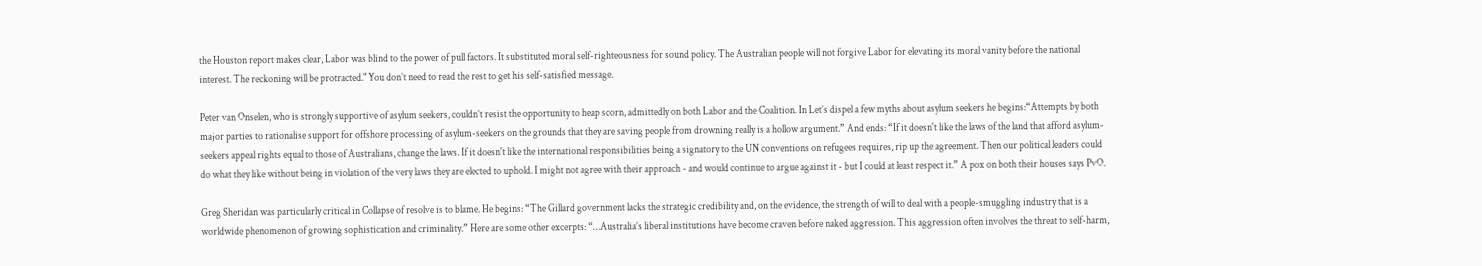the Houston report makes clear, Labor was blind to the power of pull factors. It substituted moral self-righteousness for sound policy. The Australian people will not forgive Labor for elevating its moral vanity before the national interest. The reckoning will be protracted." You don’t need to read the rest to get his self-satisfied message.

Peter van Onselen, who is strongly supportive of asylum seekers, couldn’t resist the opportunity to heap scorn, admittedly on both Labor and the Coalition. In Let’s dispel a few myths about asylum seekers he begins:“Attempts by both major parties to rationalise support for offshore processing of asylum-seekers on the grounds that they are saving people from drowning really is a hollow argument.” And ends: “If it doesn't like the laws of the land that afford asylum-seekers appeal rights equal to those of Australians, change the laws. If it doesn't like the international responsibilities being a signatory to the UN conventions on refugees requires, rip up the agreement. Then our political leaders could do what they like without being in violation of the very laws they are elected to uphold. I might not agree with their approach - and would continue to argue against it - but I could at least respect it.” A pox on both their houses says PvO.

Greg Sheridan was particularly critical in Collapse of resolve is to blame. He begins: “The Gillard government lacks the strategic credibility and, on the evidence, the strength of will to deal with a people-smuggling industry that is a worldwide phenomenon of growing sophistication and criminality.” Here are some other excerpts: “…Australia’s liberal institutions have become craven before naked aggression. This aggression often involves the threat to self-harm,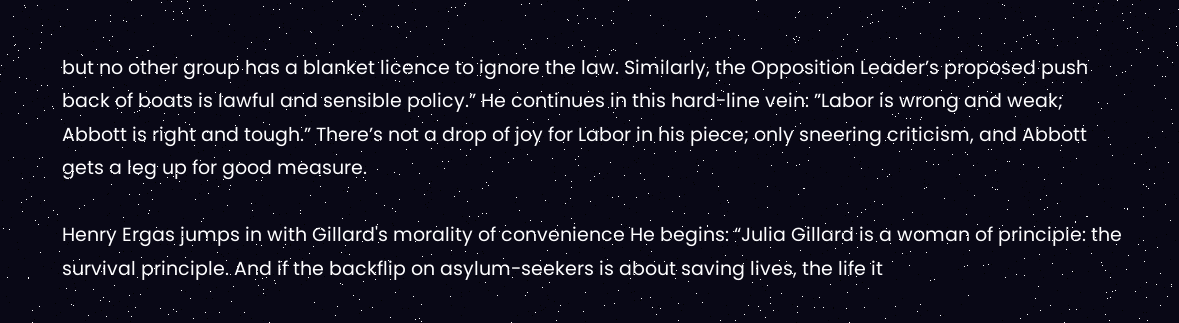but no other group has a blanket licence to ignore the law. Similarly, the Opposition Leader’s proposed push back of boats is lawful and sensible policy.” He continues in this hard-line vein: ”Labor is wrong and weak; Abbott is right and tough.” There’s not a drop of joy for Labor in his piece; only sneering criticism, and Abbott gets a leg up for good measure.

Henry Ergas jumps in with Gillard's morality of convenience He begins: “Julia Gillard is a woman of principle: the survival principle. And if the backflip on asylum-seekers is about saving lives, the life it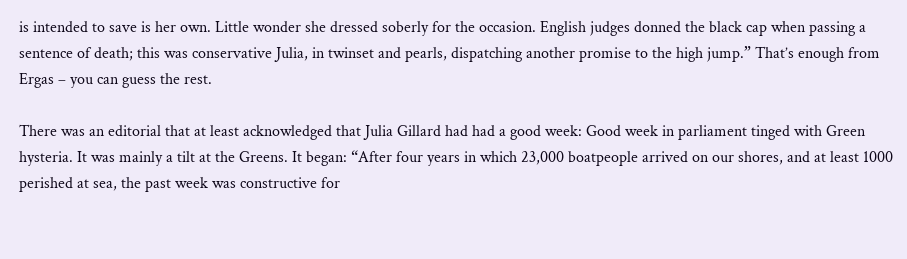is intended to save is her own. Little wonder she dressed soberly for the occasion. English judges donned the black cap when passing a sentence of death; this was conservative Julia, in twinset and pearls, dispatching another promise to the high jump.” That’s enough from Ergas – you can guess the rest.

There was an editorial that at least acknowledged that Julia Gillard had had a good week: Good week in parliament tinged with Green hysteria. It was mainly a tilt at the Greens. It began: “After four years in which 23,000 boatpeople arrived on our shores, and at least 1000 perished at sea, the past week was constructive for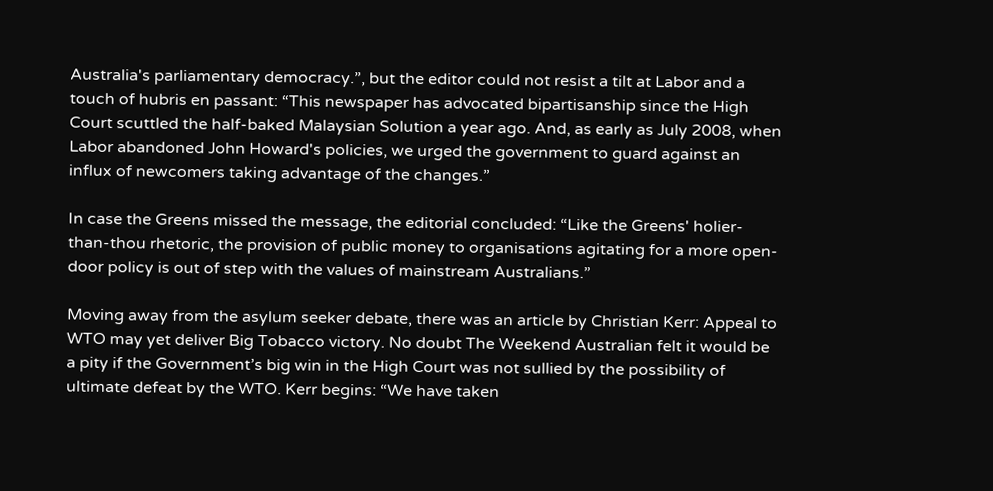Australia's parliamentary democracy.”, but the editor could not resist a tilt at Labor and a touch of hubris en passant: “This newspaper has advocated bipartisanship since the High Court scuttled the half-baked Malaysian Solution a year ago. And, as early as July 2008, when Labor abandoned John Howard's policies, we urged the government to guard against an influx of newcomers taking advantage of the changes.”

In case the Greens missed the message, the editorial concluded: “Like the Greens' holier-than-thou rhetoric, the provision of public money to organisations agitating for a more open-door policy is out of step with the values of mainstream Australians.”

Moving away from the asylum seeker debate, there was an article by Christian Kerr: Appeal to WTO may yet deliver Big Tobacco victory. No doubt The Weekend Australian felt it would be a pity if the Government’s big win in the High Court was not sullied by the possibility of ultimate defeat by the WTO. Kerr begins: “We have taken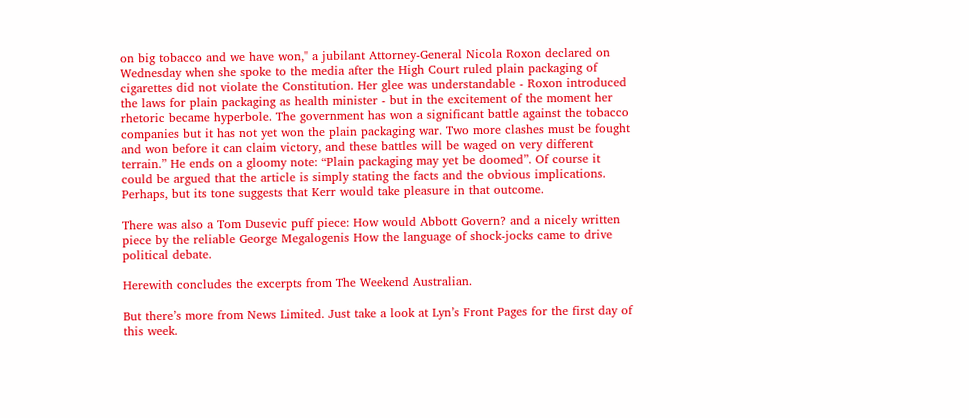on big tobacco and we have won," a jubilant Attorney-General Nicola Roxon declared on Wednesday when she spoke to the media after the High Court ruled plain packaging of cigarettes did not violate the Constitution. Her glee was understandable - Roxon introduced the laws for plain packaging as health minister - but in the excitement of the moment her rhetoric became hyperbole. The government has won a significant battle against the tobacco companies but it has not yet won the plain packaging war. Two more clashes must be fought and won before it can claim victory, and these battles will be waged on very different terrain.” He ends on a gloomy note: “Plain packaging may yet be doomed”. Of course it could be argued that the article is simply stating the facts and the obvious implications. Perhaps, but its tone suggests that Kerr would take pleasure in that outcome.

There was also a Tom Dusevic puff piece: How would Abbott Govern? and a nicely written piece by the reliable George Megalogenis How the language of shock-jocks came to drive political debate.

Herewith concludes the excerpts from The Weekend Australian.

But there’s more from News Limited. Just take a look at Lyn’s Front Pages for the first day of this week.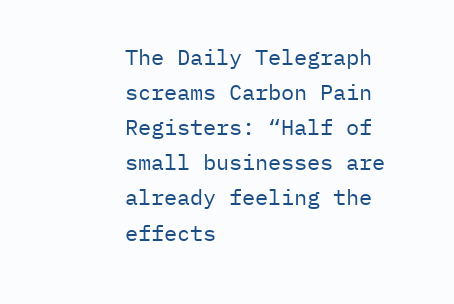The Daily Telegraph screams Carbon Pain Registers: “Half of small businesses are already feeling the effects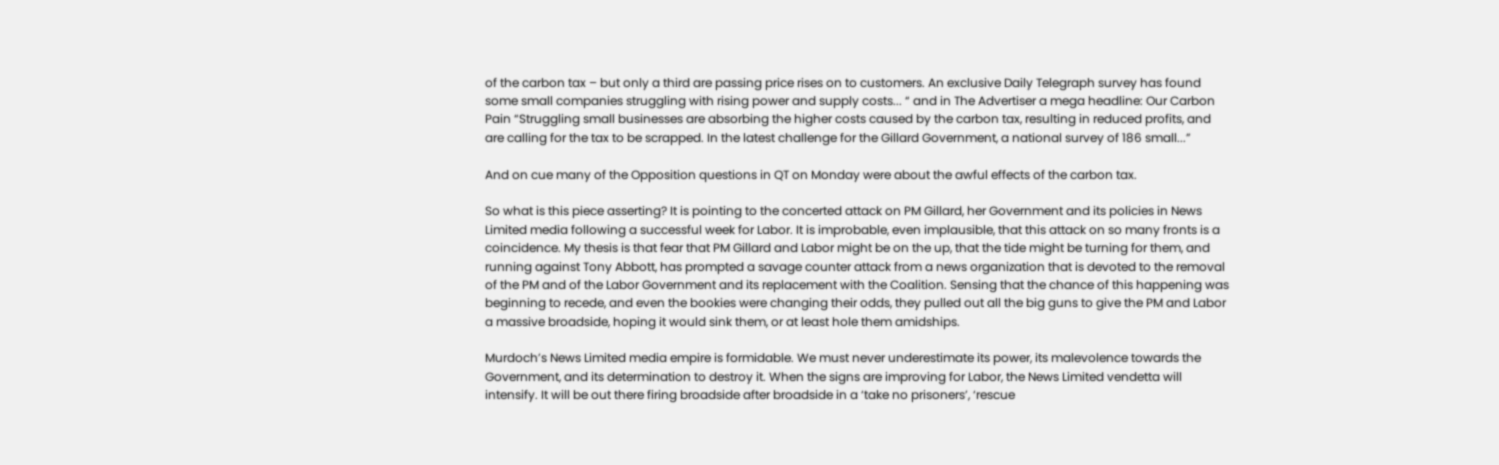of the carbon tax – but only a third are passing price rises on to customers. An exclusive Daily Telegraph survey has found some small companies struggling with rising power and supply costs... “ and in The Advertiser a mega headline: Our Carbon Pain “Struggling small businesses are absorbing the higher costs caused by the carbon tax, resulting in reduced profits, and are calling for the tax to be scrapped. In the latest challenge for the Gillard Government, a national survey of 186 small...”

And on cue many of the Opposition questions in QT on Monday were about the awful effects of the carbon tax.

So what is this piece asserting? It is pointing to the concerted attack on PM Gillard, her Government and its policies in News Limited media following a successful week for Labor. It is improbable, even implausible, that this attack on so many fronts is a coincidence. My thesis is that fear that PM Gillard and Labor might be on the up, that the tide might be turning for them, and running against Tony Abbott, has prompted a savage counter attack from a news organization that is devoted to the removal of the PM and of the Labor Government and its replacement with the Coalition. Sensing that the chance of this happening was beginning to recede, and even the bookies were changing their odds, they pulled out all the big guns to give the PM and Labor a massive broadside, hoping it would sink them, or at least hole them amidships.

Murdoch’s News Limited media empire is formidable. We must never underestimate its power, its malevolence towards the Government, and its determination to destroy it. When the signs are improving for Labor, the News Limited vendetta will intensify. It will be out there firing broadside after broadside in a ‘take no prisoners’, ‘rescue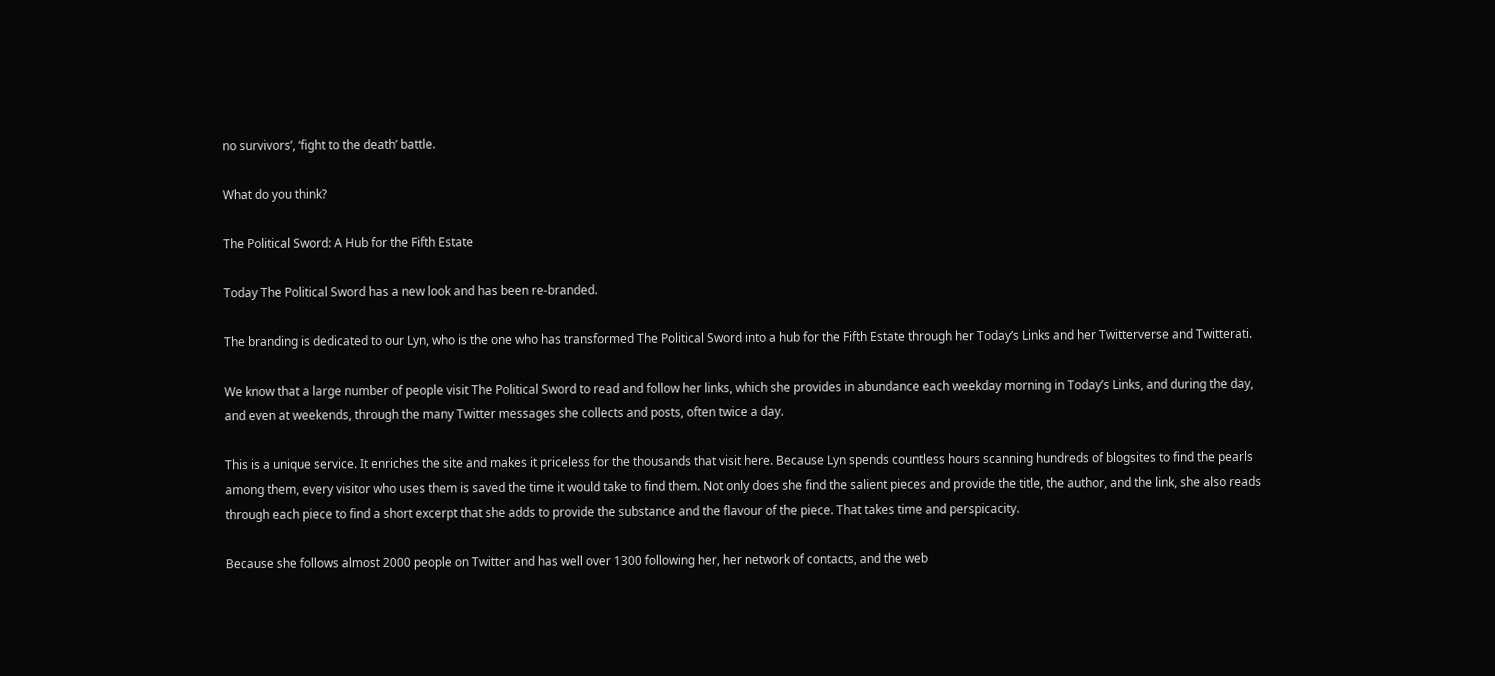no survivors’, ‘fight to the death’ battle.

What do you think?

The Political Sword: A Hub for the Fifth Estate

Today The Political Sword has a new look and has been re-branded.

The branding is dedicated to our Lyn, who is the one who has transformed The Political Sword into a hub for the Fifth Estate through her Today’s Links and her Twitterverse and Twitterati.

We know that a large number of people visit The Political Sword to read and follow her links, which she provides in abundance each weekday morning in Today’s Links, and during the day, and even at weekends, through the many Twitter messages she collects and posts, often twice a day.

This is a unique service. It enriches the site and makes it priceless for the thousands that visit here. Because Lyn spends countless hours scanning hundreds of blogsites to find the pearls among them, every visitor who uses them is saved the time it would take to find them. Not only does she find the salient pieces and provide the title, the author, and the link, she also reads through each piece to find a short excerpt that she adds to provide the substance and the flavour of the piece. That takes time and perspicacity.

Because she follows almost 2000 people on Twitter and has well over 1300 following her, her network of contacts, and the web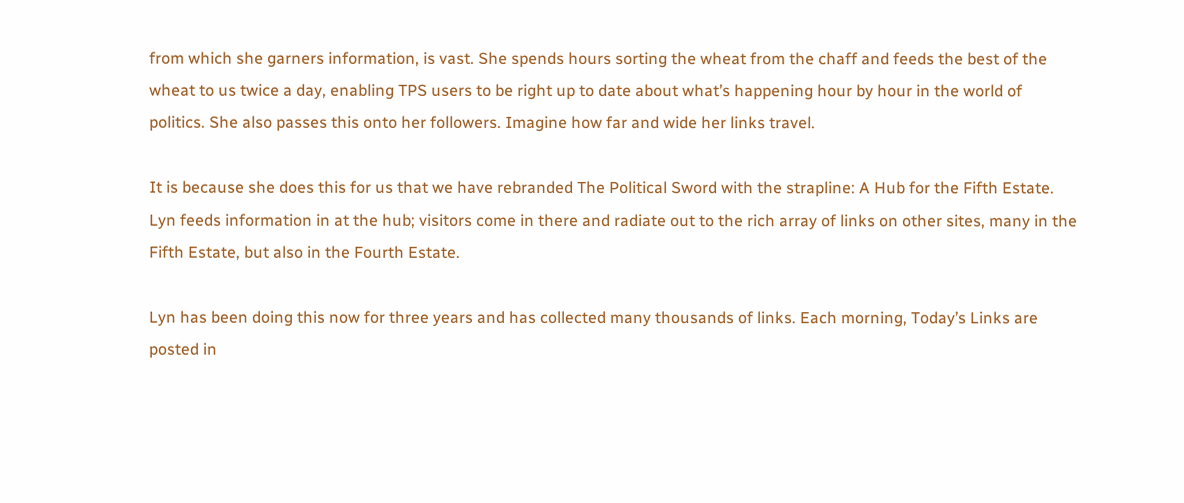from which she garners information, is vast. She spends hours sorting the wheat from the chaff and feeds the best of the wheat to us twice a day, enabling TPS users to be right up to date about what’s happening hour by hour in the world of politics. She also passes this onto her followers. Imagine how far and wide her links travel.

It is because she does this for us that we have rebranded The Political Sword with the strapline: A Hub for the Fifth Estate. Lyn feeds information in at the hub; visitors come in there and radiate out to the rich array of links on other sites, many in the Fifth Estate, but also in the Fourth Estate.

Lyn has been doing this now for three years and has collected many thousands of links. Each morning, Today’s Links are posted in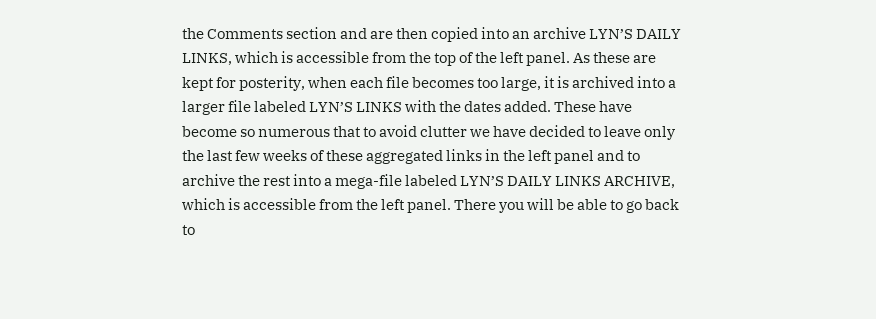the Comments section and are then copied into an archive LYN’S DAILY LINKS, which is accessible from the top of the left panel. As these are kept for posterity, when each file becomes too large, it is archived into a larger file labeled LYN’S LINKS with the dates added. These have become so numerous that to avoid clutter we have decided to leave only the last few weeks of these aggregated links in the left panel and to archive the rest into a mega-file labeled LYN’S DAILY LINKS ARCHIVE, which is accessible from the left panel. There you will be able to go back to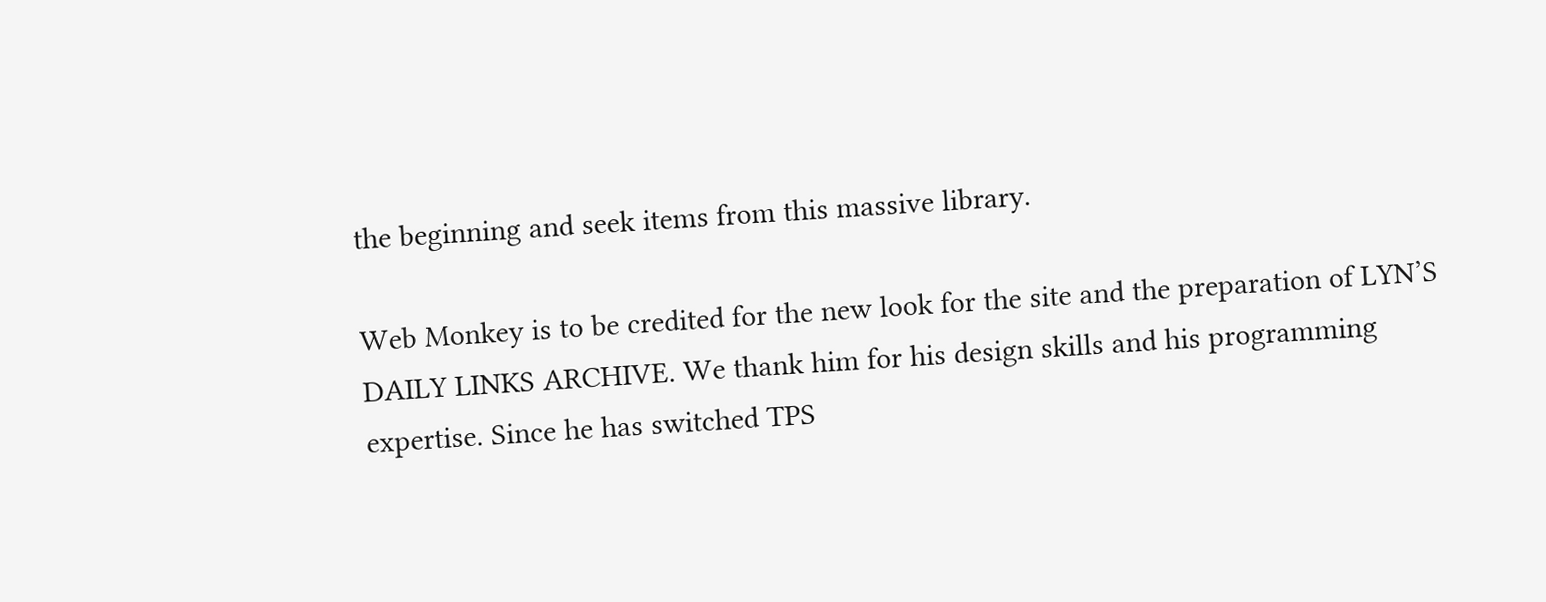the beginning and seek items from this massive library.

Web Monkey is to be credited for the new look for the site and the preparation of LYN’S DAILY LINKS ARCHIVE. We thank him for his design skills and his programming expertise. Since he has switched TPS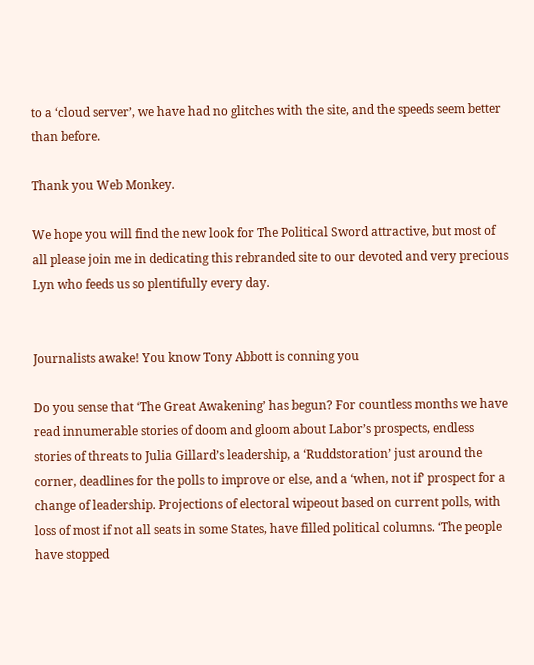to a ‘cloud server’, we have had no glitches with the site, and the speeds seem better than before.

Thank you Web Monkey.

We hope you will find the new look for The Political Sword attractive, but most of all please join me in dedicating this rebranded site to our devoted and very precious Lyn who feeds us so plentifully every day.


Journalists awake! You know Tony Abbott is conning you

Do you sense that ‘The Great Awakening’ has begun? For countless months we have read innumerable stories of doom and gloom about Labor’s prospects, endless stories of threats to Julia Gillard’s leadership, a ‘Ruddstoration’ just around the corner, deadlines for the polls to improve or else, and a ‘when, not if’ prospect for a change of leadership. Projections of electoral wipeout based on current polls, with loss of most if not all seats in some States, have filled political columns. ‘The people have stopped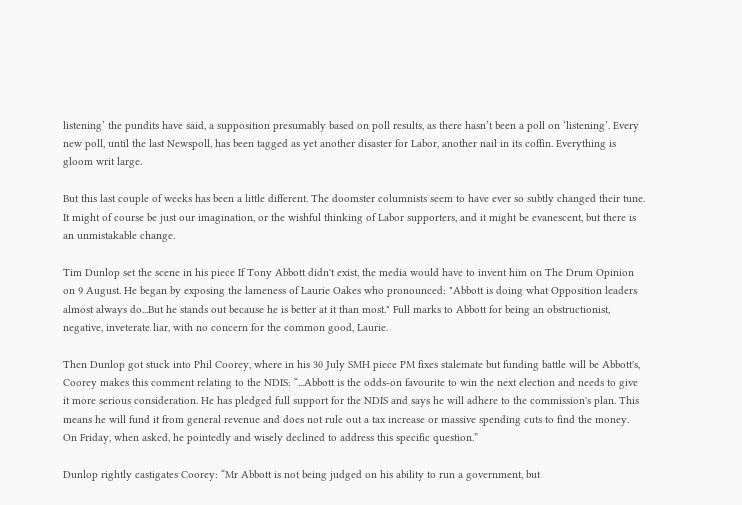listening’ the pundits have said, a supposition presumably based on poll results, as there hasn’t been a poll on ‘listening’. Every new poll, until the last Newspoll, has been tagged as yet another disaster for Labor, another nail in its coffin. Everything is gloom writ large.

But this last couple of weeks has been a little different. The doomster columnists seem to have ever so subtly changed their tune. It might of course be just our imagination, or the wishful thinking of Labor supporters, and it might be evanescent, but there is an unmistakable change.

Tim Dunlop set the scene in his piece If Tony Abbott didn't exist, the media would have to invent him on The Drum Opinion on 9 August. He began by exposing the lameness of Laurie Oakes who pronounced: "Abbott is doing what Opposition leaders almost always do...But he stands out because he is better at it than most." Full marks to Abbott for being an obstructionist, negative, inveterate liar, with no concern for the common good, Laurie.

Then Dunlop got stuck into Phil Coorey, where in his 30 July SMH piece PM fixes stalemate but funding battle will be Abbott's, Coorey makes this comment relating to the NDIS: “...Abbott is the odds-on favourite to win the next election and needs to give it more serious consideration. He has pledged full support for the NDIS and says he will adhere to the commission's plan. This means he will fund it from general revenue and does not rule out a tax increase or massive spending cuts to find the money. On Friday, when asked, he pointedly and wisely declined to address this specific question.”

Dunlop rightly castigates Coorey: “Mr Abbott is not being judged on his ability to run a government, but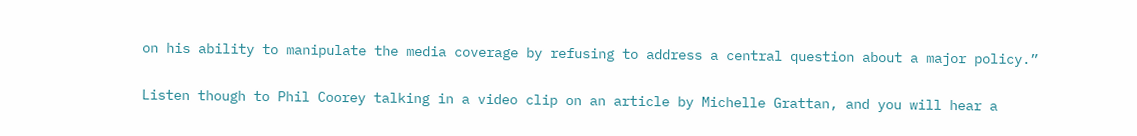on his ability to manipulate the media coverage by refusing to address a central question about a major policy.”

Listen though to Phil Coorey talking in a video clip on an article by Michelle Grattan, and you will hear a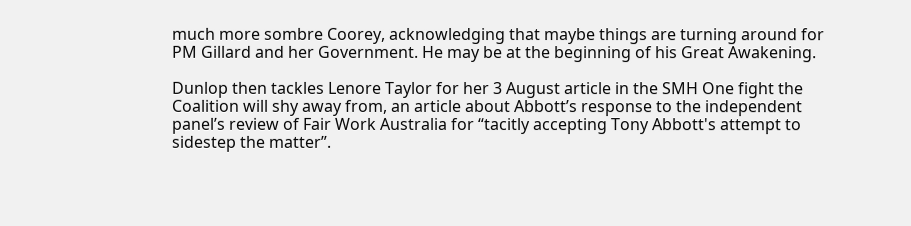much more sombre Coorey, acknowledging that maybe things are turning around for PM Gillard and her Government. He may be at the beginning of his Great Awakening.

Dunlop then tackles Lenore Taylor for her 3 August article in the SMH One fight the Coalition will shy away from, an article about Abbott’s response to the independent panel’s review of Fair Work Australia for “tacitly accepting Tony Abbott's attempt to sidestep the matter”.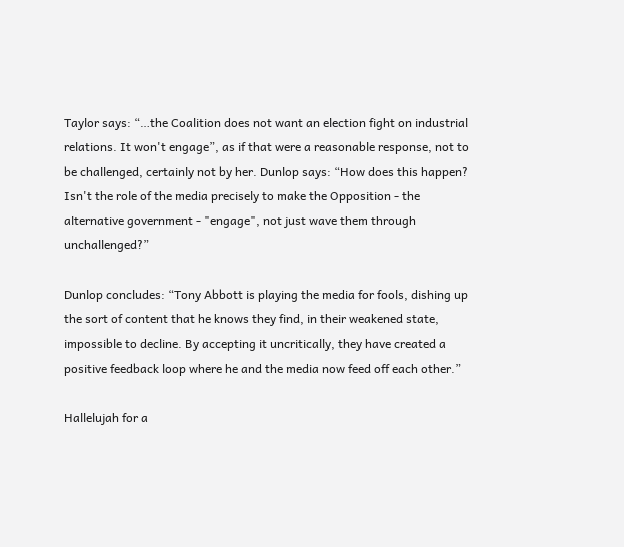Taylor says: “…the Coalition does not want an election fight on industrial relations. It won't engage”, as if that were a reasonable response, not to be challenged, certainly not by her. Dunlop says: “How does this happen? Isn't the role of the media precisely to make the Opposition - the alternative government - "engage", not just wave them through unchallenged?”

Dunlop concludes: “Tony Abbott is playing the media for fools, dishing up the sort of content that he knows they find, in their weakened state, impossible to decline. By accepting it uncritically, they have created a positive feedback loop where he and the media now feed off each other.”

Hallelujah for a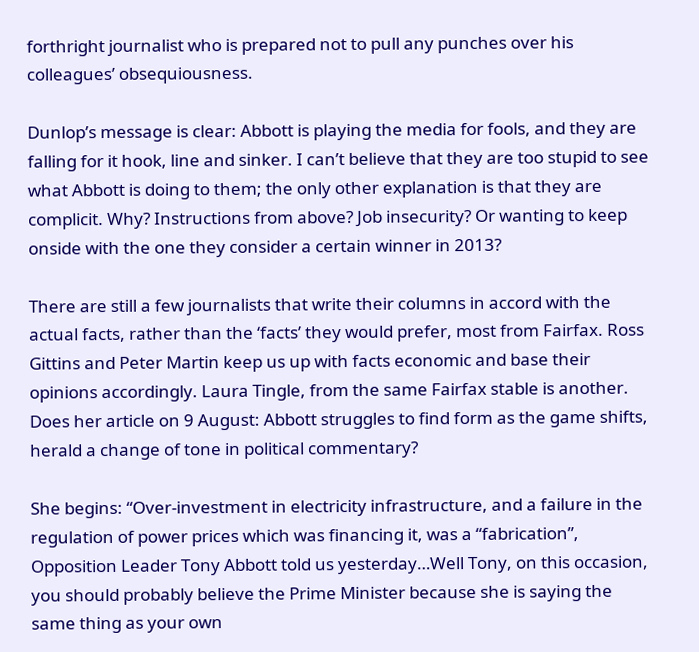forthright journalist who is prepared not to pull any punches over his colleagues’ obsequiousness.

Dunlop’s message is clear: Abbott is playing the media for fools, and they are falling for it hook, line and sinker. I can’t believe that they are too stupid to see what Abbott is doing to them; the only other explanation is that they are complicit. Why? Instructions from above? Job insecurity? Or wanting to keep onside with the one they consider a certain winner in 2013?

There are still a few journalists that write their columns in accord with the actual facts, rather than the ‘facts’ they would prefer, most from Fairfax. Ross Gittins and Peter Martin keep us up with facts economic and base their opinions accordingly. Laura Tingle, from the same Fairfax stable is another. Does her article on 9 August: Abbott struggles to find form as the game shifts, herald a change of tone in political commentary?

She begins: “Over-investment in electricity infrastructure, and a failure in the regulation of power prices which was financing it, was a “fabrication”, Opposition Leader Tony Abbott told us yesterday…Well Tony, on this occasion, you should probably believe the Prime Minister because she is saying the same thing as your own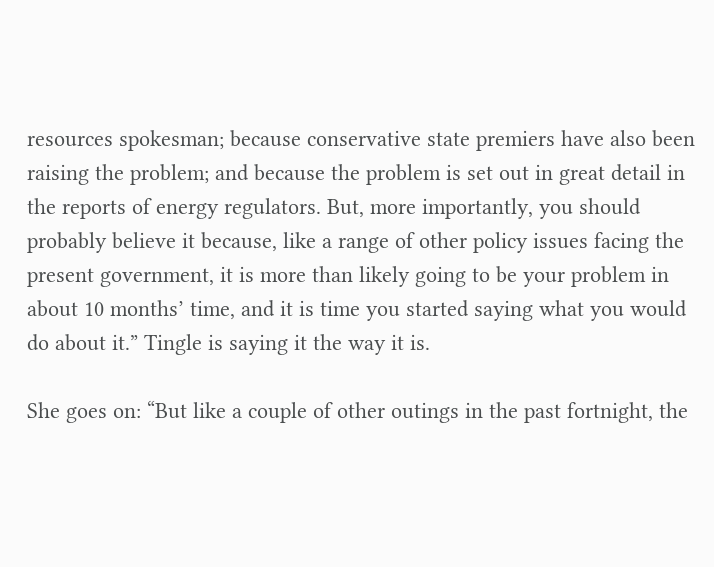resources spokesman; because conservative state premiers have also been raising the problem; and because the problem is set out in great detail in the reports of energy regulators. But, more importantly, you should probably believe it because, like a range of other policy issues facing the present government, it is more than likely going to be your problem in about 10 months’ time, and it is time you started saying what you would do about it.” Tingle is saying it the way it is.

She goes on: “But like a couple of other outings in the past fortnight, the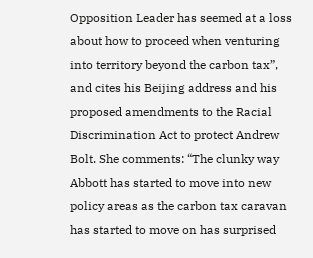Opposition Leader has seemed at a loss about how to proceed when venturing into territory beyond the carbon tax”, and cites his Beijing address and his proposed amendments to the Racial Discrimination Act to protect Andrew Bolt. She comments: “The clunky way Abbott has started to move into new policy areas as the carbon tax caravan has started to move on has surprised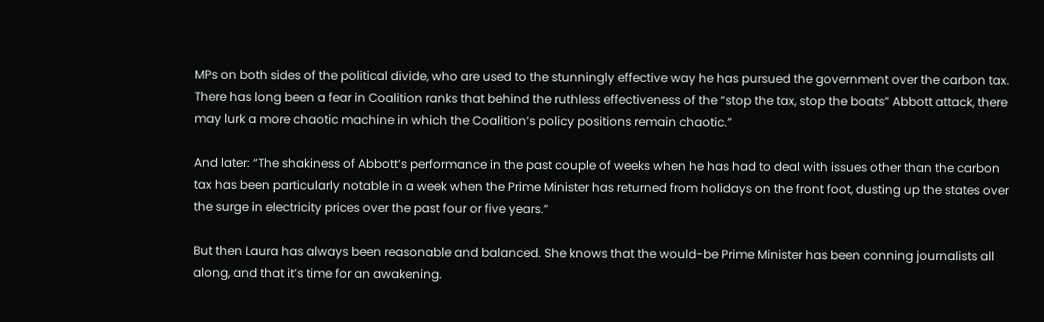MPs on both sides of the political divide, who are used to the stunningly effective way he has pursued the government over the carbon tax. There has long been a fear in Coalition ranks that behind the ruthless effectiveness of the “stop the tax, stop the boats” Abbott attack, there may lurk a more chaotic machine in which the Coalition’s policy positions remain chaotic.”

And later: “The shakiness of Abbott’s performance in the past couple of weeks when he has had to deal with issues other than the carbon tax has been particularly notable in a week when the Prime Minister has returned from holidays on the front foot, dusting up the states over the surge in electricity prices over the past four or five years.”

But then Laura has always been reasonable and balanced. She knows that the would-be Prime Minister has been conning journalists all along, and that it’s time for an awakening.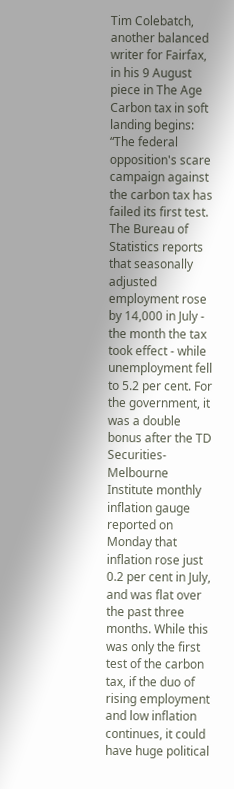Tim Colebatch, another balanced writer for Fairfax, in his 9 August piece in The Age Carbon tax in soft landing begins: “The federal opposition's scare campaign against the carbon tax has failed its first test. The Bureau of Statistics reports that seasonally adjusted employment rose by 14,000 in July - the month the tax took effect - while unemployment fell to 5.2 per cent. For the government, it was a double bonus after the TD Securities-Melbourne Institute monthly inflation gauge reported on Monday that inflation rose just 0.2 per cent in July, and was flat over the past three months. While this was only the first test of the carbon tax, if the duo of rising employment and low inflation continues, it could have huge political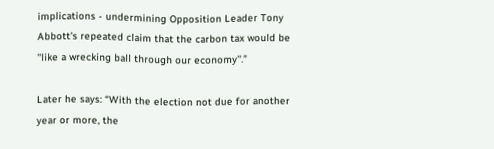implications - undermining Opposition Leader Tony Abbott's repeated claim that the carbon tax would be ''like a wrecking ball through our economy''.”

Later he says: “With the election not due for another year or more, the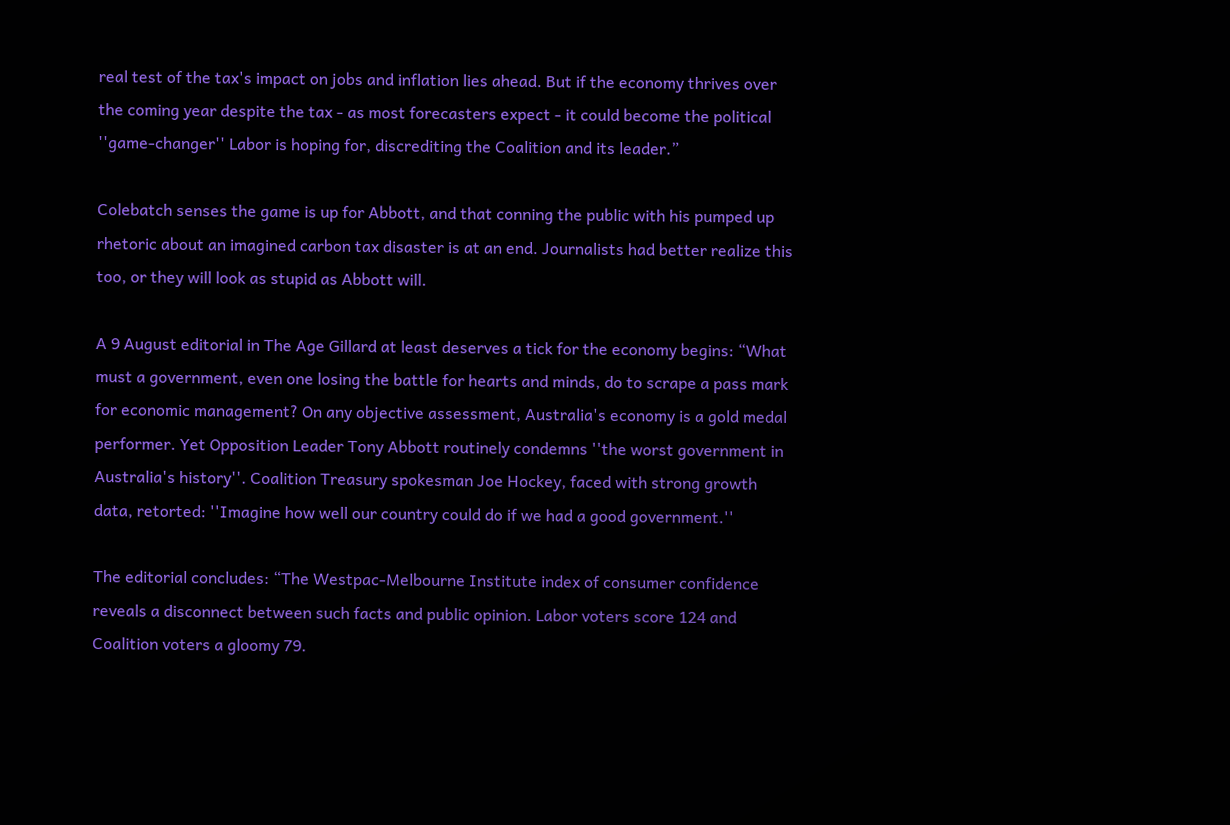real test of the tax's impact on jobs and inflation lies ahead. But if the economy thrives over the coming year despite the tax - as most forecasters expect - it could become the political ''game-changer'' Labor is hoping for, discrediting the Coalition and its leader.”

Colebatch senses the game is up for Abbott, and that conning the public with his pumped up rhetoric about an imagined carbon tax disaster is at an end. Journalists had better realize this too, or they will look as stupid as Abbott will.

A 9 August editorial in The Age Gillard at least deserves a tick for the economy begins: “What must a government, even one losing the battle for hearts and minds, do to scrape a pass mark for economic management? On any objective assessment, Australia's economy is a gold medal performer. Yet Opposition Leader Tony Abbott routinely condemns ''the worst government in Australia's history''. Coalition Treasury spokesman Joe Hockey, faced with strong growth data, retorted: ''Imagine how well our country could do if we had a good government.''

The editorial concludes: “The Westpac-Melbourne Institute index of consumer confidence reveals a disconnect between such facts and public opinion. Labor voters score 124 and Coalition voters a gloomy 79.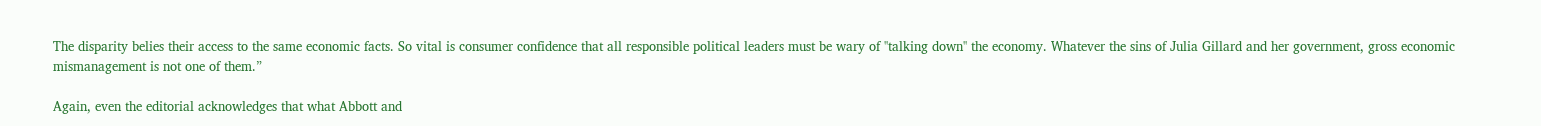The disparity belies their access to the same economic facts. So vital is consumer confidence that all responsible political leaders must be wary of ''talking down'' the economy. Whatever the sins of Julia Gillard and her government, gross economic mismanagement is not one of them.”

Again, even the editorial acknowledges that what Abbott and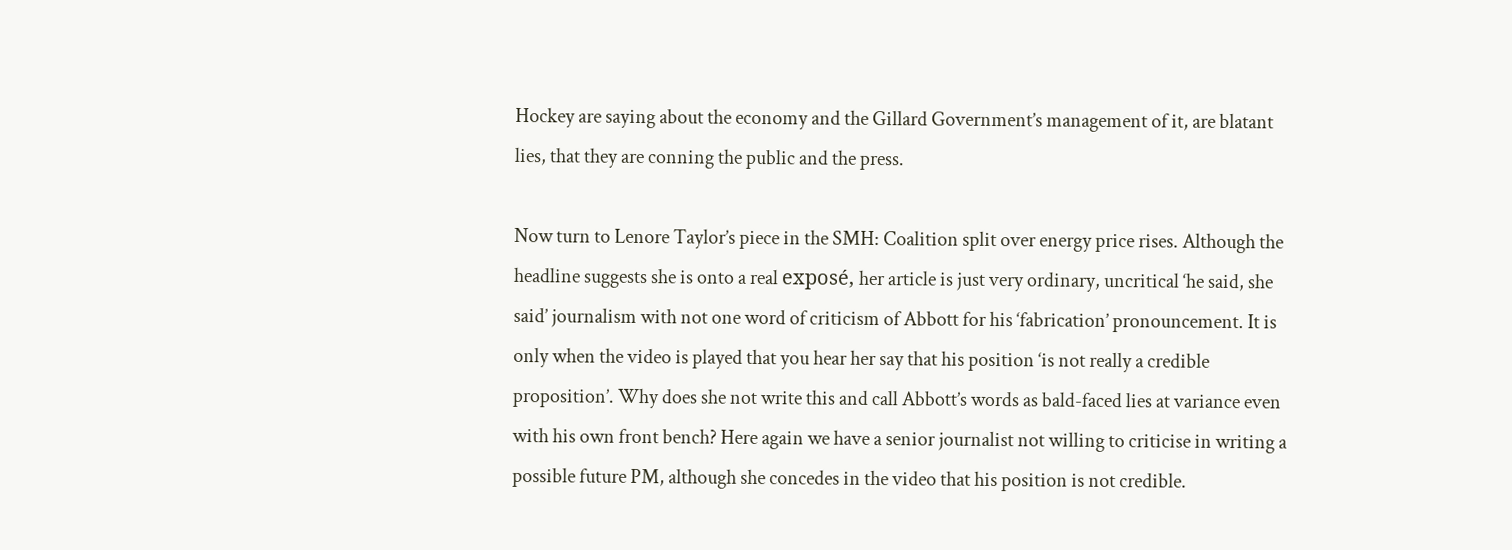Hockey are saying about the economy and the Gillard Government’s management of it, are blatant lies, that they are conning the public and the press.

Now turn to Lenore Taylor’s piece in the SMH: Coalition split over energy price rises. Although the headline suggests she is onto a real exposé, her article is just very ordinary, uncritical ‘he said, she said’ journalism with not one word of criticism of Abbott for his ‘fabrication’ pronouncement. It is only when the video is played that you hear her say that his position ‘is not really a credible proposition’. Why does she not write this and call Abbott’s words as bald-faced lies at variance even with his own front bench? Here again we have a senior journalist not willing to criticise in writing a possible future PM, although she concedes in the video that his position is not credible.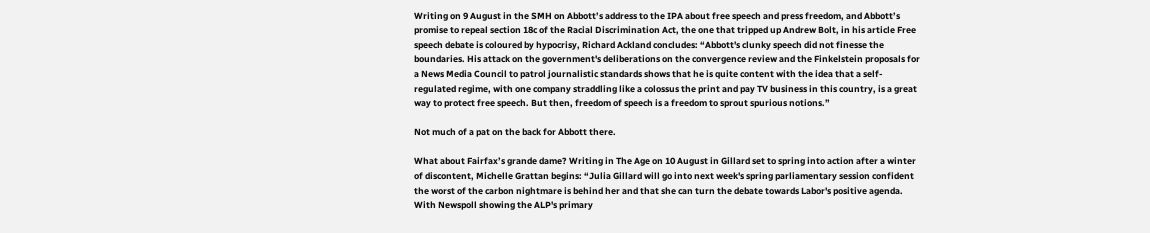Writing on 9 August in the SMH on Abbott’s address to the IPA about free speech and press freedom, and Abbott’s promise to repeal section 18c of the Racial Discrimination Act, the one that tripped up Andrew Bolt, in his article Free speech debate is coloured by hypocrisy, Richard Ackland concludes: “Abbott's clunky speech did not finesse the boundaries. His attack on the government's deliberations on the convergence review and the Finkelstein proposals for a News Media Council to patrol journalistic standards shows that he is quite content with the idea that a self-regulated regime, with one company straddling like a colossus the print and pay TV business in this country, is a great way to protect free speech. But then, freedom of speech is a freedom to sprout spurious notions.”

Not much of a pat on the back for Abbott there.

What about Fairfax’s grande dame? Writing in The Age on 10 August in Gillard set to spring into action after a winter of discontent, Michelle Grattan begins: “Julia Gillard will go into next week's spring parliamentary session confident the worst of the carbon nightmare is behind her and that she can turn the debate towards Labor's positive agenda. With Newspoll showing the ALP's primary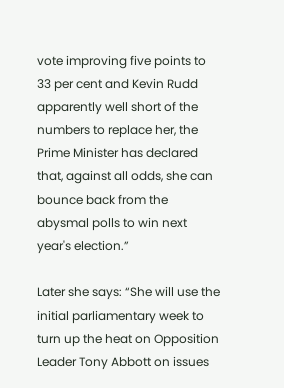vote improving five points to 33 per cent and Kevin Rudd apparently well short of the numbers to replace her, the Prime Minister has declared that, against all odds, she can bounce back from the abysmal polls to win next year's election.”

Later she says: “She will use the initial parliamentary week to turn up the heat on Opposition Leader Tony Abbott on issues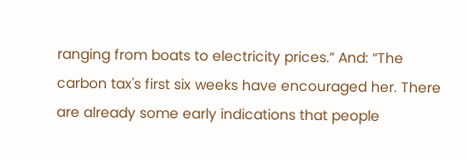ranging from boats to electricity prices.” And: “The carbon tax's first six weeks have encouraged her. There are already some early indications that people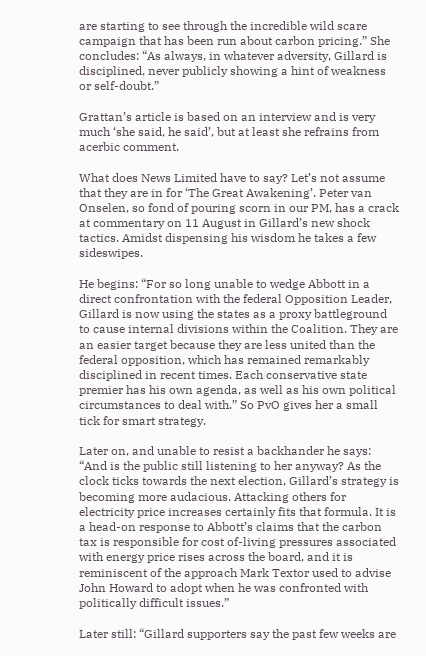are starting to see through the incredible wild scare campaign that has been run about carbon pricing.” She concludes: “As always, in whatever adversity, Gillard is disciplined, never publicly showing a hint of weakness or self-doubt.”

Grattan’s article is based on an interview and is very much ‘she said, he said’, but at least she refrains from acerbic comment.

What does News Limited have to say? Let’s not assume that they are in for ‘The Great Awakening’. Peter van Onselen, so fond of pouring scorn in our PM, has a crack at commentary on 11 August in Gillard’s new shock tactics. Amidst dispensing his wisdom he takes a few sideswipes.

He begins: “For so long unable to wedge Abbott in a direct confrontation with the federal Opposition Leader, Gillard is now using the states as a proxy battleground to cause internal divisions within the Coalition. They are an easier target because they are less united than the federal opposition, which has remained remarkably disciplined in recent times. Each conservative state premier has his own agenda, as well as his own political circumstances to deal with.” So PvO gives her a small tick for smart strategy.

Later on, and unable to resist a backhander he says: “And is the public still listening to her anyway? As the clock ticks towards the next election, Gillard’s strategy is becoming more audacious. Attacking others for electricity price increases certainly fits that formula. It is a head-on response to Abbott’s claims that the carbon tax is responsible for cost of-living pressures associated with energy price rises across the board, and it is reminiscent of the approach Mark Textor used to advise John Howard to adopt when he was confronted with politically difficult issues.”

Later still: “Gillard supporters say the past few weeks are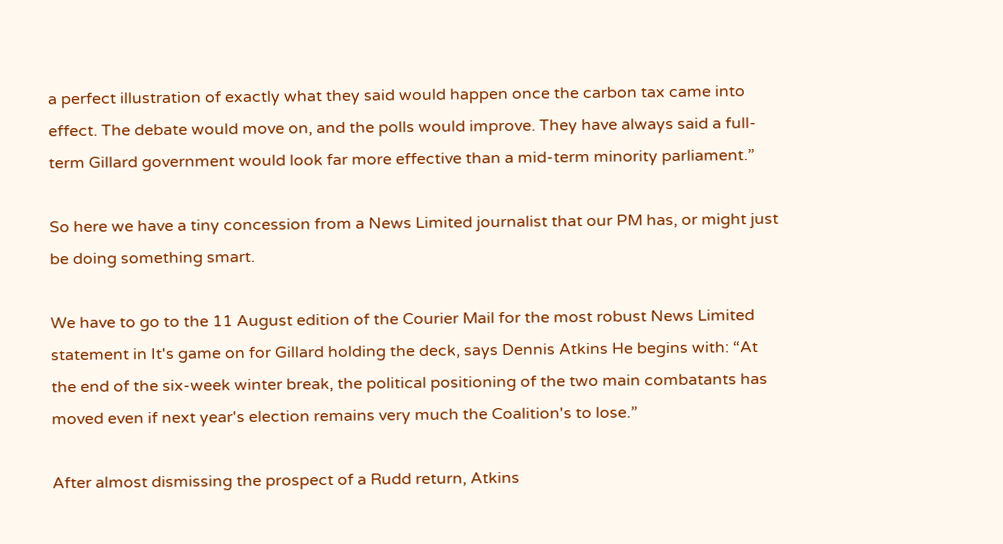a perfect illustration of exactly what they said would happen once the carbon tax came into effect. The debate would move on, and the polls would improve. They have always said a full-term Gillard government would look far more effective than a mid-term minority parliament.”

So here we have a tiny concession from a News Limited journalist that our PM has, or might just be doing something smart.

We have to go to the 11 August edition of the Courier Mail for the most robust News Limited statement in It's game on for Gillard holding the deck, says Dennis Atkins He begins with: “At the end of the six-week winter break, the political positioning of the two main combatants has moved even if next year's election remains very much the Coalition's to lose.”

After almost dismissing the prospect of a Rudd return, Atkins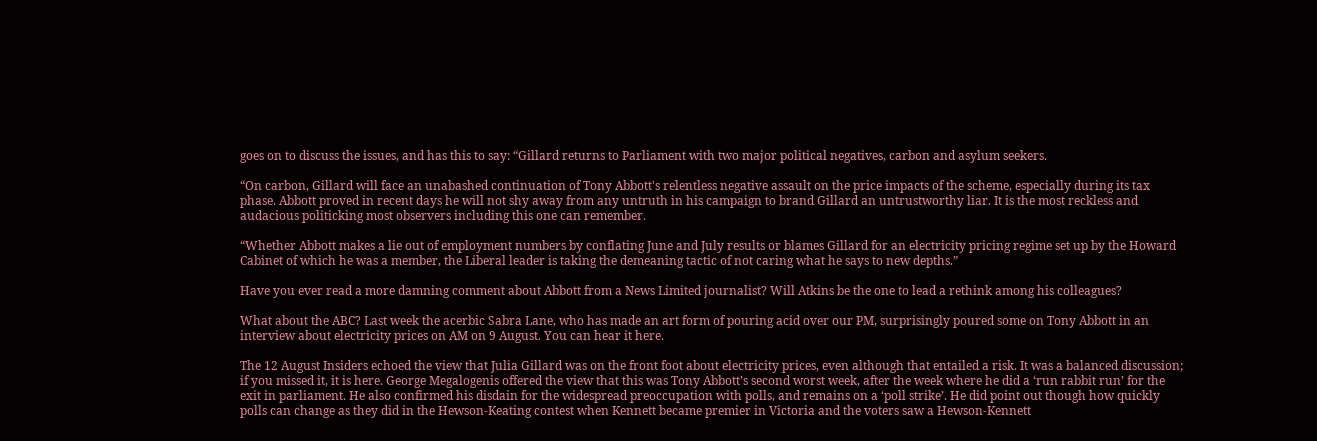goes on to discuss the issues, and has this to say: “Gillard returns to Parliament with two major political negatives, carbon and asylum seekers.

“On carbon, Gillard will face an unabashed continuation of Tony Abbott's relentless negative assault on the price impacts of the scheme, especially during its tax phase. Abbott proved in recent days he will not shy away from any untruth in his campaign to brand Gillard an untrustworthy liar. It is the most reckless and audacious politicking most observers including this one can remember.

“Whether Abbott makes a lie out of employment numbers by conflating June and July results or blames Gillard for an electricity pricing regime set up by the Howard Cabinet of which he was a member, the Liberal leader is taking the demeaning tactic of not caring what he says to new depths.”

Have you ever read a more damning comment about Abbott from a News Limited journalist? Will Atkins be the one to lead a rethink among his colleagues?

What about the ABC? Last week the acerbic Sabra Lane, who has made an art form of pouring acid over our PM, surprisingly poured some on Tony Abbott in an interview about electricity prices on AM on 9 August. You can hear it here.

The 12 August Insiders echoed the view that Julia Gillard was on the front foot about electricity prices, even although that entailed a risk. It was a balanced discussion; if you missed it, it is here. George Megalogenis offered the view that this was Tony Abbott’s second worst week, after the week where he did a ‘run rabbit run’ for the exit in parliament. He also confirmed his disdain for the widespread preoccupation with polls, and remains on a ‘poll strike’. He did point out though how quickly polls can change as they did in the Hewson-Keating contest when Kennett became premier in Victoria and the voters saw a Hewson-Kennett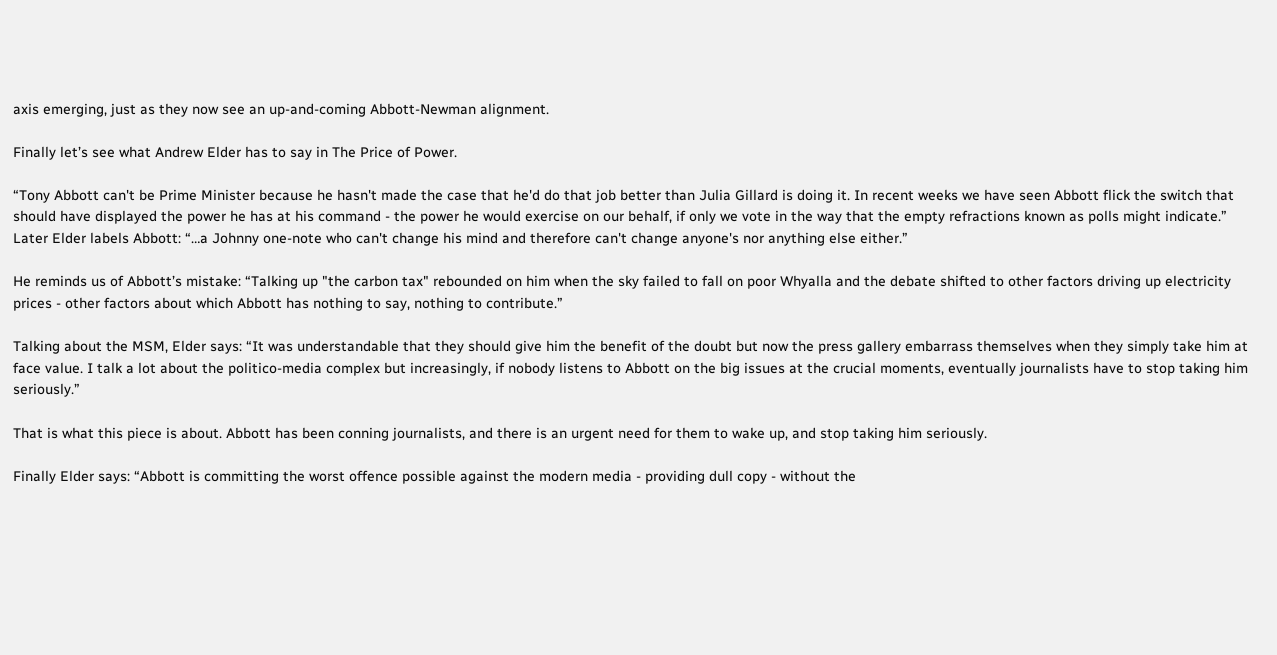axis emerging, just as they now see an up-and-coming Abbott-Newman alignment.

Finally let’s see what Andrew Elder has to say in The Price of Power.

“Tony Abbott can't be Prime Minister because he hasn't made the case that he'd do that job better than Julia Gillard is doing it. In recent weeks we have seen Abbott flick the switch that should have displayed the power he has at his command - the power he would exercise on our behalf, if only we vote in the way that the empty refractions known as polls might indicate.” Later Elder labels Abbott: “…a Johnny one-note who can't change his mind and therefore can't change anyone's nor anything else either.”

He reminds us of Abbott’s mistake: “Talking up "the carbon tax" rebounded on him when the sky failed to fall on poor Whyalla and the debate shifted to other factors driving up electricity prices - other factors about which Abbott has nothing to say, nothing to contribute.”

Talking about the MSM, Elder says: “It was understandable that they should give him the benefit of the doubt but now the press gallery embarrass themselves when they simply take him at face value. I talk a lot about the politico-media complex but increasingly, if nobody listens to Abbott on the big issues at the crucial moments, eventually journalists have to stop taking him seriously.”

That is what this piece is about. Abbott has been conning journalists, and there is an urgent need for them to wake up, and stop taking him seriously.

Finally Elder says: “Abbott is committing the worst offence possible against the modern media - providing dull copy - without the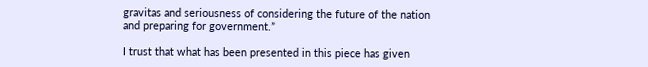gravitas and seriousness of considering the future of the nation and preparing for government.”

I trust that what has been presented in this piece has given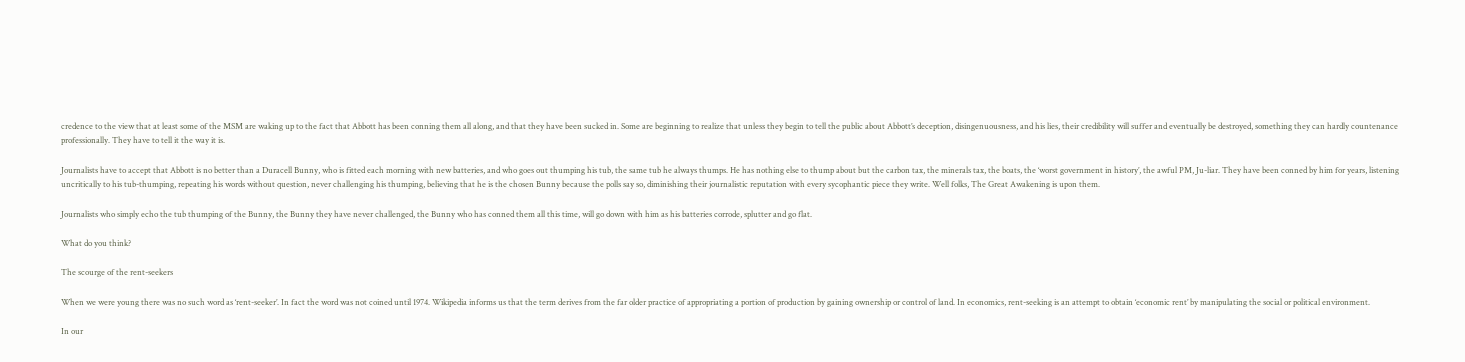credence to the view that at least some of the MSM are waking up to the fact that Abbott has been conning them all along, and that they have been sucked in. Some are beginning to realize that unless they begin to tell the public about Abbott’s deception, disingenuousness, and his lies, their credibility will suffer and eventually be destroyed, something they can hardly countenance professionally. They have to tell it the way it is.

Journalists have to accept that Abbott is no better than a Duracell Bunny, who is fitted each morning with new batteries, and who goes out thumping his tub, the same tub he always thumps. He has nothing else to thump about but the carbon tax, the minerals tax, the boats, the ‘worst government in history’, the awful PM, Ju-liar. They have been conned by him for years, listening uncritically to his tub-thumping, repeating his words without question, never challenging his thumping, believing that he is the chosen Bunny because the polls say so, diminishing their journalistic reputation with every sycophantic piece they write. Well folks, The Great Awakening is upon them.

Journalists who simply echo the tub thumping of the Bunny, the Bunny they have never challenged, the Bunny who has conned them all this time, will go down with him as his batteries corrode, splutter and go flat.

What do you think?

The scourge of the rent-seekers

When we were young there was no such word as ‘rent-seeker’. In fact the word was not coined until 1974. Wikipedia informs us that the term derives from the far older practice of appropriating a portion of production by gaining ownership or control of land. In economics, rent-seeking is an attempt to obtain ‘economic rent’ by manipulating the social or political environment.

In our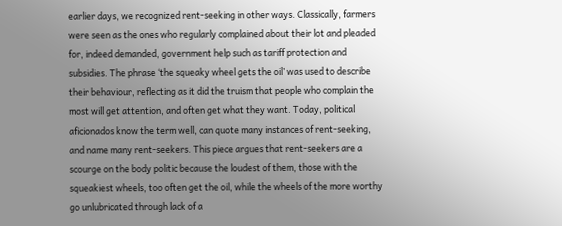earlier days, we recognized rent-seeking in other ways. Classically, farmers were seen as the ones who regularly complained about their lot and pleaded for, indeed demanded, government help such as tariff protection and subsidies. The phrase ‘the squeaky wheel gets the oil’ was used to describe their behaviour, reflecting as it did the truism that people who complain the most will get attention, and often get what they want. Today, political aficionados know the term well, can quote many instances of rent-seeking, and name many rent-seekers. This piece argues that rent-seekers are a scourge on the body politic because the loudest of them, those with the squeakiest wheels, too often get the oil, while the wheels of the more worthy go unlubricated through lack of a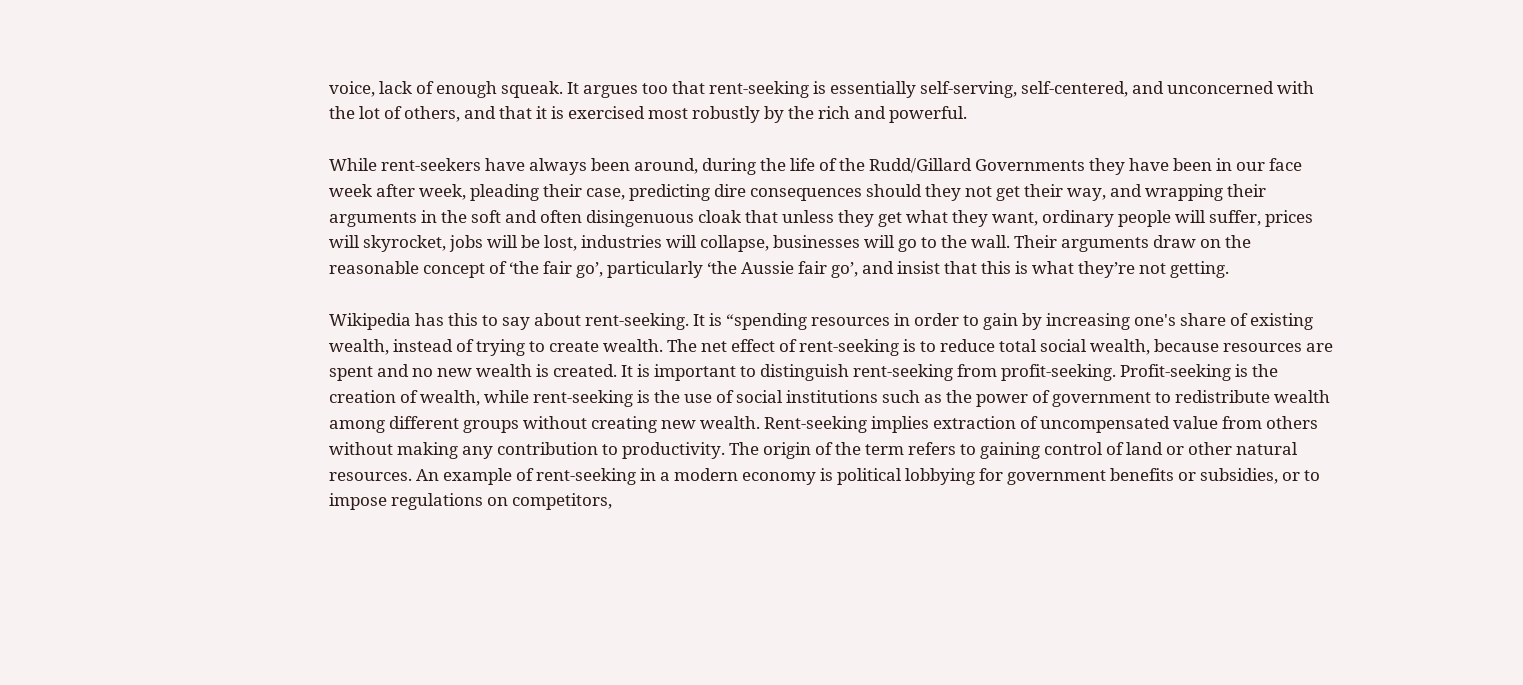voice, lack of enough squeak. It argues too that rent-seeking is essentially self-serving, self-centered, and unconcerned with the lot of others, and that it is exercised most robustly by the rich and powerful.

While rent-seekers have always been around, during the life of the Rudd/Gillard Governments they have been in our face week after week, pleading their case, predicting dire consequences should they not get their way, and wrapping their arguments in the soft and often disingenuous cloak that unless they get what they want, ordinary people will suffer, prices will skyrocket, jobs will be lost, industries will collapse, businesses will go to the wall. Their arguments draw on the reasonable concept of ‘the fair go’, particularly ‘the Aussie fair go’, and insist that this is what they’re not getting.

Wikipedia has this to say about rent-seeking. It is “spending resources in order to gain by increasing one's share of existing wealth, instead of trying to create wealth. The net effect of rent-seeking is to reduce total social wealth, because resources are spent and no new wealth is created. It is important to distinguish rent-seeking from profit-seeking. Profit-seeking is the creation of wealth, while rent-seeking is the use of social institutions such as the power of government to redistribute wealth among different groups without creating new wealth. Rent-seeking implies extraction of uncompensated value from others without making any contribution to productivity. The origin of the term refers to gaining control of land or other natural resources. An example of rent-seeking in a modern economy is political lobbying for government benefits or subsidies, or to impose regulations on competitors,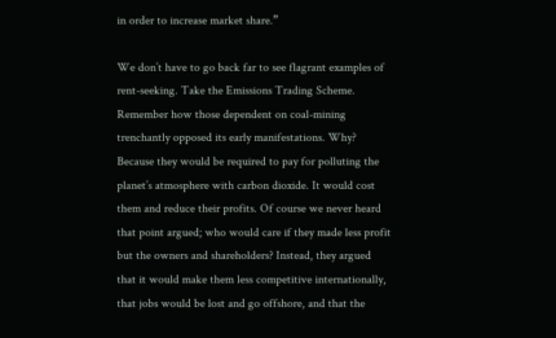in order to increase market share.”

We don’t have to go back far to see flagrant examples of rent-seeking. Take the Emissions Trading Scheme. Remember how those dependent on coal-mining trenchantly opposed its early manifestations. Why? Because they would be required to pay for polluting the planet’s atmosphere with carbon dioxide. It would cost them and reduce their profits. Of course we never heard that point argued; who would care if they made less profit but the owners and shareholders? Instead, they argued that it would make them less competitive internationally, that jobs would be lost and go offshore, and that the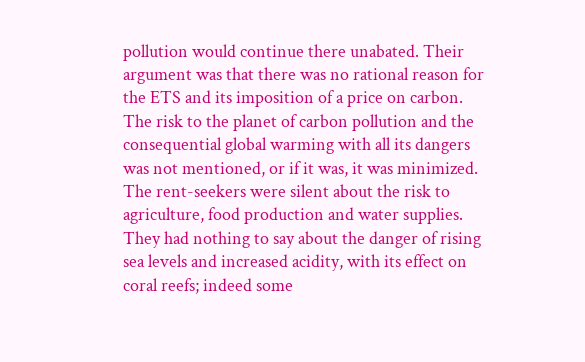pollution would continue there unabated. Their argument was that there was no rational reason for the ETS and its imposition of a price on carbon. The risk to the planet of carbon pollution and the consequential global warming with all its dangers was not mentioned, or if it was, it was minimized. The rent-seekers were silent about the risk to agriculture, food production and water supplies. They had nothing to say about the danger of rising sea levels and increased acidity, with its effect on coral reefs; indeed some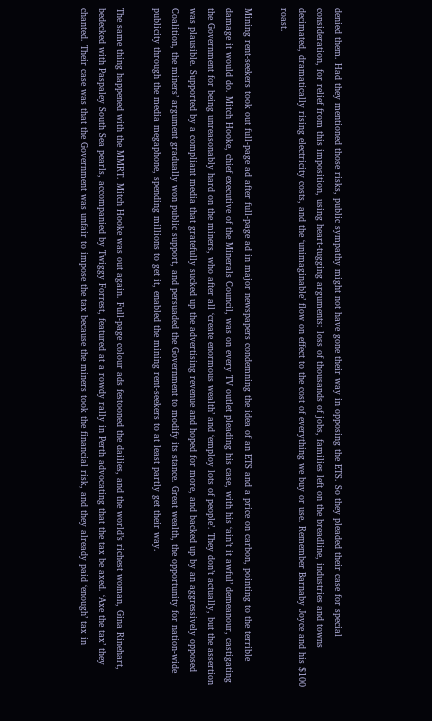denied them. Had they mentioned those risks, public sympathy might not have gone their way in opposing the ETS. So they pleaded their case for special consideration, for relief from this imposition, using heart-tugging arguments: loss of thousands of jobs, families left on the breadline, industries and towns decimated, dramatically rising electricity costs, and the ‘unimaginable’ flow on effect to the cost of everything we buy or use. Remember Barnaby Joyce and his $100 roast.

Mining rent-seekers took out full-page ad after full-page ad in major newspapers condemning the idea of an ETS and a price on carbon, pointing to the terrible damage it would do. Mitch Hooke, chief executive of the Minerals Council, was on every TV outlet pleading his case, with his ‘ain’t it awful’ demeanour, castigating the Government for being unreasonably hard on the miners, who after all ‘create enormous wealth’ and ‘employ lots of people’. They don’t actually, but the assertion was plausible. Supported by a compliant media that gratefully sucked up the advertising revenue and hoped for more, and backed up by an aggressively opposed Coalition, the miners’ argument gradually won public support, and persuaded the Government to modify its stance. Great wealth, the opportunity for nation-wide publicity through the media megaphone, spending millions to get it, enabled the mining rent-seekers to at least partly get their way.

The same thing happened with the MMRT. Mitch Hooke was out again. Full-page colour ads festooned the dailies, and the world’s richest woman, Gina Rinehart, bedecked with Paspaley South Sea pearls, accompanied by Twiggy Forrest, featured at a rowdy rally in Perth advocating that the tax be axed. ‘Axe the tax’ they chanted. Their case was that the Government was unfair to impose the tax because the miners took the financial risk, and they already paid ‘enough’ tax in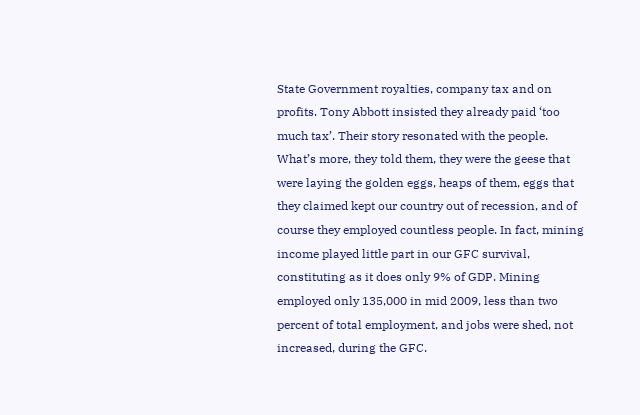State Government royalties, company tax and on profits. Tony Abbott insisted they already paid ‘too much tax’. Their story resonated with the people. What’s more, they told them, they were the geese that were laying the golden eggs, heaps of them, eggs that they claimed kept our country out of recession, and of course they employed countless people. In fact, mining income played little part in our GFC survival, constituting as it does only 9% of GDP. Mining employed only 135,000 in mid 2009, less than two percent of total employment, and jobs were shed, not increased, during the GFC.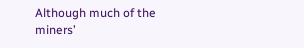Although much of the miners’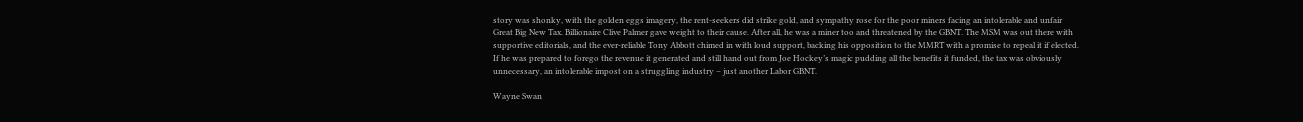story was shonky, with the golden eggs imagery, the rent-seekers did strike gold, and sympathy rose for the poor miners facing an intolerable and unfair Great Big New Tax. Billionaire Clive Palmer gave weight to their cause. After all, he was a miner too and threatened by the GBNT. The MSM was out there with supportive editorials, and the ever-reliable Tony Abbott chimed in with loud support, backing his opposition to the MMRT with a promise to repeal it if elected. If he was prepared to forego the revenue it generated and still hand out from Joe Hockey’s magic pudding all the benefits it funded, the tax was obviously unnecessary, an intolerable impost on a struggling industry – just another Labor GBNT.

Wayne Swan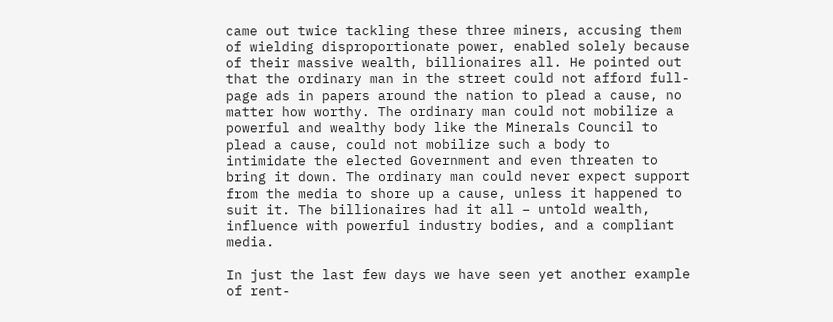came out twice tackling these three miners, accusing them of wielding disproportionate power, enabled solely because of their massive wealth, billionaires all. He pointed out that the ordinary man in the street could not afford full-page ads in papers around the nation to plead a cause, no matter how worthy. The ordinary man could not mobilize a powerful and wealthy body like the Minerals Council to plead a cause, could not mobilize such a body to intimidate the elected Government and even threaten to bring it down. The ordinary man could never expect support from the media to shore up a cause, unless it happened to suit it. The billionaires had it all – untold wealth, influence with powerful industry bodies, and a compliant media.

In just the last few days we have seen yet another example of rent-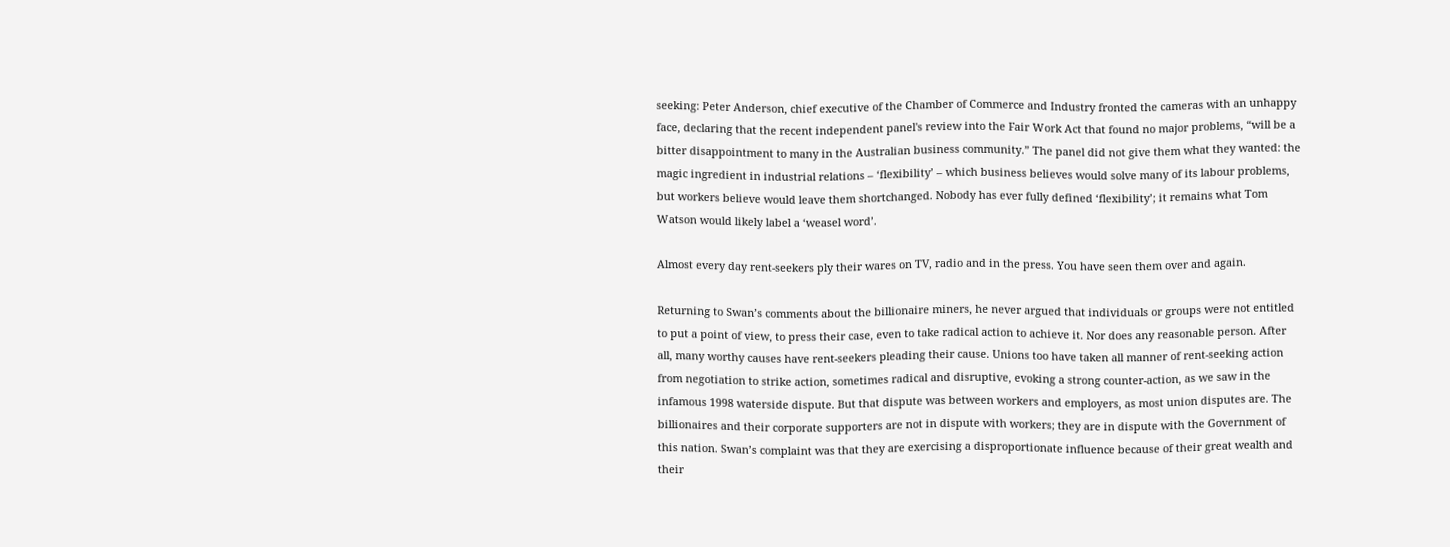seeking: Peter Anderson, chief executive of the Chamber of Commerce and Industry fronted the cameras with an unhappy face, declaring that the recent independent panel's review into the Fair Work Act that found no major problems, “will be a bitter disappointment to many in the Australian business community.” The panel did not give them what they wanted: the magic ingredient in industrial relations – ‘flexibility’ – which business believes would solve many of its labour problems, but workers believe would leave them shortchanged. Nobody has ever fully defined ‘flexibility’; it remains what Tom Watson would likely label a ‘weasel word’.

Almost every day rent-seekers ply their wares on TV, radio and in the press. You have seen them over and again.

Returning to Swan’s comments about the billionaire miners, he never argued that individuals or groups were not entitled to put a point of view, to press their case, even to take radical action to achieve it. Nor does any reasonable person. After all, many worthy causes have rent-seekers pleading their cause. Unions too have taken all manner of rent-seeking action from negotiation to strike action, sometimes radical and disruptive, evoking a strong counter-action, as we saw in the infamous 1998 waterside dispute. But that dispute was between workers and employers, as most union disputes are. The billionaires and their corporate supporters are not in dispute with workers; they are in dispute with the Government of this nation. Swan’s complaint was that they are exercising a disproportionate influence because of their great wealth and their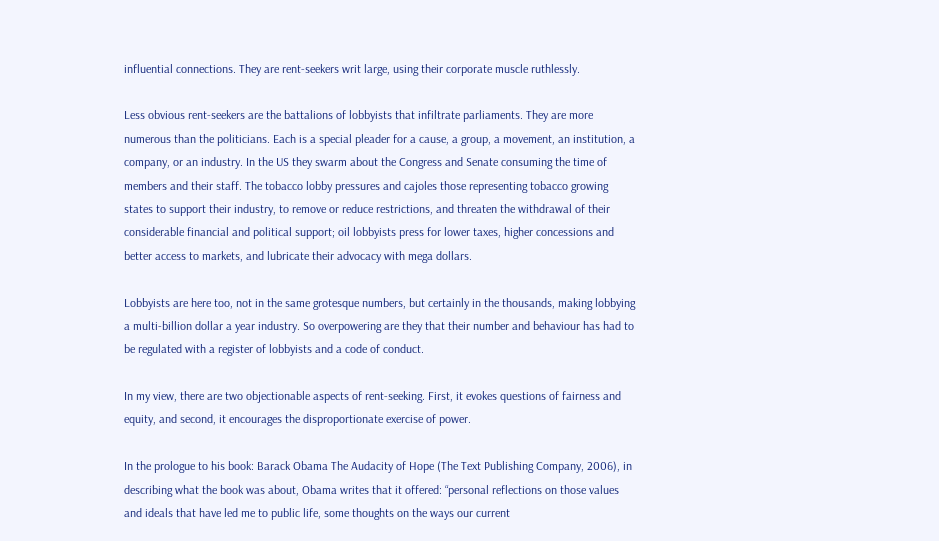influential connections. They are rent-seekers writ large, using their corporate muscle ruthlessly.

Less obvious rent-seekers are the battalions of lobbyists that infiltrate parliaments. They are more numerous than the politicians. Each is a special pleader for a cause, a group, a movement, an institution, a company, or an industry. In the US they swarm about the Congress and Senate consuming the time of members and their staff. The tobacco lobby pressures and cajoles those representing tobacco growing states to support their industry, to remove or reduce restrictions, and threaten the withdrawal of their considerable financial and political support; oil lobbyists press for lower taxes, higher concessions and better access to markets, and lubricate their advocacy with mega dollars.

Lobbyists are here too, not in the same grotesque numbers, but certainly in the thousands, making lobbying a multi-billion dollar a year industry. So overpowering are they that their number and behaviour has had to be regulated with a register of lobbyists and a code of conduct.

In my view, there are two objectionable aspects of rent-seeking. First, it evokes questions of fairness and equity, and second, it encourages the disproportionate exercise of power.

In the prologue to his book: Barack Obama The Audacity of Hope (The Text Publishing Company, 2006), in describing what the book was about, Obama writes that it offered: “personal reflections on those values and ideals that have led me to public life, some thoughts on the ways our current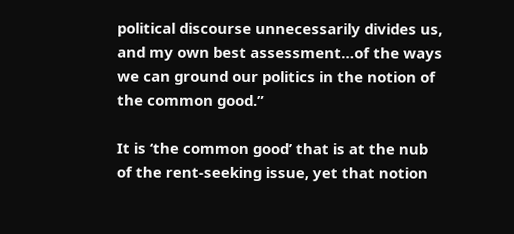political discourse unnecessarily divides us, and my own best assessment…of the ways we can ground our politics in the notion of the common good.”

It is ‘the common good’ that is at the nub of the rent-seeking issue, yet that notion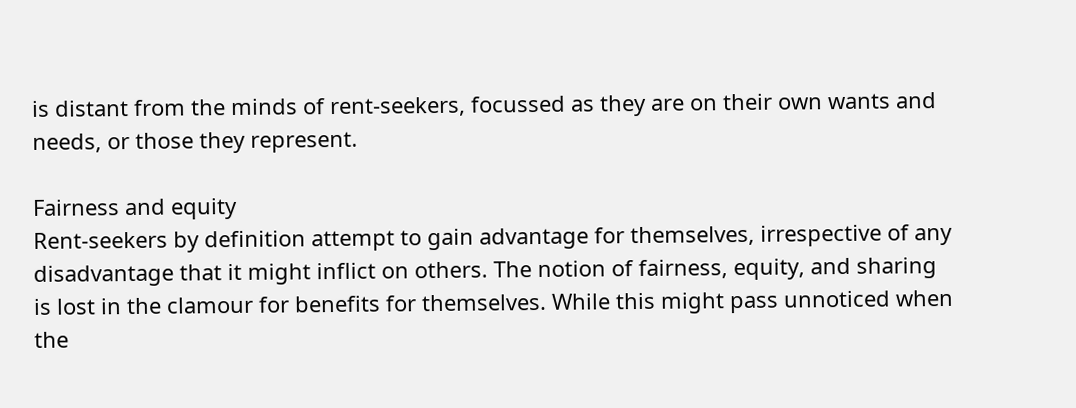is distant from the minds of rent-seekers, focussed as they are on their own wants and needs, or those they represent.

Fairness and equity
Rent-seekers by definition attempt to gain advantage for themselves, irrespective of any disadvantage that it might inflict on others. The notion of fairness, equity, and sharing is lost in the clamour for benefits for themselves. While this might pass unnoticed when the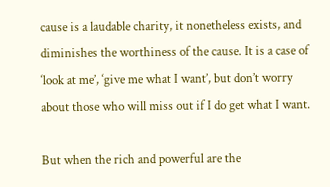cause is a laudable charity, it nonetheless exists, and diminishes the worthiness of the cause. It is a case of ‘look at me’, ‘give me what I want’, but don’t worry about those who will miss out if I do get what I want.

But when the rich and powerful are the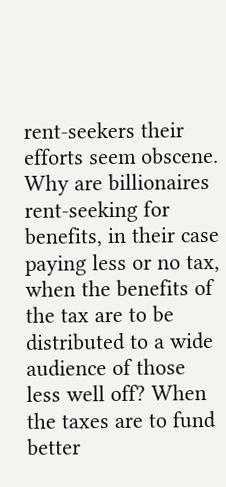rent-seekers their efforts seem obscene. Why are billionaires rent-seeking for benefits, in their case paying less or no tax, when the benefits of the tax are to be distributed to a wide audience of those less well off? When the taxes are to fund better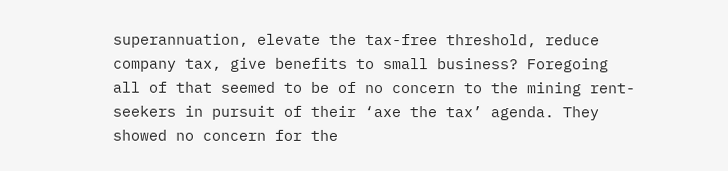superannuation, elevate the tax-free threshold, reduce company tax, give benefits to small business? Foregoing all of that seemed to be of no concern to the mining rent-seekers in pursuit of their ‘axe the tax’ agenda. They showed no concern for the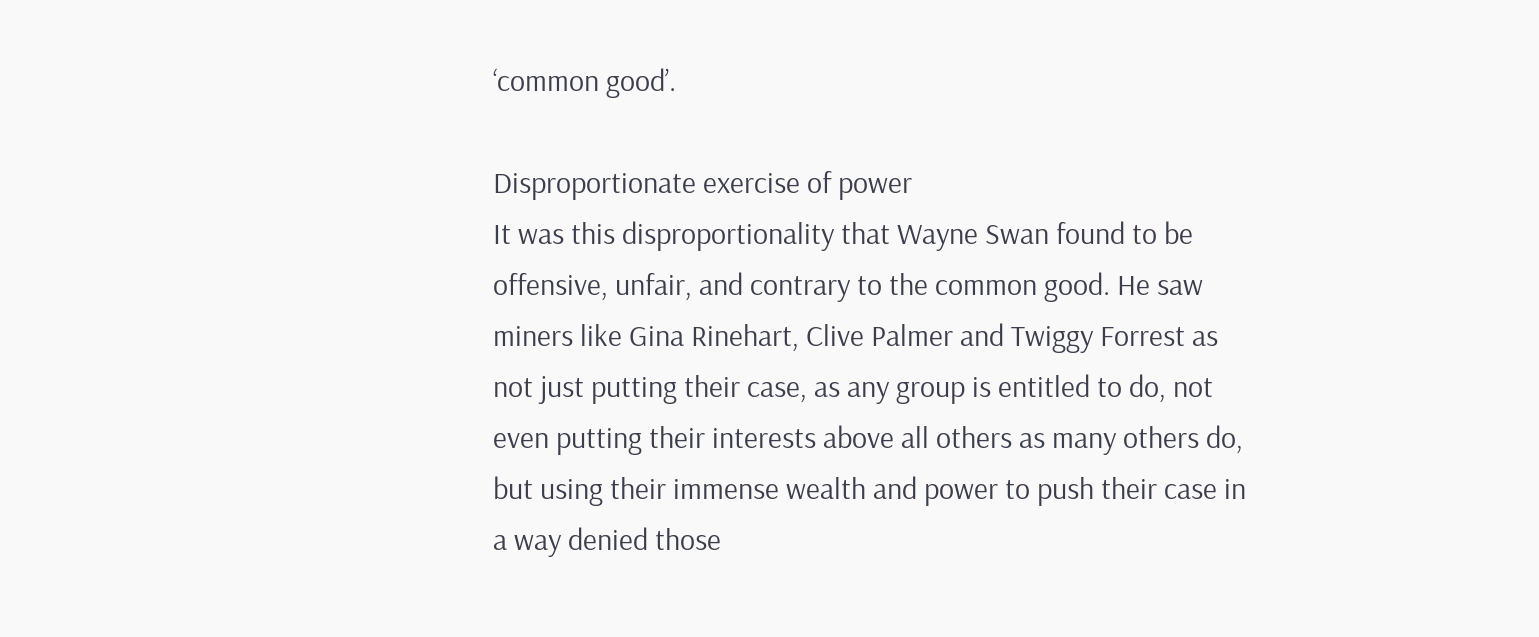‘common good’.

Disproportionate exercise of power
It was this disproportionality that Wayne Swan found to be offensive, unfair, and contrary to the common good. He saw miners like Gina Rinehart, Clive Palmer and Twiggy Forrest as not just putting their case, as any group is entitled to do, not even putting their interests above all others as many others do, but using their immense wealth and power to push their case in a way denied those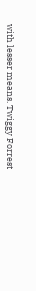with lesser means. Twiggy Forrest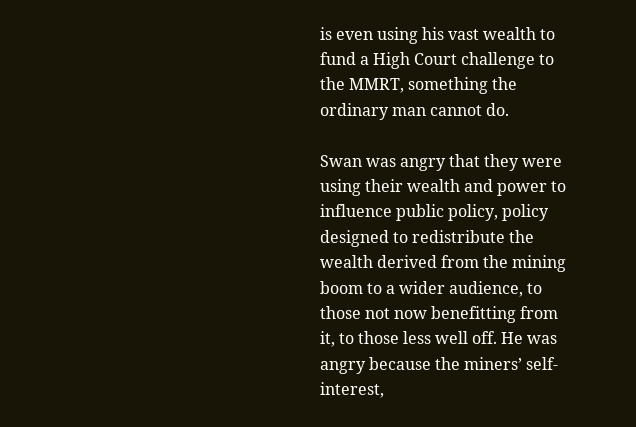is even using his vast wealth to fund a High Court challenge to the MMRT, something the ordinary man cannot do.

Swan was angry that they were using their wealth and power to influence public policy, policy designed to redistribute the wealth derived from the mining boom to a wider audience, to those not now benefitting from it, to those less well off. He was angry because the miners’ self-interest,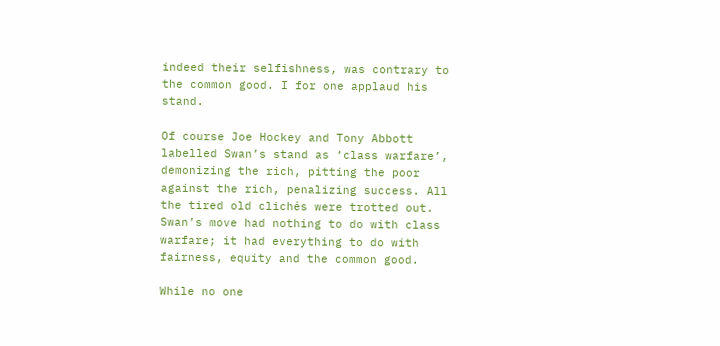indeed their selfishness, was contrary to the common good. I for one applaud his stand.

Of course Joe Hockey and Tony Abbott labelled Swan’s stand as ‘class warfare’, demonizing the rich, pitting the poor against the rich, penalizing success. All the tired old clichés were trotted out. Swan’s move had nothing to do with class warfare; it had everything to do with fairness, equity and the common good.

While no one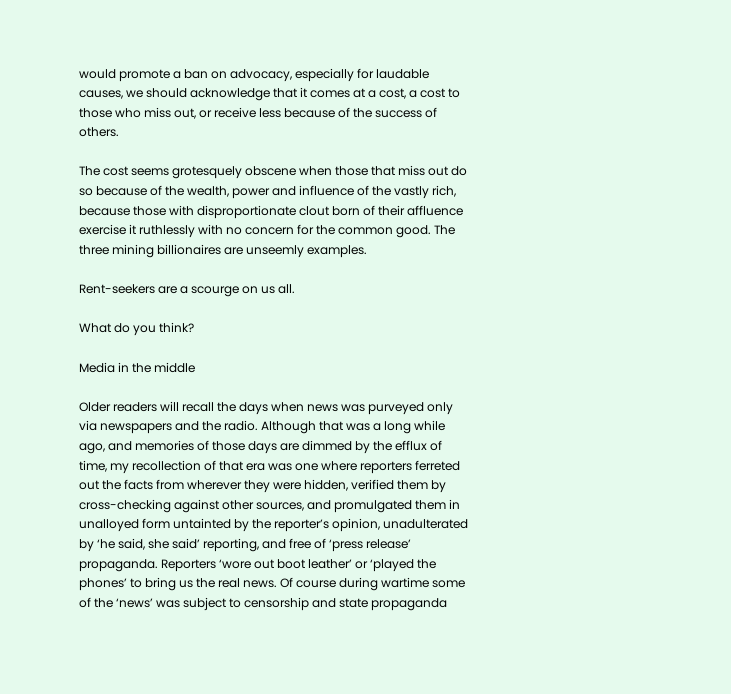would promote a ban on advocacy, especially for laudable causes, we should acknowledge that it comes at a cost, a cost to those who miss out, or receive less because of the success of others.

The cost seems grotesquely obscene when those that miss out do so because of the wealth, power and influence of the vastly rich, because those with disproportionate clout born of their affluence exercise it ruthlessly with no concern for the common good. The three mining billionaires are unseemly examples.

Rent-seekers are a scourge on us all.

What do you think?

Media in the middle

Older readers will recall the days when news was purveyed only via newspapers and the radio. Although that was a long while ago, and memories of those days are dimmed by the efflux of time, my recollection of that era was one where reporters ferreted out the facts from wherever they were hidden, verified them by cross-checking against other sources, and promulgated them in unalloyed form untainted by the reporter’s opinion, unadulterated by ‘he said, she said’ reporting, and free of ‘press release’ propaganda. Reporters ‘wore out boot leather’ or ‘played the phones’ to bring us the real news. Of course during wartime some of the ‘news’ was subject to censorship and state propaganda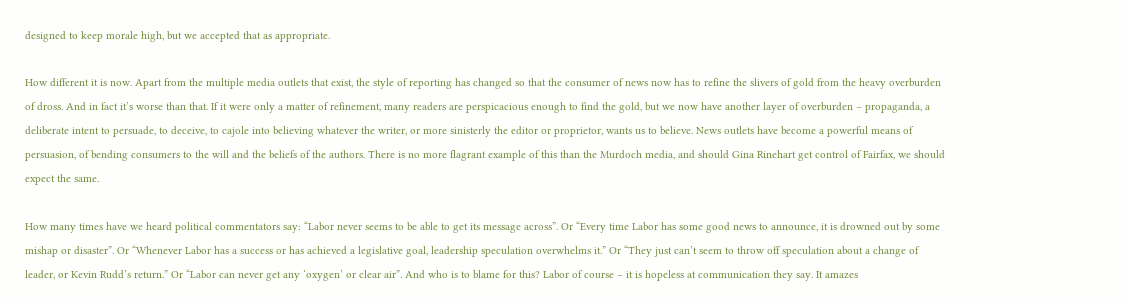designed to keep morale high, but we accepted that as appropriate.

How different it is now. Apart from the multiple media outlets that exist, the style of reporting has changed so that the consumer of news now has to refine the slivers of gold from the heavy overburden of dross. And in fact it’s worse than that. If it were only a matter of refinement, many readers are perspicacious enough to find the gold, but we now have another layer of overburden – propaganda, a deliberate intent to persuade, to deceive, to cajole into believing whatever the writer, or more sinisterly the editor or proprietor, wants us to believe. News outlets have become a powerful means of persuasion, of bending consumers to the will and the beliefs of the authors. There is no more flagrant example of this than the Murdoch media, and should Gina Rinehart get control of Fairfax, we should expect the same.

How many times have we heard political commentators say: “Labor never seems to be able to get its message across”. Or “Every time Labor has some good news to announce, it is drowned out by some mishap or disaster”. Or “Whenever Labor has a success or has achieved a legislative goal, leadership speculation overwhelms it.” Or “They just can’t seem to throw off speculation about a change of leader, or Kevin Rudd’s return.” Or “Labor can never get any ‘oxygen’ or clear air”. And who is to blame for this? Labor of course – it is hopeless at communication they say. It amazes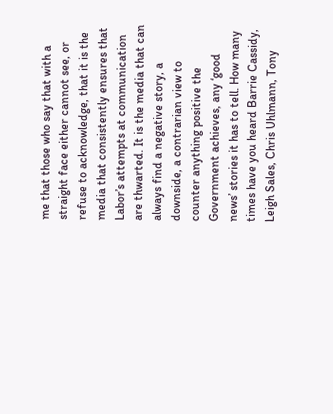me that those who say that with a straight face either cannot see, or refuse to acknowledge, that it is the media that consistently ensures that Labor’s attempts at communication are thwarted. It is the media that can always find a negative story, a downside, a contrarian view to counter anything positive the Government achieves, any ‘good news’ stories it has to tell. How many times have you heard Barrie Cassidy, Leigh Sales, Chris Uhlmann, Tony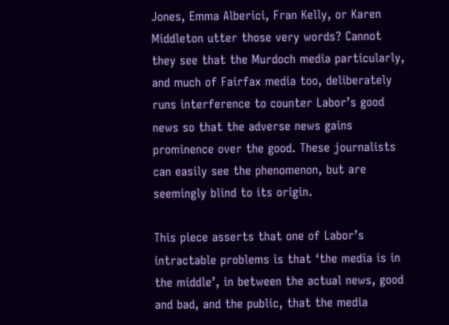Jones, Emma Alberici, Fran Kelly, or Karen Middleton utter those very words? Cannot they see that the Murdoch media particularly, and much of Fairfax media too, deliberately runs interference to counter Labor’s good news so that the adverse news gains prominence over the good. These journalists can easily see the phenomenon, but are seemingly blind to its origin.

This piece asserts that one of Labor’s intractable problems is that ‘the media is in the middle’, in between the actual news, good and bad, and the public, that the media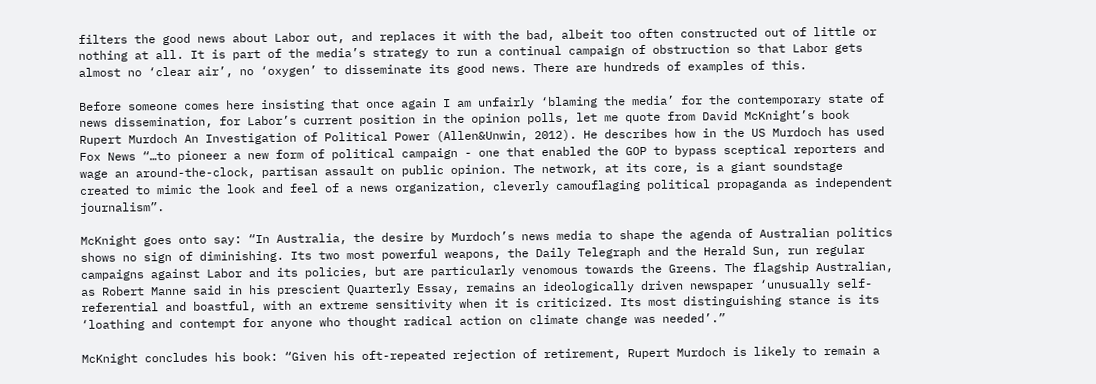filters the good news about Labor out, and replaces it with the bad, albeit too often constructed out of little or nothing at all. It is part of the media’s strategy to run a continual campaign of obstruction so that Labor gets almost no ‘clear air’, no ‘oxygen’ to disseminate its good news. There are hundreds of examples of this.

Before someone comes here insisting that once again I am unfairly ‘blaming the media’ for the contemporary state of news dissemination, for Labor’s current position in the opinion polls, let me quote from David McKnight’s book Rupert Murdoch An Investigation of Political Power (Allen&Unwin, 2012). He describes how in the US Murdoch has used Fox News “…to pioneer a new form of political campaign - one that enabled the GOP to bypass sceptical reporters and wage an around-the-clock, partisan assault on public opinion. The network, at its core, is a giant soundstage created to mimic the look and feel of a news organization, cleverly camouflaging political propaganda as independent journalism”.

McKnight goes onto say: “In Australia, the desire by Murdoch’s news media to shape the agenda of Australian politics shows no sign of diminishing. Its two most powerful weapons, the Daily Telegraph and the Herald Sun, run regular campaigns against Labor and its policies, but are particularly venomous towards the Greens. The flagship Australian, as Robert Manne said in his prescient Quarterly Essay, remains an ideologically driven newspaper ‘unusually self-referential and boastful, with an extreme sensitivity when it is criticized. Its most distinguishing stance is its ‘loathing and contempt for anyone who thought radical action on climate change was needed’.”

McKnight concludes his book: “Given his oft-repeated rejection of retirement, Rupert Murdoch is likely to remain a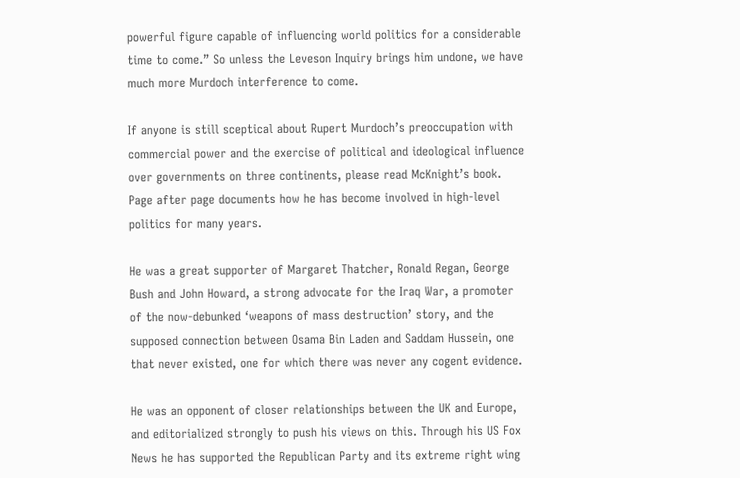powerful figure capable of influencing world politics for a considerable time to come.” So unless the Leveson Inquiry brings him undone, we have much more Murdoch interference to come.

If anyone is still sceptical about Rupert Murdoch’s preoccupation with commercial power and the exercise of political and ideological influence over governments on three continents, please read McKnight’s book. Page after page documents how he has become involved in high-level politics for many years.

He was a great supporter of Margaret Thatcher, Ronald Regan, George Bush and John Howard, a strong advocate for the Iraq War, a promoter of the now-debunked ‘weapons of mass destruction’ story, and the supposed connection between Osama Bin Laden and Saddam Hussein, one that never existed, one for which there was never any cogent evidence.

He was an opponent of closer relationships between the UK and Europe, and editorialized strongly to push his views on this. Through his US Fox News he has supported the Republican Party and its extreme right wing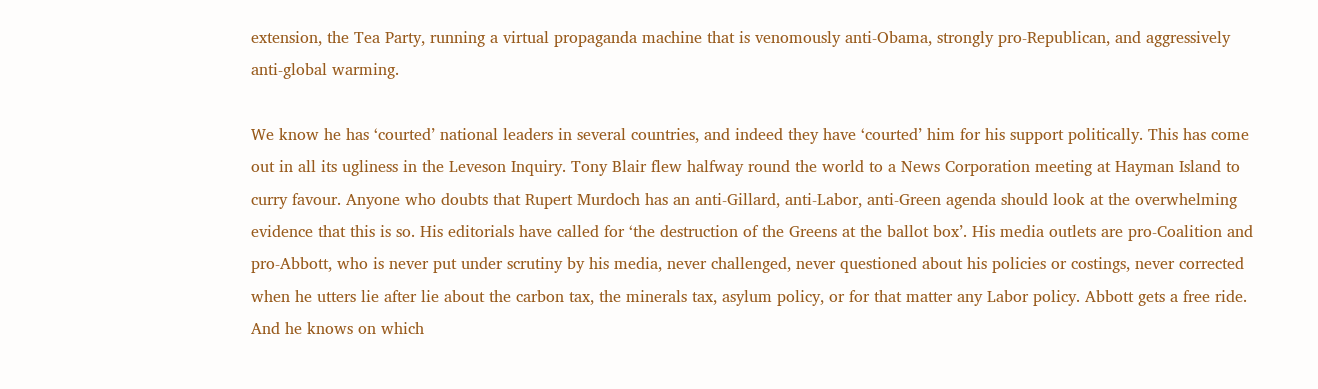extension, the Tea Party, running a virtual propaganda machine that is venomously anti-Obama, strongly pro-Republican, and aggressively anti-global warming.

We know he has ‘courted’ national leaders in several countries, and indeed they have ‘courted’ him for his support politically. This has come out in all its ugliness in the Leveson Inquiry. Tony Blair flew halfway round the world to a News Corporation meeting at Hayman Island to curry favour. Anyone who doubts that Rupert Murdoch has an anti-Gillard, anti-Labor, anti-Green agenda should look at the overwhelming evidence that this is so. His editorials have called for ‘the destruction of the Greens at the ballot box’. His media outlets are pro-Coalition and pro-Abbott, who is never put under scrutiny by his media, never challenged, never questioned about his policies or costings, never corrected when he utters lie after lie about the carbon tax, the minerals tax, asylum policy, or for that matter any Labor policy. Abbott gets a free ride. And he knows on which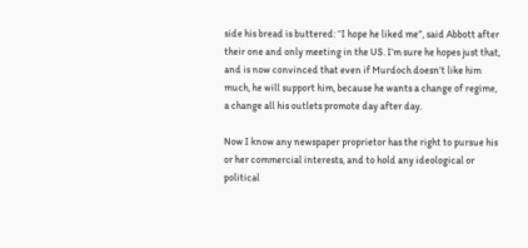side his bread is buttered: “I hope he liked me”, said Abbott after their one and only meeting in the US. I’m sure he hopes just that, and is now convinced that even if Murdoch doesn’t like him much, he will support him, because he wants a change of regime, a change all his outlets promote day after day.

Now I know any newspaper proprietor has the right to pursue his or her commercial interests, and to hold any ideological or political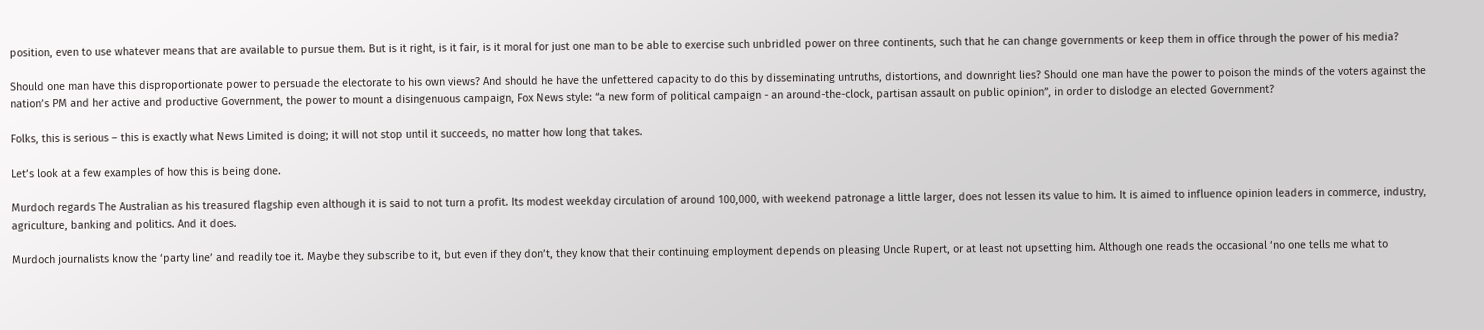position, even to use whatever means that are available to pursue them. But is it right, is it fair, is it moral for just one man to be able to exercise such unbridled power on three continents, such that he can change governments or keep them in office through the power of his media?

Should one man have this disproportionate power to persuade the electorate to his own views? And should he have the unfettered capacity to do this by disseminating untruths, distortions, and downright lies? Should one man have the power to poison the minds of the voters against the nation’s PM and her active and productive Government, the power to mount a disingenuous campaign, Fox News style: “a new form of political campaign - an around-the-clock, partisan assault on public opinion”, in order to dislodge an elected Government?

Folks, this is serious – this is exactly what News Limited is doing; it will not stop until it succeeds, no matter how long that takes.

Let’s look at a few examples of how this is being done.

Murdoch regards The Australian as his treasured flagship even although it is said to not turn a profit. Its modest weekday circulation of around 100,000, with weekend patronage a little larger, does not lessen its value to him. It is aimed to influence opinion leaders in commerce, industry, agriculture, banking and politics. And it does.

Murdoch journalists know the ‘party line’ and readily toe it. Maybe they subscribe to it, but even if they don’t, they know that their continuing employment depends on pleasing Uncle Rupert, or at least not upsetting him. Although one reads the occasional ‘no one tells me what to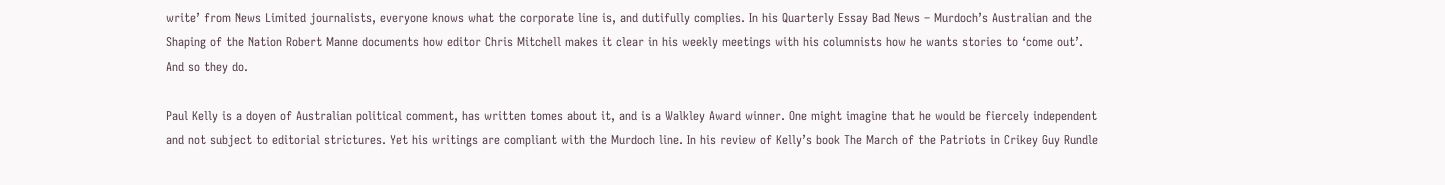write’ from News Limited journalists, everyone knows what the corporate line is, and dutifully complies. In his Quarterly Essay Bad News – Murdoch’s Australian and the Shaping of the Nation Robert Manne documents how editor Chris Mitchell makes it clear in his weekly meetings with his columnists how he wants stories to ‘come out’. And so they do.

Paul Kelly is a doyen of Australian political comment, has written tomes about it, and is a Walkley Award winner. One might imagine that he would be fiercely independent and not subject to editorial strictures. Yet his writings are compliant with the Murdoch line. In his review of Kelly’s book The March of the Patriots in Crikey Guy Rundle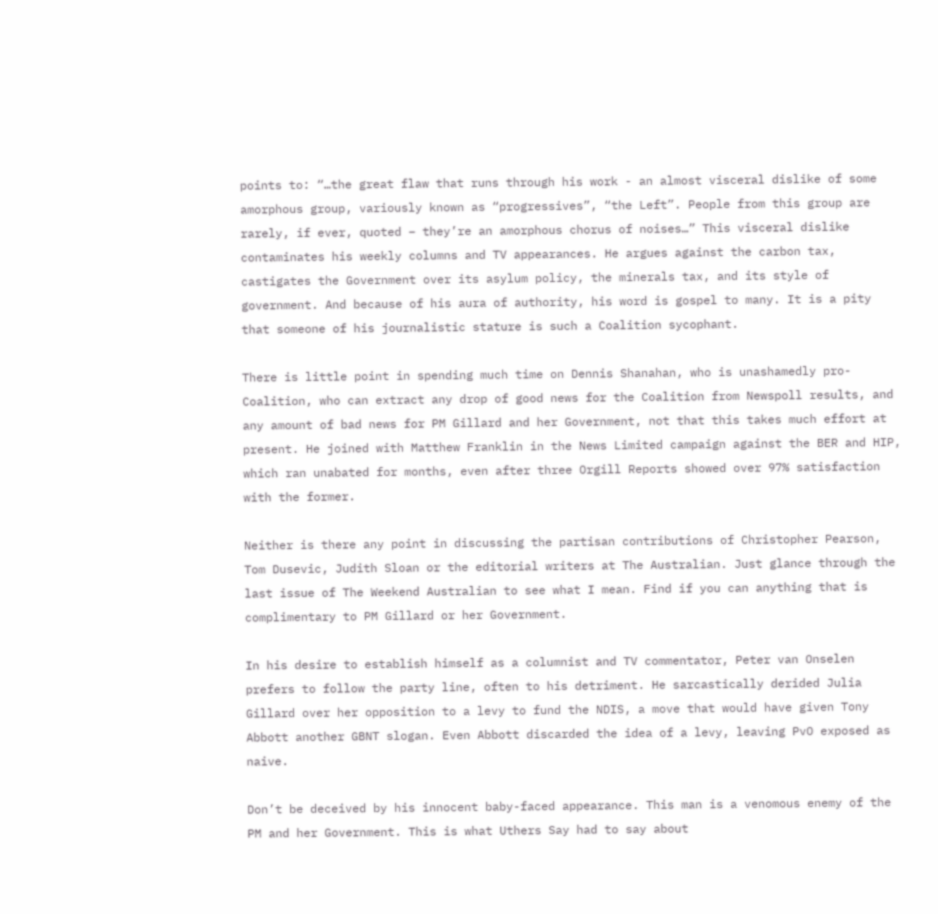points to: “…the great flaw that runs through his work - an almost visceral dislike of some amorphous group, variously known as “progressives”, “the Left”. People from this group are rarely, if ever, quoted – they’re an amorphous chorus of noises…” This visceral dislike contaminates his weekly columns and TV appearances. He argues against the carbon tax, castigates the Government over its asylum policy, the minerals tax, and its style of government. And because of his aura of authority, his word is gospel to many. It is a pity that someone of his journalistic stature is such a Coalition sycophant.

There is little point in spending much time on Dennis Shanahan, who is unashamedly pro-Coalition, who can extract any drop of good news for the Coalition from Newspoll results, and any amount of bad news for PM Gillard and her Government, not that this takes much effort at present. He joined with Matthew Franklin in the News Limited campaign against the BER and HIP, which ran unabated for months, even after three Orgill Reports showed over 97% satisfaction with the former.

Neither is there any point in discussing the partisan contributions of Christopher Pearson, Tom Dusevic, Judith Sloan or the editorial writers at The Australian. Just glance through the last issue of The Weekend Australian to see what I mean. Find if you can anything that is complimentary to PM Gillard or her Government.

In his desire to establish himself as a columnist and TV commentator, Peter van Onselen prefers to follow the party line, often to his detriment. He sarcastically derided Julia Gillard over her opposition to a levy to fund the NDIS, a move that would have given Tony Abbott another GBNT slogan. Even Abbott discarded the idea of a levy, leaving PvO exposed as naive.

Don’t be deceived by his innocent baby-faced appearance. This man is a venomous enemy of the PM and her Government. This is what Uthers Say had to say about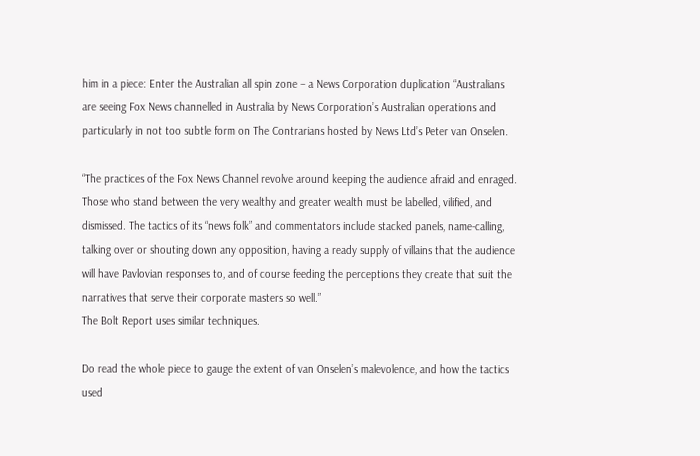him in a piece: Enter the Australian all spin zone – a News Corporation duplication “Australians are seeing Fox News channelled in Australia by News Corporation’s Australian operations and particularly in not too subtle form on The Contrarians hosted by News Ltd’s Peter van Onselen.

“The practices of the Fox News Channel revolve around keeping the audience afraid and enraged. Those who stand between the very wealthy and greater wealth must be labelled, vilified, and dismissed. The tactics of its “news folk” and commentators include stacked panels, name-calling, talking over or shouting down any opposition, having a ready supply of villains that the audience will have Pavlovian responses to, and of course feeding the perceptions they create that suit the narratives that serve their corporate masters so well.”
The Bolt Report uses similar techniques.

Do read the whole piece to gauge the extent of van Onselen’s malevolence, and how the tactics used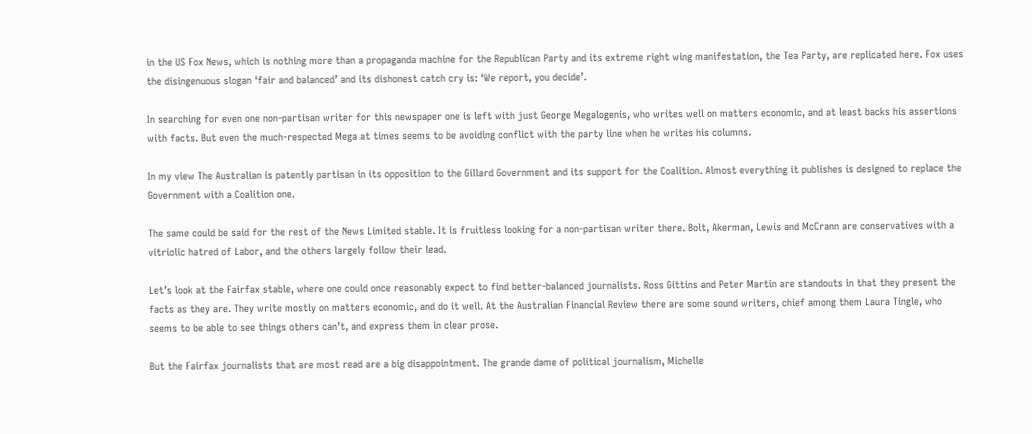in the US Fox News, which is nothing more than a propaganda machine for the Republican Party and its extreme right wing manifestation, the Tea Party, are replicated here. Fox uses the disingenuous slogan ‘fair and balanced’ and its dishonest catch cry is: ‘We report, you decide’.

In searching for even one non-partisan writer for this newspaper one is left with just George Megalogenis, who writes well on matters economic, and at least backs his assertions with facts. But even the much-respected Mega at times seems to be avoiding conflict with the party line when he writes his columns.

In my view The Australian is patently partisan in its opposition to the Gillard Government and its support for the Coalition. Almost everything it publishes is designed to replace the Government with a Coalition one.

The same could be said for the rest of the News Limited stable. It is fruitless looking for a non-partisan writer there. Bolt, Akerman, Lewis and McCrann are conservatives with a vitriolic hatred of Labor, and the others largely follow their lead.

Let’s look at the Fairfax stable, where one could once reasonably expect to find better-balanced journalists. Ross Gittins and Peter Martin are standouts in that they present the facts as they are. They write mostly on matters economic, and do it well. At the Australian Financial Review there are some sound writers, chief among them Laura Tingle, who seems to be able to see things others can’t, and express them in clear prose.

But the Fairfax journalists that are most read are a big disappointment. The grande dame of political journalism, Michelle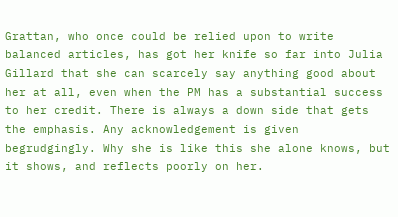Grattan, who once could be relied upon to write balanced articles, has got her knife so far into Julia Gillard that she can scarcely say anything good about her at all, even when the PM has a substantial success to her credit. There is always a down side that gets the emphasis. Any acknowledgement is given begrudgingly. Why she is like this she alone knows, but it shows, and reflects poorly on her.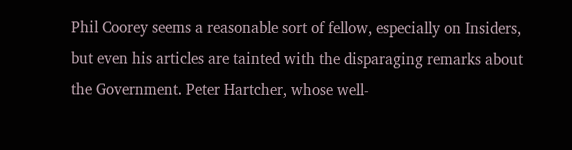Phil Coorey seems a reasonable sort of fellow, especially on Insiders, but even his articles are tainted with the disparaging remarks about the Government. Peter Hartcher, whose well-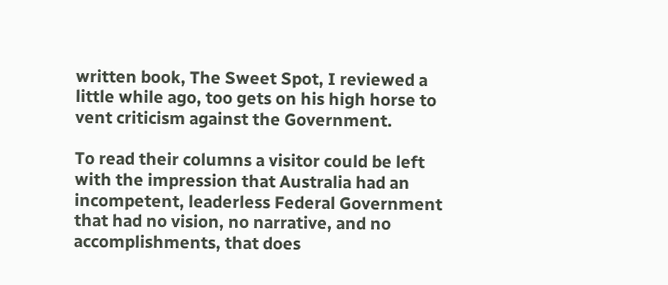written book, The Sweet Spot, I reviewed a little while ago, too gets on his high horse to vent criticism against the Government.

To read their columns a visitor could be left with the impression that Australia had an incompetent, leaderless Federal Government that had no vision, no narrative, and no accomplishments, that does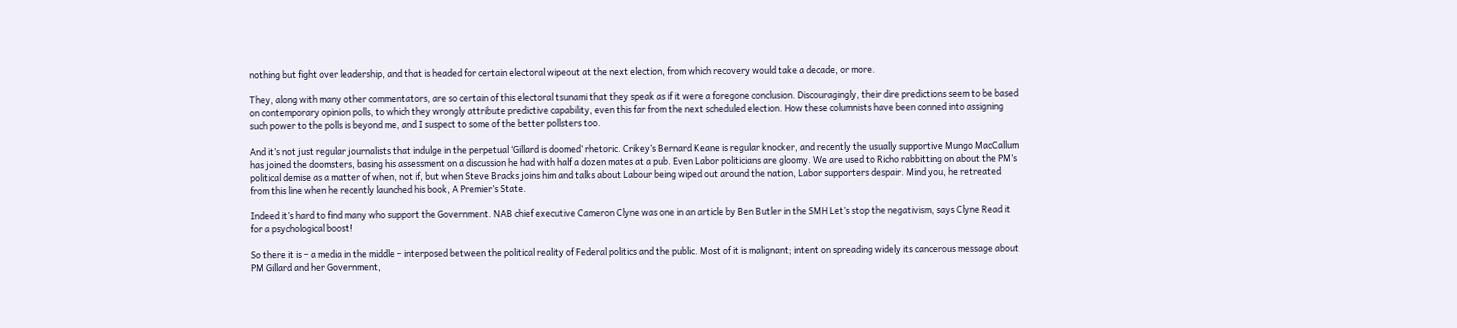nothing but fight over leadership, and that is headed for certain electoral wipeout at the next election, from which recovery would take a decade, or more.

They, along with many other commentators, are so certain of this electoral tsunami that they speak as if it were a foregone conclusion. Discouragingly, their dire predictions seem to be based on contemporary opinion polls, to which they wrongly attribute predictive capability, even this far from the next scheduled election. How these columnists have been conned into assigning such power to the polls is beyond me, and I suspect to some of the better pollsters too.

And it’s not just regular journalists that indulge in the perpetual ‘Gillard is doomed’ rhetoric. Crikey’s Bernard Keane is regular knocker, and recently the usually supportive Mungo MacCallum has joined the doomsters, basing his assessment on a discussion he had with half a dozen mates at a pub. Even Labor politicians are gloomy. We are used to Richo rabbitting on about the PM’s political demise as a matter of when, not if, but when Steve Bracks joins him and talks about Labour being wiped out around the nation, Labor supporters despair. Mind you, he retreated from this line when he recently launched his book, A Premier’s State.

Indeed it’s hard to find many who support the Government. NAB chief executive Cameron Clyne was one in an article by Ben Butler in the SMH Let’s stop the negativism, says Clyne Read it for a psychological boost!

So there it is – a media in the middle – interposed between the political reality of Federal politics and the public. Most of it is malignant; intent on spreading widely its cancerous message about PM Gillard and her Government,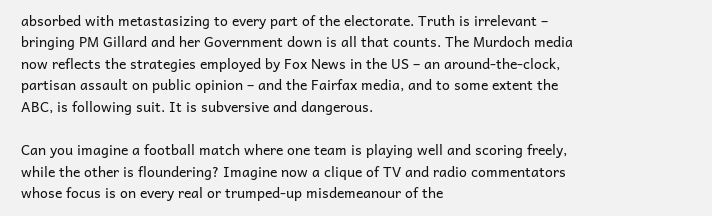absorbed with metastasizing to every part of the electorate. Truth is irrelevant – bringing PM Gillard and her Government down is all that counts. The Murdoch media now reflects the strategies employed by Fox News in the US – an around-the-clock, partisan assault on public opinion – and the Fairfax media, and to some extent the ABC, is following suit. It is subversive and dangerous.

Can you imagine a football match where one team is playing well and scoring freely, while the other is floundering? Imagine now a clique of TV and radio commentators whose focus is on every real or trumped-up misdemeanour of the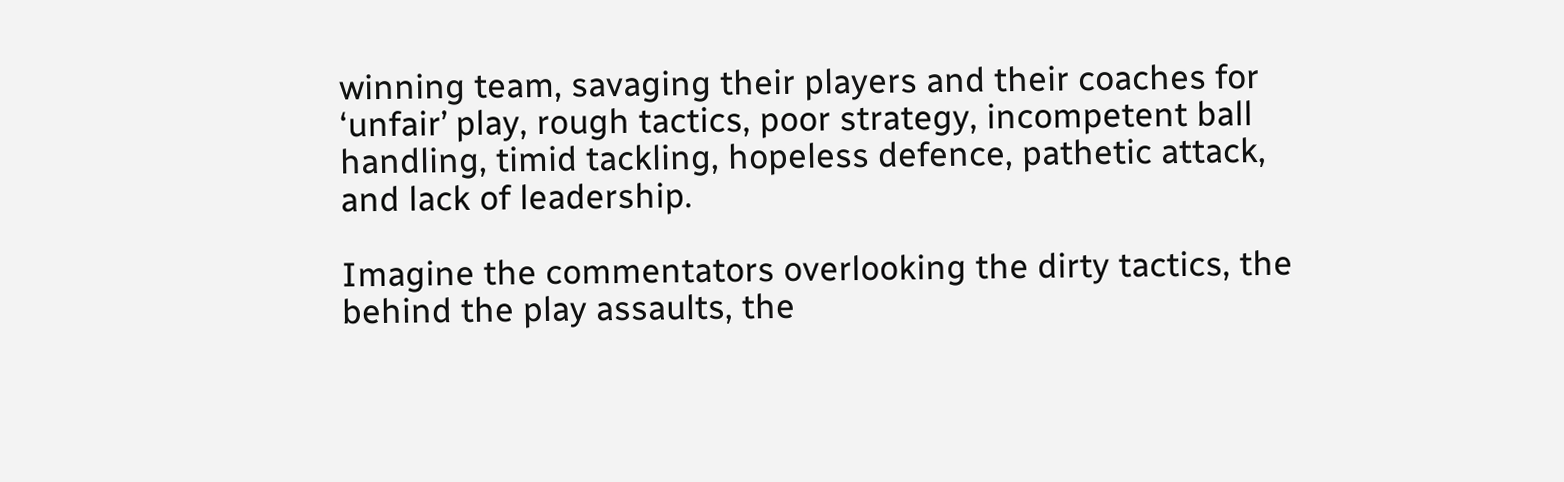winning team, savaging their players and their coaches for ‘unfair’ play, rough tactics, poor strategy, incompetent ball handling, timid tackling, hopeless defence, pathetic attack, and lack of leadership.

Imagine the commentators overlooking the dirty tactics, the behind the play assaults, the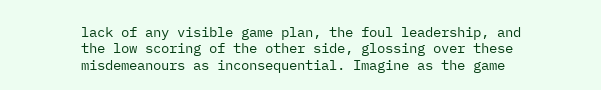lack of any visible game plan, the foul leadership, and the low scoring of the other side, glossing over these misdemeanours as inconsequential. Imagine as the game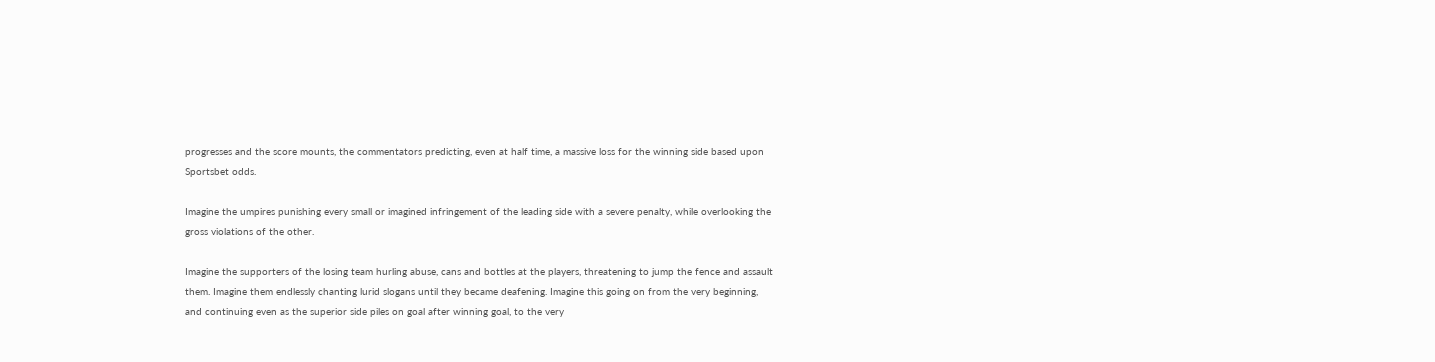progresses and the score mounts, the commentators predicting, even at half time, a massive loss for the winning side based upon Sportsbet odds.

Imagine the umpires punishing every small or imagined infringement of the leading side with a severe penalty, while overlooking the gross violations of the other.

Imagine the supporters of the losing team hurling abuse, cans and bottles at the players, threatening to jump the fence and assault them. Imagine them endlessly chanting lurid slogans until they became deafening. Imagine this going on from the very beginning, and continuing even as the superior side piles on goal after winning goal, to the very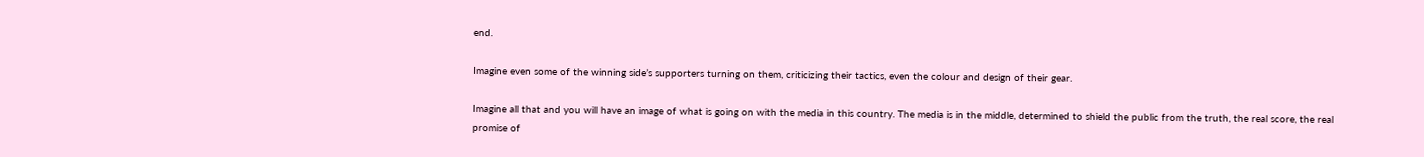end.

Imagine even some of the winning side’s supporters turning on them, criticizing their tactics, even the colour and design of their gear.

Imagine all that and you will have an image of what is going on with the media in this country. The media is in the middle, determined to shield the public from the truth, the real score, the real promise of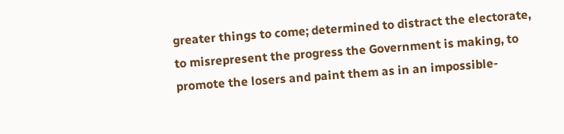greater things to come; determined to distract the electorate, to misrepresent the progress the Government is making, to promote the losers and paint them as in an impossible-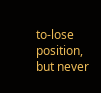to-lose position, but never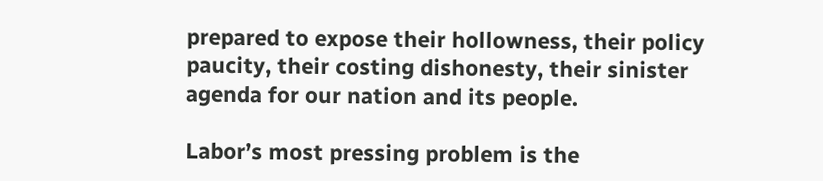prepared to expose their hollowness, their policy paucity, their costing dishonesty, their sinister agenda for our nation and its people.

Labor’s most pressing problem is the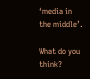‘media in the middle’.

What do you think?